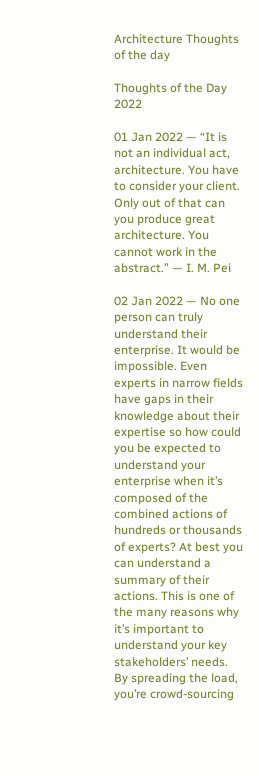Architecture Thoughts of the day

Thoughts of the Day 2022

01 Jan 2022 — “It is not an individual act, architecture. You have to consider your client. Only out of that can you produce great architecture. You cannot work in the abstract.” — I. M. Pei

02 Jan 2022 — No one person can truly understand their enterprise. It would be impossible. Even experts in narrow fields have gaps in their knowledge about their expertise so how could you be expected to understand your enterprise when it’s composed of the combined actions of hundreds or thousands of experts? At best you can understand a summary of their actions. This is one of the many reasons why it’s important to understand your key stakeholders’ needs. By spreading the load, you’re crowd-sourcing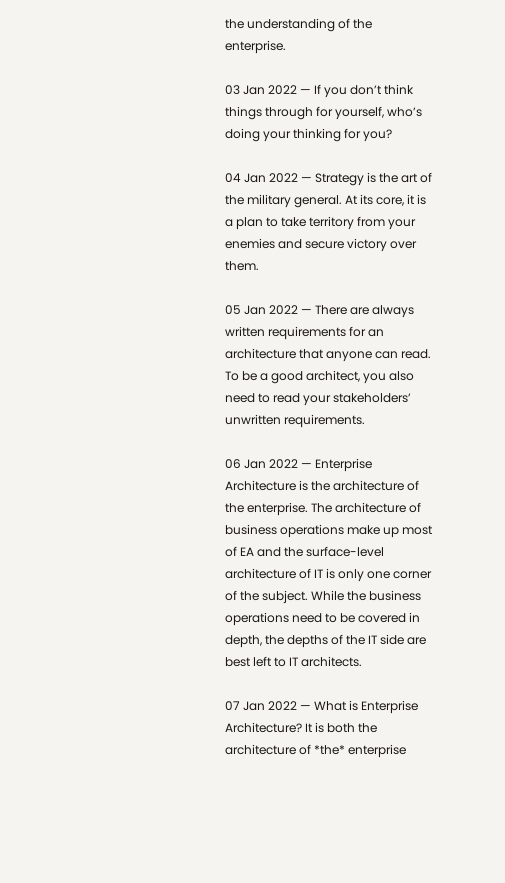the understanding of the enterprise.

03 Jan 2022 — If you don’t think things through for yourself, who’s doing your thinking for you?

04 Jan 2022 — Strategy is the art of the military general. At its core, it is a plan to take territory from your enemies and secure victory over them.

05 Jan 2022 — There are always written requirements for an architecture that anyone can read. To be a good architect, you also need to read your stakeholders’ unwritten requirements.

06 Jan 2022 — Enterprise Architecture is the architecture of the enterprise. The architecture of business operations make up most of EA and the surface-level architecture of IT is only one corner of the subject. While the business operations need to be covered in depth, the depths of the IT side are best left to IT architects.

07 Jan 2022 — What is Enterprise Architecture? It is both the architecture of *the* enterprise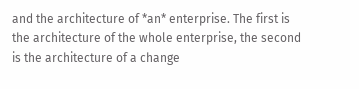and the architecture of *an* enterprise. The first is the architecture of the whole enterprise, the second is the architecture of a change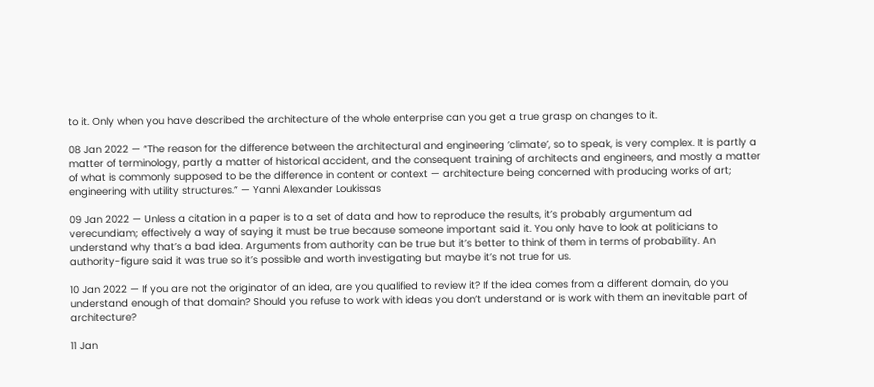to it. Only when you have described the architecture of the whole enterprise can you get a true grasp on changes to it.

08 Jan 2022 — “The reason for the difference between the architectural and engineering ‘climate’, so to speak, is very complex. It is partly a matter of terminology, partly a matter of historical accident, and the consequent training of architects and engineers, and mostly a matter of what is commonly supposed to be the difference in content or context — architecture being concerned with producing works of art; engineering with utility structures.” — Yanni Alexander Loukissas

09 Jan 2022 — Unless a citation in a paper is to a set of data and how to reproduce the results, it’s probably argumentum ad verecundiam; effectively a way of saying it must be true because someone important said it. You only have to look at politicians to understand why that’s a bad idea. Arguments from authority can be true but it’s better to think of them in terms of probability. An authority-figure said it was true so it’s possible and worth investigating but maybe it’s not true for us.

10 Jan 2022 — If you are not the originator of an idea, are you qualified to review it? If the idea comes from a different domain, do you understand enough of that domain? Should you refuse to work with ideas you don’t understand or is work with them an inevitable part of architecture?

11 Jan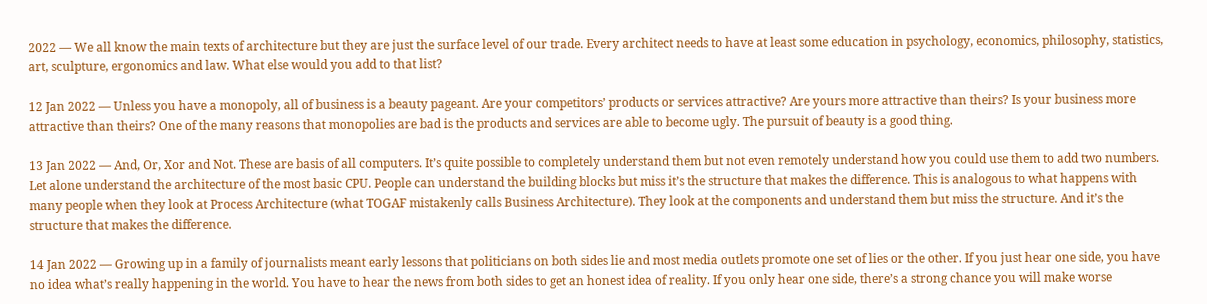2022 — We all know the main texts of architecture but they are just the surface level of our trade. Every architect needs to have at least some education in psychology, economics, philosophy, statistics, art, sculpture, ergonomics and law. What else would you add to that list?

12 Jan 2022 — Unless you have a monopoly, all of business is a beauty pageant. Are your competitors’ products or services attractive? Are yours more attractive than theirs? Is your business more attractive than theirs? One of the many reasons that monopolies are bad is the products and services are able to become ugly. The pursuit of beauty is a good thing.

13 Jan 2022 — And, Or, Xor and Not. These are basis of all computers. It’s quite possible to completely understand them but not even remotely understand how you could use them to add two numbers. Let alone understand the architecture of the most basic CPU. People can understand the building blocks but miss it’s the structure that makes the difference. This is analogous to what happens with many people when they look at Process Architecture (what TOGAF mistakenly calls Business Architecture). They look at the components and understand them but miss the structure. And it’s the structure that makes the difference.

14 Jan 2022 — Growing up in a family of journalists meant early lessons that politicians on both sides lie and most media outlets promote one set of lies or the other. If you just hear one side, you have no idea what’s really happening in the world. You have to hear the news from both sides to get an honest idea of reality. If you only hear one side, there’s a strong chance you will make worse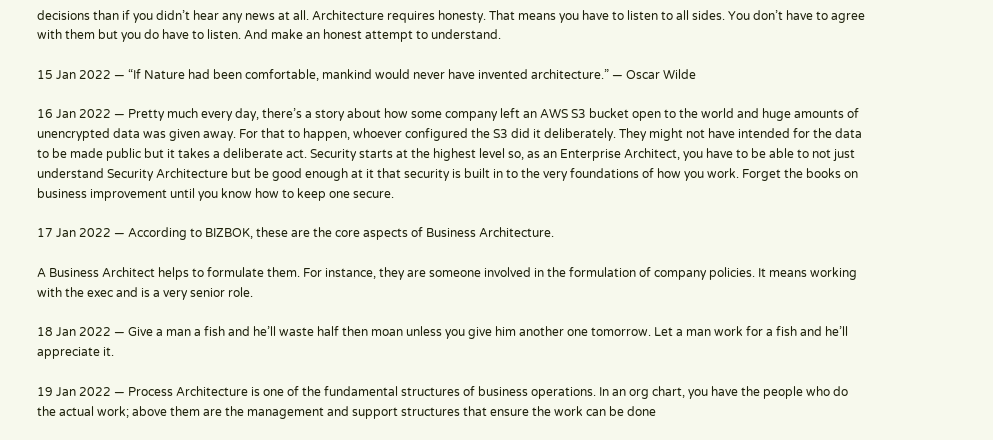decisions than if you didn’t hear any news at all. Architecture requires honesty. That means you have to listen to all sides. You don’t have to agree with them but you do have to listen. And make an honest attempt to understand.

15 Jan 2022 — “If Nature had been comfortable, mankind would never have invented architecture.” — Oscar Wilde

16 Jan 2022 — Pretty much every day, there’s a story about how some company left an AWS S3 bucket open to the world and huge amounts of unencrypted data was given away. For that to happen, whoever configured the S3 did it deliberately. They might not have intended for the data to be made public but it takes a deliberate act. Security starts at the highest level so, as an Enterprise Architect, you have to be able to not just understand Security Architecture but be good enough at it that security is built in to the very foundations of how you work. Forget the books on business improvement until you know how to keep one secure.

17 Jan 2022 — According to BIZBOK, these are the core aspects of Business Architecture.

A Business Architect helps to formulate them. For instance, they are someone involved in the formulation of company policies. It means working with the exec and is a very senior role.

18 Jan 2022 — Give a man a fish and he’ll waste half then moan unless you give him another one tomorrow. Let a man work for a fish and he’ll appreciate it.

19 Jan 2022 — Process Architecture is one of the fundamental structures of business operations. In an org chart, you have the people who do the actual work; above them are the management and support structures that ensure the work can be done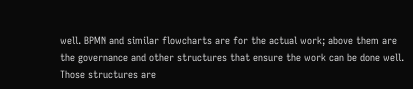well. BPMN and similar flowcharts are for the actual work; above them are the governance and other structures that ensure the work can be done well. Those structures are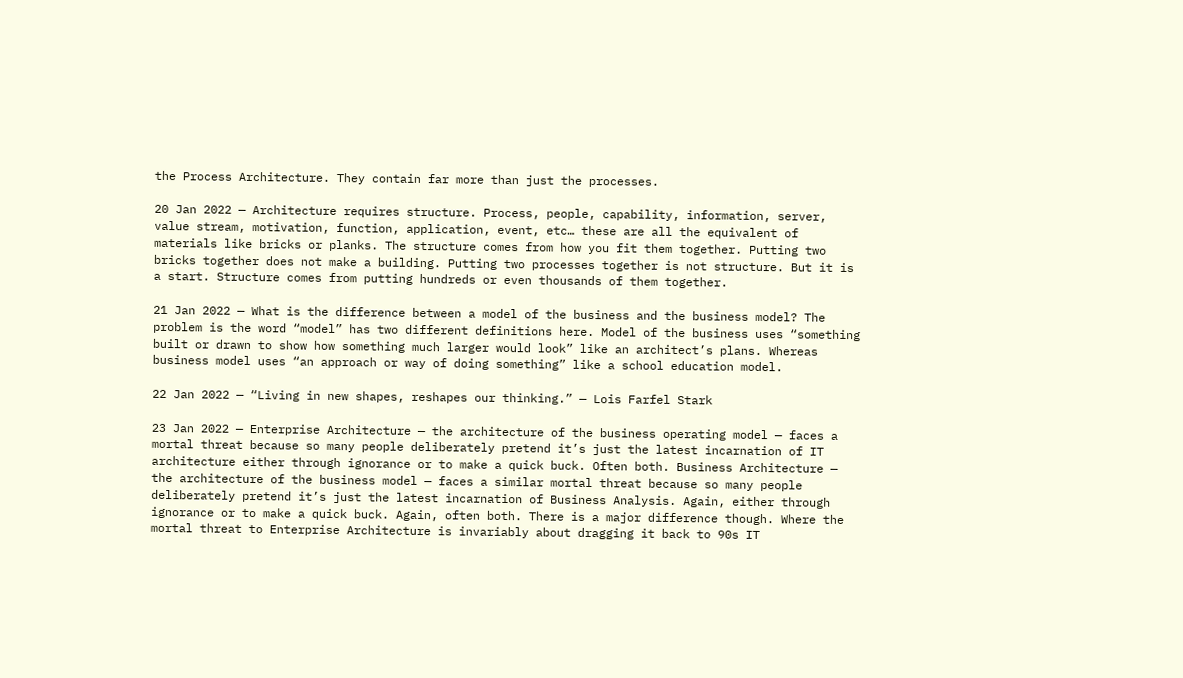the Process Architecture. They contain far more than just the processes.

20 Jan 2022 — Architecture requires structure. Process, people, capability, information, server, value stream, motivation, function, application, event, etc… these are all the equivalent of materials like bricks or planks. The structure comes from how you fit them together. Putting two bricks together does not make a building. Putting two processes together is not structure. But it is a start. Structure comes from putting hundreds or even thousands of them together.

21 Jan 2022 — What is the difference between a model of the business and the business model? The problem is the word “model” has two different definitions here. Model of the business uses “something built or drawn to show how something much larger would look” like an architect’s plans. Whereas business model uses “an approach or way of doing something” like a school education model.

22 Jan 2022 — “Living in new shapes, reshapes our thinking.” — Lois Farfel Stark

23 Jan 2022 — Enterprise Architecture — the architecture of the business operating model — faces a mortal threat because so many people deliberately pretend it’s just the latest incarnation of IT architecture either through ignorance or to make a quick buck. Often both. Business Architecture — the architecture of the business model — faces a similar mortal threat because so many people deliberately pretend it’s just the latest incarnation of Business Analysis. Again, either through ignorance or to make a quick buck. Again, often both. There is a major difference though. Where the mortal threat to Enterprise Architecture is invariably about dragging it back to 90s IT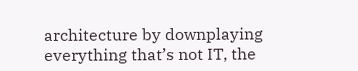architecture by downplaying everything that’s not IT, the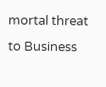mortal threat to Business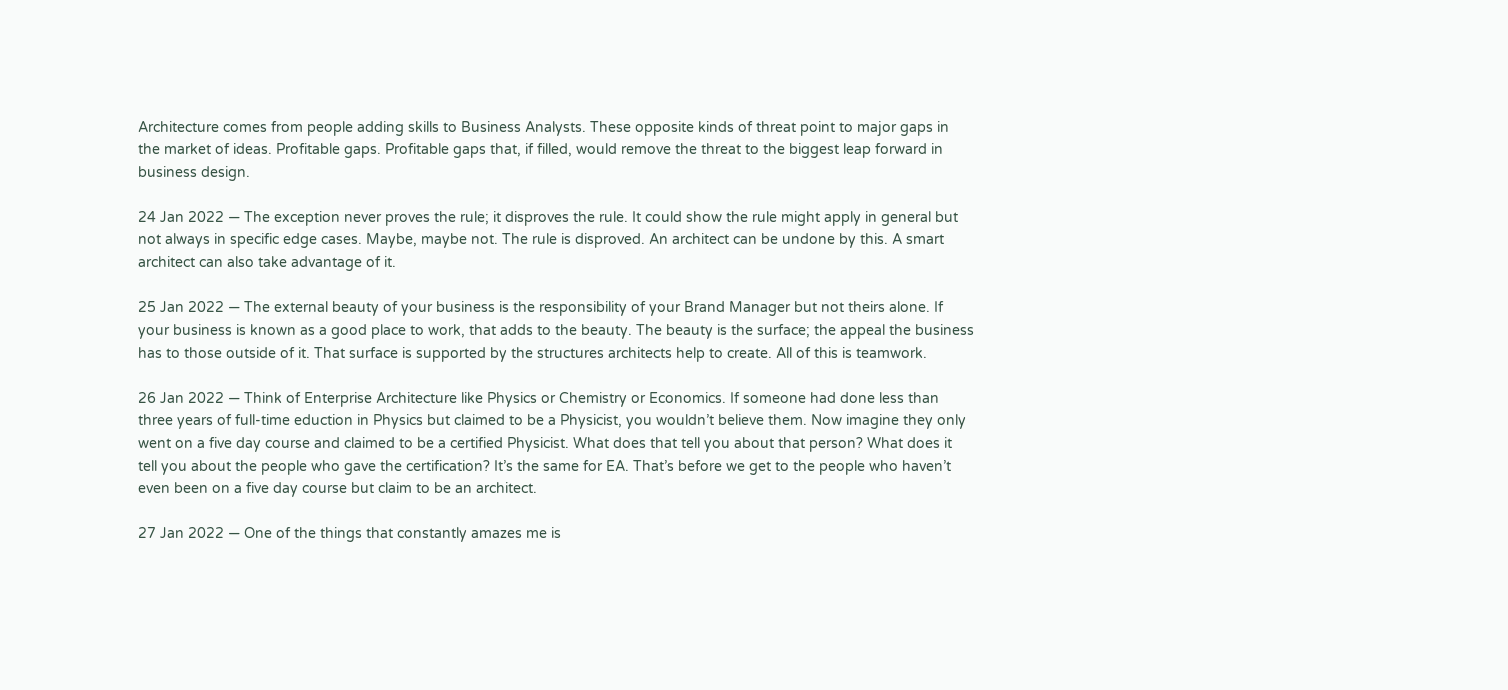Architecture comes from people adding skills to Business Analysts. These opposite kinds of threat point to major gaps in the market of ideas. Profitable gaps. Profitable gaps that, if filled, would remove the threat to the biggest leap forward in business design.

24 Jan 2022 — The exception never proves the rule; it disproves the rule. It could show the rule might apply in general but not always in specific edge cases. Maybe, maybe not. The rule is disproved. An architect can be undone by this. A smart architect can also take advantage of it.

25 Jan 2022 — The external beauty of your business is the responsibility of your Brand Manager but not theirs alone. If your business is known as a good place to work, that adds to the beauty. The beauty is the surface; the appeal the business has to those outside of it. That surface is supported by the structures architects help to create. All of this is teamwork.

26 Jan 2022 — Think of Enterprise Architecture like Physics or Chemistry or Economics. If someone had done less than three years of full-time eduction in Physics but claimed to be a Physicist, you wouldn’t believe them. Now imagine they only went on a five day course and claimed to be a certified Physicist. What does that tell you about that person? What does it tell you about the people who gave the certification? It’s the same for EA. That’s before we get to the people who haven’t even been on a five day course but claim to be an architect.

27 Jan 2022 — One of the things that constantly amazes me is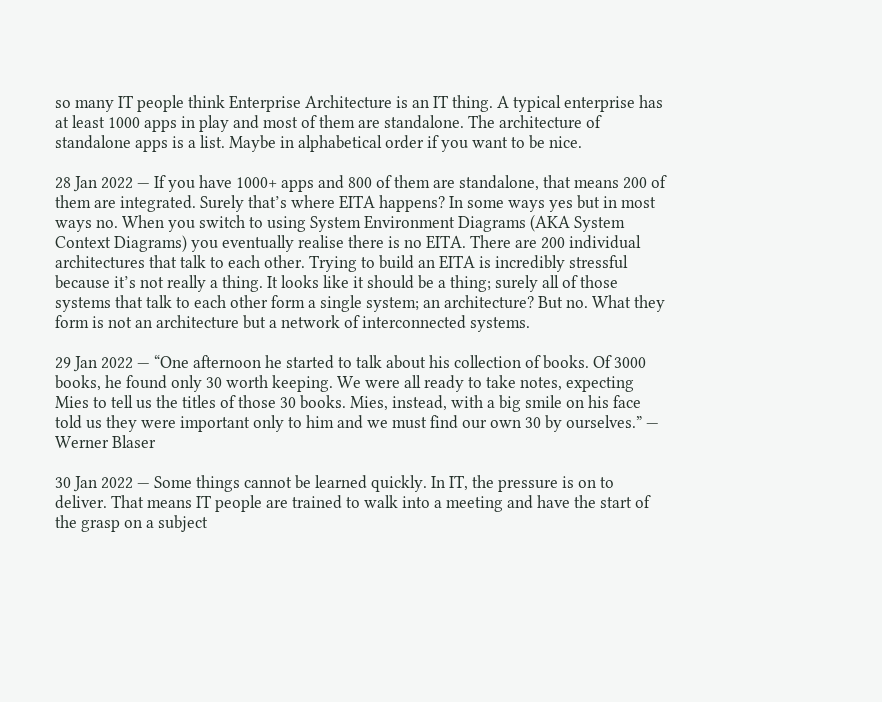so many IT people think Enterprise Architecture is an IT thing. A typical enterprise has at least 1000 apps in play and most of them are standalone. The architecture of standalone apps is a list. Maybe in alphabetical order if you want to be nice.

28 Jan 2022 — If you have 1000+ apps and 800 of them are standalone, that means 200 of them are integrated. Surely that’s where EITA happens? In some ways yes but in most ways no. When you switch to using System Environment Diagrams (AKA System Context Diagrams) you eventually realise there is no EITA. There are 200 individual architectures that talk to each other. Trying to build an EITA is incredibly stressful because it’s not really a thing. It looks like it should be a thing; surely all of those systems that talk to each other form a single system; an architecture? But no. What they form is not an architecture but a network of interconnected systems.

29 Jan 2022 — “One afternoon he started to talk about his collection of books. Of 3000 books, he found only 30 worth keeping. We were all ready to take notes, expecting Mies to tell us the titles of those 30 books. Mies, instead, with a big smile on his face told us they were important only to him and we must find our own 30 by ourselves.” — Werner Blaser

30 Jan 2022 — Some things cannot be learned quickly. In IT, the pressure is on to deliver. That means IT people are trained to walk into a meeting and have the start of the grasp on a subject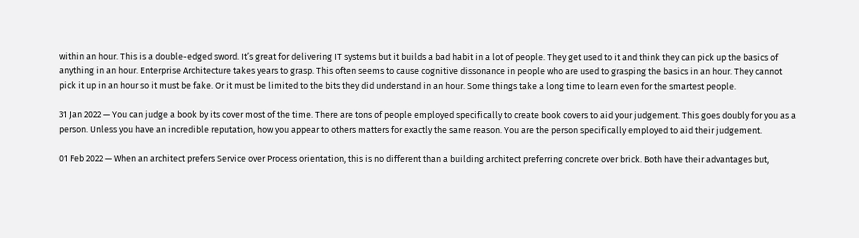within an hour. This is a double-edged sword. It’s great for delivering IT systems but it builds a bad habit in a lot of people. They get used to it and think they can pick up the basics of anything in an hour. Enterprise Architecture takes years to grasp. This often seems to cause cognitive dissonance in people who are used to grasping the basics in an hour. They cannot pick it up in an hour so it must be fake. Or it must be limited to the bits they did understand in an hour. Some things take a long time to learn even for the smartest people.

31 Jan 2022 — You can judge a book by its cover most of the time. There are tons of people employed specifically to create book covers to aid your judgement. This goes doubly for you as a person. Unless you have an incredible reputation, how you appear to others matters for exactly the same reason. You are the person specifically employed to aid their judgement.

01 Feb 2022 — When an architect prefers Service over Process orientation, this is no different than a building architect preferring concrete over brick. Both have their advantages but,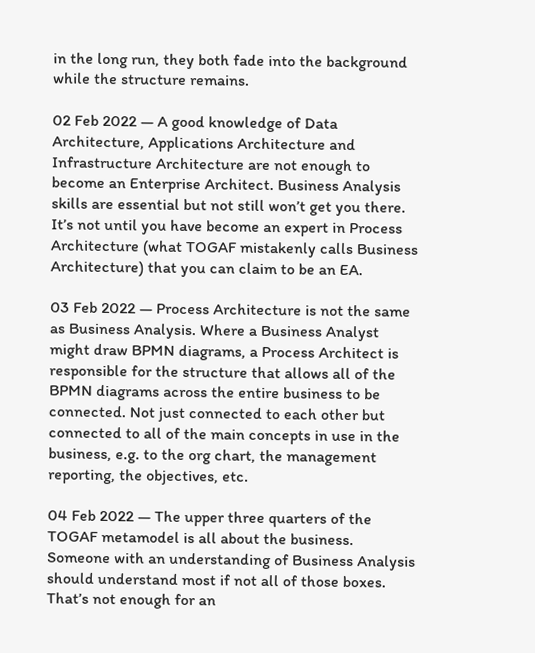in the long run, they both fade into the background while the structure remains.

02 Feb 2022 — A good knowledge of Data Architecture, Applications Architecture and Infrastructure Architecture are not enough to become an Enterprise Architect. Business Analysis skills are essential but not still won’t get you there. It’s not until you have become an expert in Process Architecture (what TOGAF mistakenly calls Business Architecture) that you can claim to be an EA.

03 Feb 2022 — Process Architecture is not the same as Business Analysis. Where a Business Analyst might draw BPMN diagrams, a Process Architect is responsible for the structure that allows all of the BPMN diagrams across the entire business to be connected. Not just connected to each other but connected to all of the main concepts in use in the business, e.g. to the org chart, the management reporting, the objectives, etc.

04 Feb 2022 — The upper three quarters of the TOGAF metamodel is all about the business. Someone with an understanding of Business Analysis should understand most if not all of those boxes. That’s not enough for an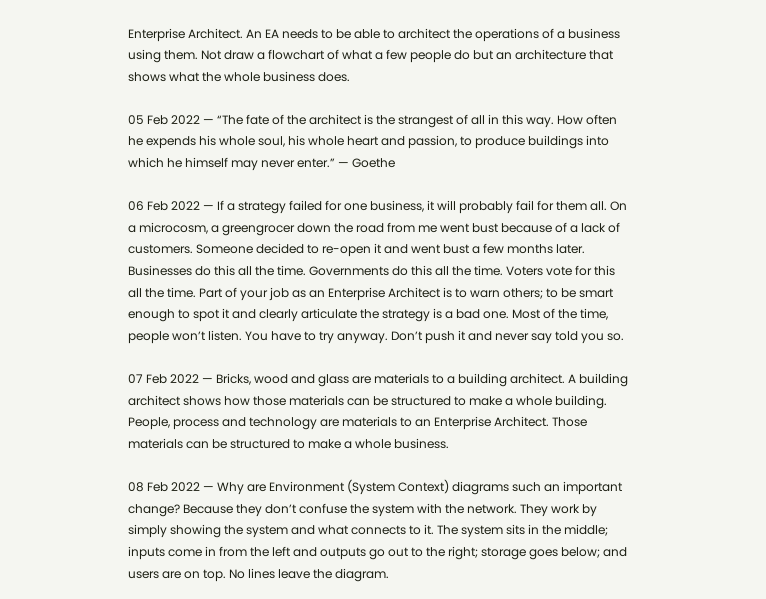Enterprise Architect. An EA needs to be able to architect the operations of a business using them. Not draw a flowchart of what a few people do but an architecture that shows what the whole business does.

05 Feb 2022 — “The fate of the architect is the strangest of all in this way. How often he expends his whole soul, his whole heart and passion, to produce buildings into which he himself may never enter.” — Goethe

06 Feb 2022 — If a strategy failed for one business, it will probably fail for them all. On a microcosm, a greengrocer down the road from me went bust because of a lack of customers. Someone decided to re-open it and went bust a few months later. Businesses do this all the time. Governments do this all the time. Voters vote for this all the time. Part of your job as an Enterprise Architect is to warn others; to be smart enough to spot it and clearly articulate the strategy is a bad one. Most of the time, people won’t listen. You have to try anyway. Don’t push it and never say told you so.

07 Feb 2022 — Bricks, wood and glass are materials to a building architect. A building architect shows how those materials can be structured to make a whole building. People, process and technology are materials to an Enterprise Architect. Those materials can be structured to make a whole business.

08 Feb 2022 — Why are Environment (System Context) diagrams such an important change? Because they don’t confuse the system with the network. They work by simply showing the system and what connects to it. The system sits in the middle; inputs come in from the left and outputs go out to the right; storage goes below; and users are on top. No lines leave the diagram.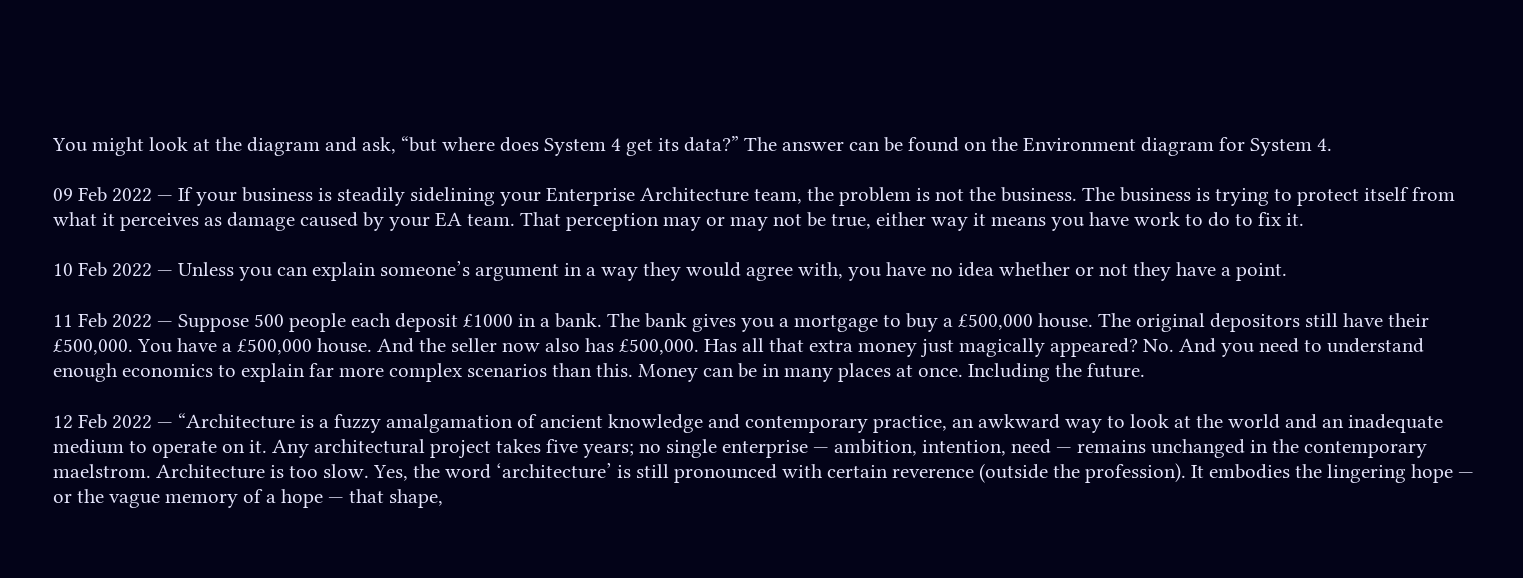You might look at the diagram and ask, “but where does System 4 get its data?” The answer can be found on the Environment diagram for System 4.

09 Feb 2022 — If your business is steadily sidelining your Enterprise Architecture team, the problem is not the business. The business is trying to protect itself from what it perceives as damage caused by your EA team. That perception may or may not be true, either way it means you have work to do to fix it.

10 Feb 2022 — Unless you can explain someone’s argument in a way they would agree with, you have no idea whether or not they have a point.

11 Feb 2022 — Suppose 500 people each deposit £1000 in a bank. The bank gives you a mortgage to buy a £500,000 house. The original depositors still have their £500,000. You have a £500,000 house. And the seller now also has £500,000. Has all that extra money just magically appeared? No. And you need to understand enough economics to explain far more complex scenarios than this. Money can be in many places at once. Including the future.

12 Feb 2022 — “Architecture is a fuzzy amalgamation of ancient knowledge and contemporary practice, an awkward way to look at the world and an inadequate medium to operate on it. Any architectural project takes five years; no single enterprise — ambition, intention, need — remains unchanged in the contemporary maelstrom. Architecture is too slow. Yes, the word ‘architecture’ is still pronounced with certain reverence (outside the profession). It embodies the lingering hope — or the vague memory of a hope — that shape,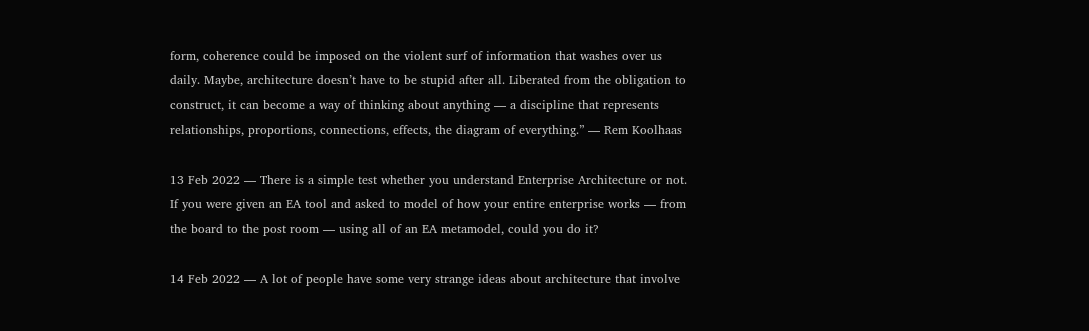form, coherence could be imposed on the violent surf of information that washes over us daily. Maybe, architecture doesn’t have to be stupid after all. Liberated from the obligation to construct, it can become a way of thinking about anything — a discipline that represents relationships, proportions, connections, effects, the diagram of everything.” — Rem Koolhaas

13 Feb 2022 — There is a simple test whether you understand Enterprise Architecture or not. If you were given an EA tool and asked to model of how your entire enterprise works — from the board to the post room — using all of an EA metamodel, could you do it?

14 Feb 2022 — A lot of people have some very strange ideas about architecture that involve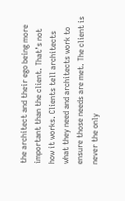the architect and their ego being more important than the client. That’s not how it works. Clients tell architects what they need and architects work to ensure those needs are met. The client is never the only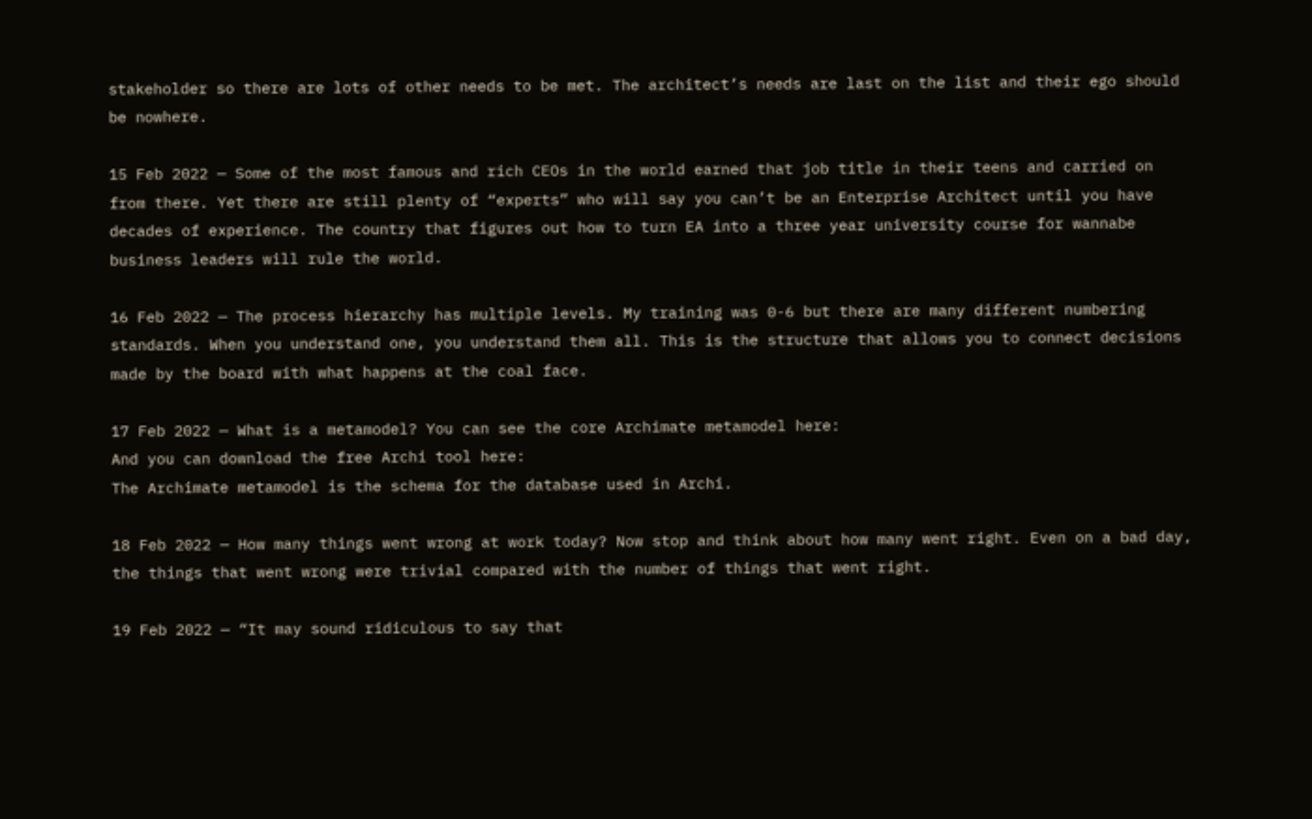stakeholder so there are lots of other needs to be met. The architect’s needs are last on the list and their ego should be nowhere.

15 Feb 2022 — Some of the most famous and rich CEOs in the world earned that job title in their teens and carried on from there. Yet there are still plenty of “experts” who will say you can’t be an Enterprise Architect until you have decades of experience. The country that figures out how to turn EA into a three year university course for wannabe business leaders will rule the world.

16 Feb 2022 — The process hierarchy has multiple levels. My training was 0-6 but there are many different numbering standards. When you understand one, you understand them all. This is the structure that allows you to connect decisions made by the board with what happens at the coal face.

17 Feb 2022 — What is a metamodel? You can see the core Archimate metamodel here:
And you can download the free Archi tool here:
The Archimate metamodel is the schema for the database used in Archi.

18 Feb 2022 — How many things went wrong at work today? Now stop and think about how many went right. Even on a bad day, the things that went wrong were trivial compared with the number of things that went right.

19 Feb 2022 — “It may sound ridiculous to say that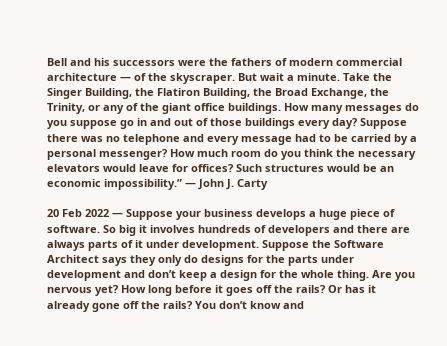Bell and his successors were the fathers of modern commercial architecture — of the skyscraper. But wait a minute. Take the Singer Building, the Flatiron Building, the Broad Exchange, the Trinity, or any of the giant office buildings. How many messages do you suppose go in and out of those buildings every day? Suppose there was no telephone and every message had to be carried by a personal messenger? How much room do you think the necessary elevators would leave for offices? Such structures would be an economic impossibility.” — John J. Carty

20 Feb 2022 — Suppose your business develops a huge piece of software. So big it involves hundreds of developers and there are always parts of it under development. Suppose the Software Architect says they only do designs for the parts under development and don’t keep a design for the whole thing. Are you nervous yet? How long before it goes off the rails? Or has it already gone off the rails? You don’t know and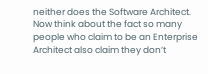neither does the Software Architect. Now think about the fact so many people who claim to be an Enterprise Architect also claim they don’t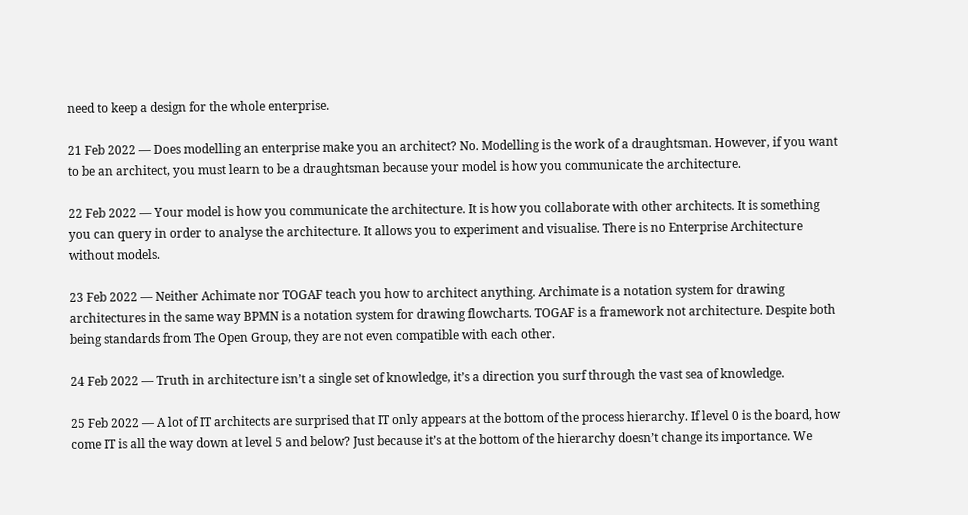need to keep a design for the whole enterprise.

21 Feb 2022 — Does modelling an enterprise make you an architect? No. Modelling is the work of a draughtsman. However, if you want to be an architect, you must learn to be a draughtsman because your model is how you communicate the architecture.

22 Feb 2022 — Your model is how you communicate the architecture. It is how you collaborate with other architects. It is something you can query in order to analyse the architecture. It allows you to experiment and visualise. There is no Enterprise Architecture without models.

23 Feb 2022 — Neither Achimate nor TOGAF teach you how to architect anything. Archimate is a notation system for drawing architectures in the same way BPMN is a notation system for drawing flowcharts. TOGAF is a framework not architecture. Despite both being standards from The Open Group, they are not even compatible with each other.

24 Feb 2022 — Truth in architecture isn’t a single set of knowledge, it’s a direction you surf through the vast sea of knowledge.

25 Feb 2022 — A lot of IT architects are surprised that IT only appears at the bottom of the process hierarchy. If level 0 is the board, how come IT is all the way down at level 5 and below? Just because it’s at the bottom of the hierarchy doesn’t change its importance. We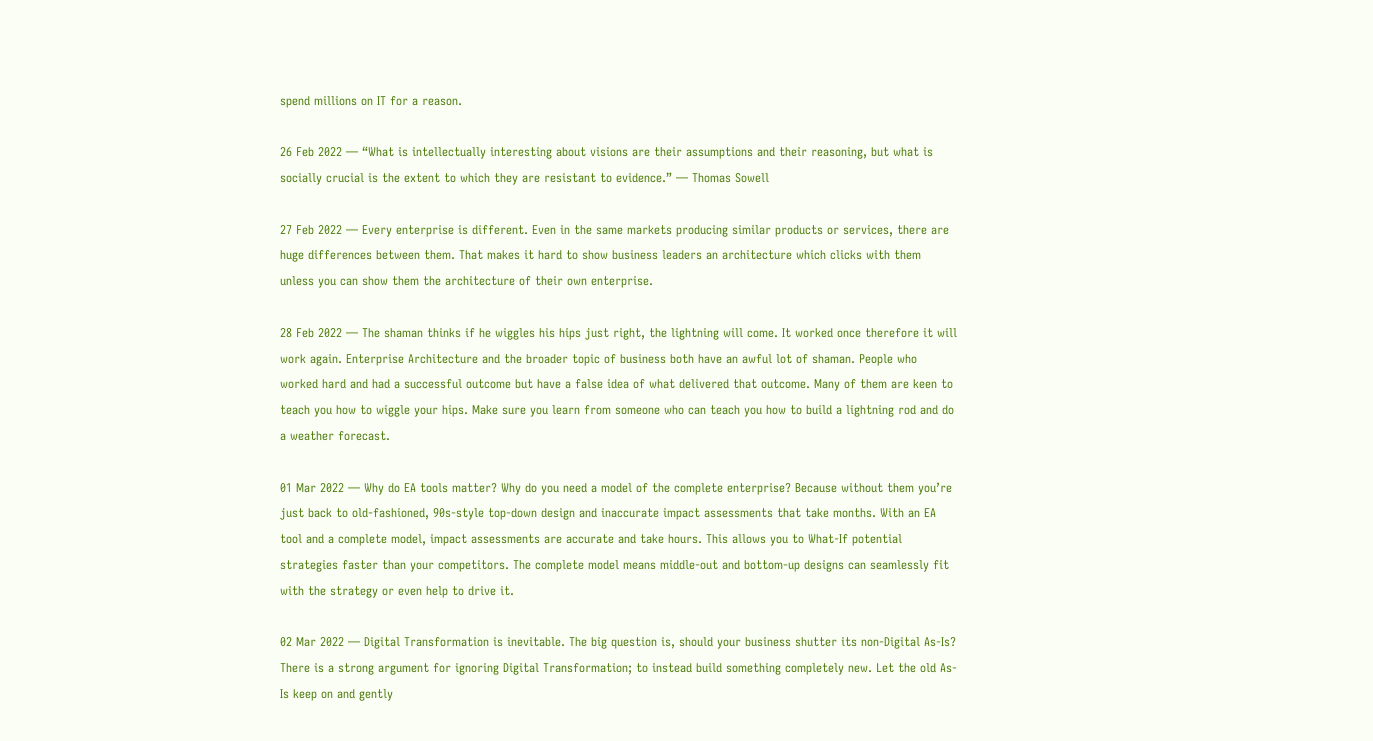spend millions on IT for a reason.

26 Feb 2022 — “What is intellectually interesting about visions are their assumptions and their reasoning, but what is socially crucial is the extent to which they are resistant to evidence.” — Thomas Sowell

27 Feb 2022 — Every enterprise is different. Even in the same markets producing similar products or services, there are huge differences between them. That makes it hard to show business leaders an architecture which clicks with them unless you can show them the architecture of their own enterprise.

28 Feb 2022 — The shaman thinks if he wiggles his hips just right, the lightning will come. It worked once therefore it will work again. Enterprise Architecture and the broader topic of business both have an awful lot of shaman. People who worked hard and had a successful outcome but have a false idea of what delivered that outcome. Many of them are keen to teach you how to wiggle your hips. Make sure you learn from someone who can teach you how to build a lightning rod and do a weather forecast.

01 Mar 2022 — Why do EA tools matter? Why do you need a model of the complete enterprise? Because without them you’re just back to old-fashioned, 90s-style top-down design and inaccurate impact assessments that take months. With an EA tool and a complete model, impact assessments are accurate and take hours. This allows you to What-If potential strategies faster than your competitors. The complete model means middle-out and bottom-up designs can seamlessly fit with the strategy or even help to drive it.

02 Mar 2022 — Digital Transformation is inevitable. The big question is, should your business shutter its non-Digital As-Is? There is a strong argument for ignoring Digital Transformation; to instead build something completely new. Let the old As-Is keep on and gently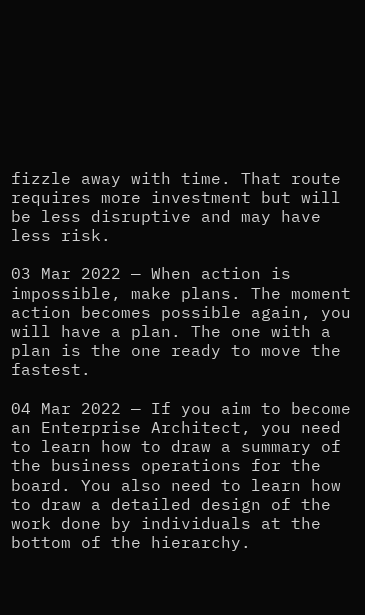fizzle away with time. That route requires more investment but will be less disruptive and may have less risk.

03 Mar 2022 — When action is impossible, make plans. The moment action becomes possible again, you will have a plan. The one with a plan is the one ready to move the fastest.

04 Mar 2022 — If you aim to become an Enterprise Architect, you need to learn how to draw a summary of the business operations for the board. You also need to learn how to draw a detailed design of the work done by individuals at the bottom of the hierarchy.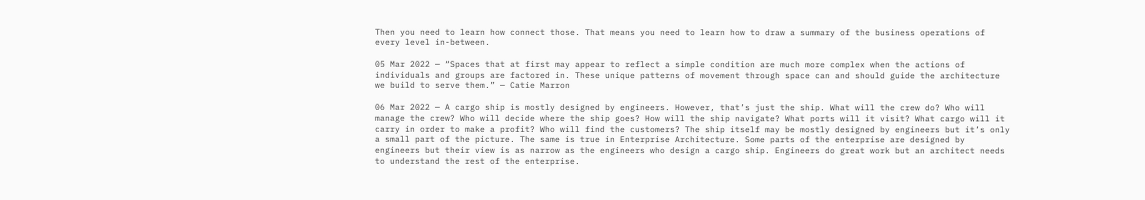Then you need to learn how connect those. That means you need to learn how to draw a summary of the business operations of every level in-between.

05 Mar 2022 — “Spaces that at first may appear to reflect a simple condition are much more complex when the actions of individuals and groups are factored in. These unique patterns of movement through space can and should guide the architecture we build to serve them.” — Catie Marron

06 Mar 2022 — A cargo ship is mostly designed by engineers. However, that’s just the ship. What will the crew do? Who will manage the crew? Who will decide where the ship goes? How will the ship navigate? What ports will it visit? What cargo will it carry in order to make a profit? Who will find the customers? The ship itself may be mostly designed by engineers but it’s only a small part of the picture. The same is true in Enterprise Architecture. Some parts of the enterprise are designed by engineers but their view is as narrow as the engineers who design a cargo ship. Engineers do great work but an architect needs to understand the rest of the enterprise.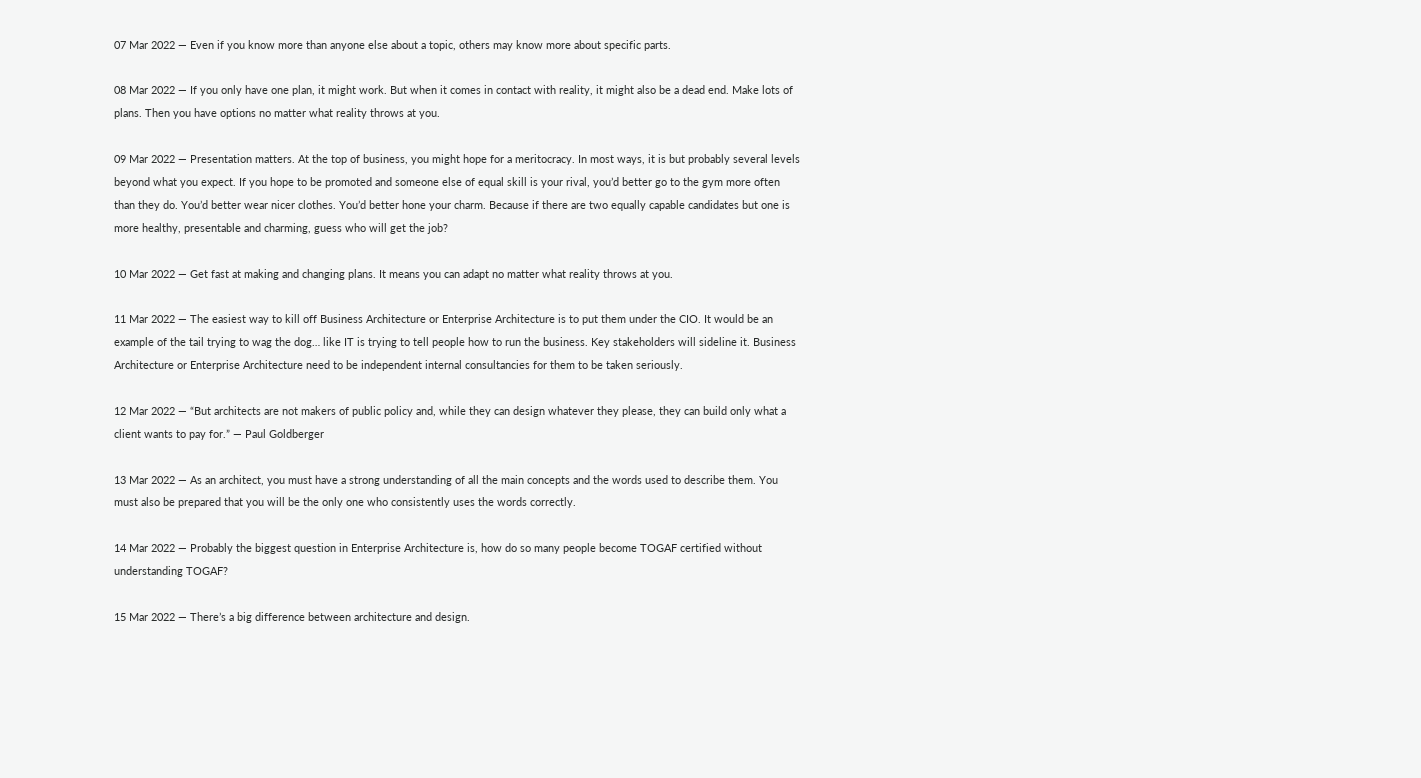07 Mar 2022 — Even if you know more than anyone else about a topic, others may know more about specific parts.

08 Mar 2022 — If you only have one plan, it might work. But when it comes in contact with reality, it might also be a dead end. Make lots of plans. Then you have options no matter what reality throws at you.

09 Mar 2022 — Presentation matters. At the top of business, you might hope for a meritocracy. In most ways, it is but probably several levels beyond what you expect. If you hope to be promoted and someone else of equal skill is your rival, you’d better go to the gym more often than they do. You’d better wear nicer clothes. You’d better hone your charm. Because if there are two equally capable candidates but one is more healthy, presentable and charming, guess who will get the job?

10 Mar 2022 — Get fast at making and changing plans. It means you can adapt no matter what reality throws at you.

11 Mar 2022 — The easiest way to kill off Business Architecture or Enterprise Architecture is to put them under the CIO. It would be an example of the tail trying to wag the dog… like IT is trying to tell people how to run the business. Key stakeholders will sideline it. Business Architecture or Enterprise Architecture need to be independent internal consultancies for them to be taken seriously.

12 Mar 2022 — “But architects are not makers of public policy and, while they can design whatever they please, they can build only what a client wants to pay for.” — Paul Goldberger

13 Mar 2022 — As an architect, you must have a strong understanding of all the main concepts and the words used to describe them. You must also be prepared that you will be the only one who consistently uses the words correctly.

14 Mar 2022 — Probably the biggest question in Enterprise Architecture is, how do so many people become TOGAF certified without understanding TOGAF?

15 Mar 2022 — There’s a big difference between architecture and design.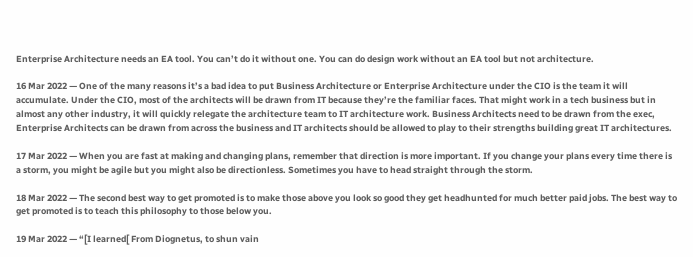Enterprise Architecture needs an EA tool. You can’t do it without one. You can do design work without an EA tool but not architecture.

16 Mar 2022 — One of the many reasons it’s a bad idea to put Business Architecture or Enterprise Architecture under the CIO is the team it will accumulate. Under the CIO, most of the architects will be drawn from IT because they’re the familiar faces. That might work in a tech business but in almost any other industry, it will quickly relegate the architecture team to IT architecture work. Business Architects need to be drawn from the exec, Enterprise Architects can be drawn from across the business and IT architects should be allowed to play to their strengths building great IT architectures.

17 Mar 2022 — When you are fast at making and changing plans, remember that direction is more important. If you change your plans every time there is a storm, you might be agile but you might also be directionless. Sometimes you have to head straight through the storm.

18 Mar 2022 — The second best way to get promoted is to make those above you look so good they get headhunted for much better paid jobs. The best way to get promoted is to teach this philosophy to those below you.

19 Mar 2022 — “[I learned[ From Diognetus, to shun vain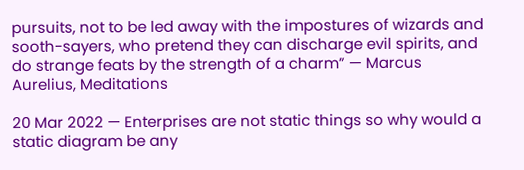pursuits, not to be led away with the impostures of wizards and sooth-sayers, who pretend they can discharge evil spirits, and do strange feats by the strength of a charm” — Marcus Aurelius, Meditations

20 Mar 2022 — Enterprises are not static things so why would a static diagram be any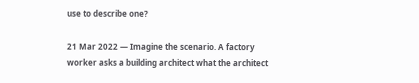use to describe one?

21 Mar 2022 — Imagine the scenario. A factory worker asks a building architect what the architect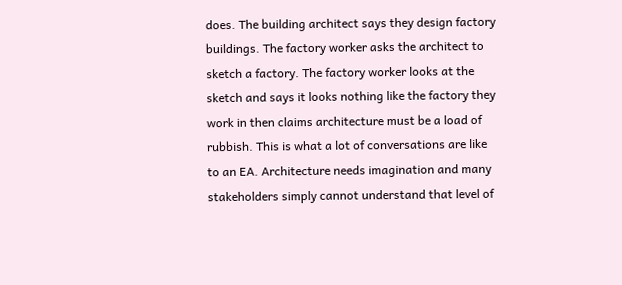does. The building architect says they design factory buildings. The factory worker asks the architect to sketch a factory. The factory worker looks at the sketch and says it looks nothing like the factory they work in then claims architecture must be a load of rubbish. This is what a lot of conversations are like to an EA. Architecture needs imagination and many stakeholders simply cannot understand that level of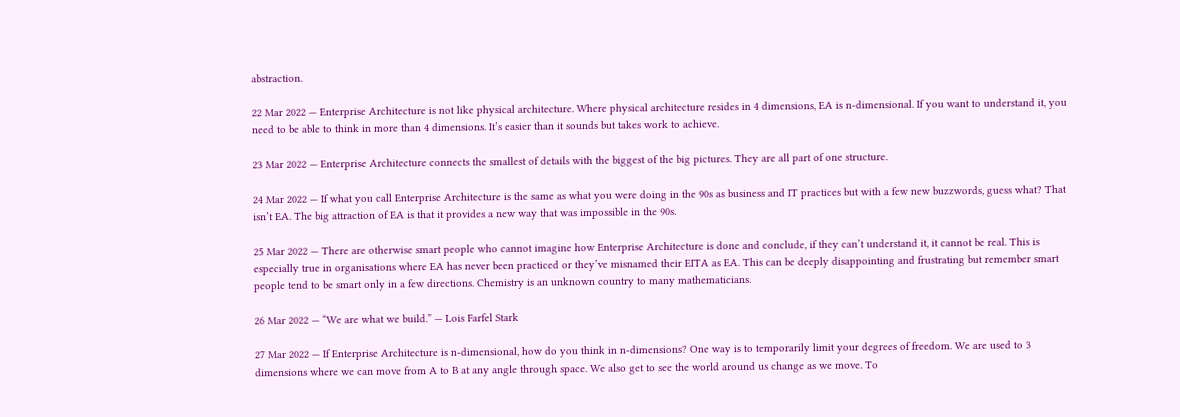abstraction.

22 Mar 2022 — Enterprise Architecture is not like physical architecture. Where physical architecture resides in 4 dimensions, EA is n-dimensional. If you want to understand it, you need to be able to think in more than 4 dimensions. It’s easier than it sounds but takes work to achieve.

23 Mar 2022 — Enterprise Architecture connects the smallest of details with the biggest of the big pictures. They are all part of one structure.

24 Mar 2022 — If what you call Enterprise Architecture is the same as what you were doing in the 90s as business and IT practices but with a few new buzzwords, guess what? That isn’t EA. The big attraction of EA is that it provides a new way that was impossible in the 90s.

25 Mar 2022 — There are otherwise smart people who cannot imagine how Enterprise Architecture is done and conclude, if they can’t understand it, it cannot be real. This is especially true in organisations where EA has never been practiced or they’ve misnamed their EITA as EA. This can be deeply disappointing and frustrating but remember smart people tend to be smart only in a few directions. Chemistry is an unknown country to many mathematicians.

26 Mar 2022 — “We are what we build.” — Lois Farfel Stark

27 Mar 2022 — If Enterprise Architecture is n-dimensional, how do you think in n-dimensions? One way is to temporarily limit your degrees of freedom. We are used to 3 dimensions where we can move from A to B at any angle through space. We also get to see the world around us change as we move. To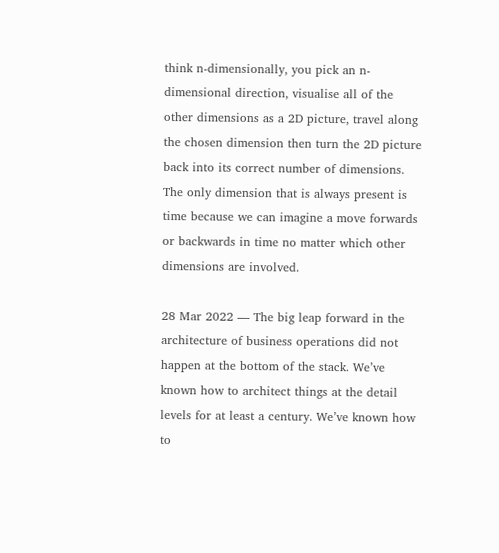think n-dimensionally, you pick an n-dimensional direction, visualise all of the other dimensions as a 2D picture, travel along the chosen dimension then turn the 2D picture back into its correct number of dimensions. The only dimension that is always present is time because we can imagine a move forwards or backwards in time no matter which other dimensions are involved.

28 Mar 2022 — The big leap forward in the architecture of business operations did not happen at the bottom of the stack. We’ve known how to architect things at the detail levels for at least a century. We’ve known how to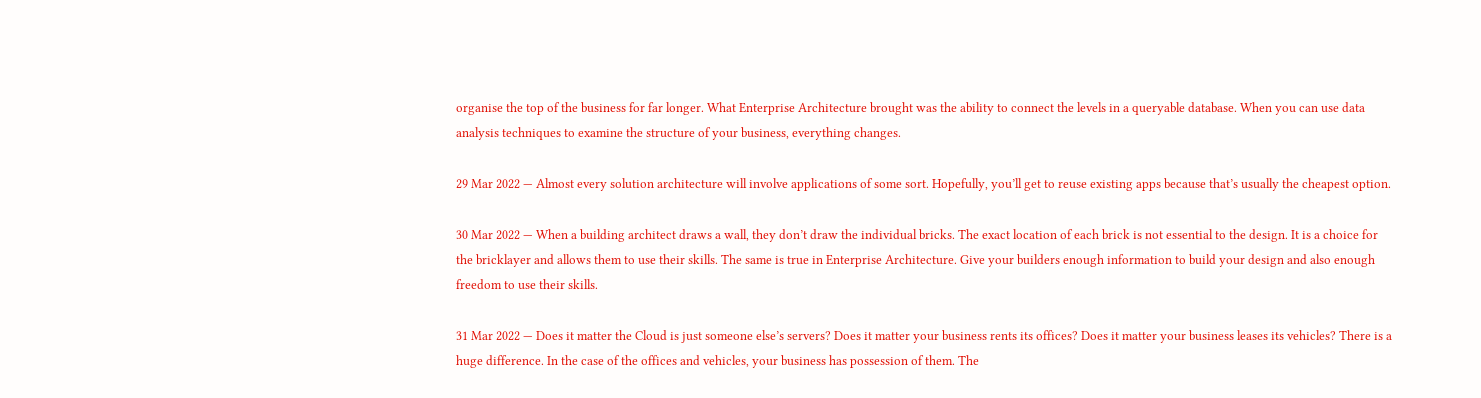organise the top of the business for far longer. What Enterprise Architecture brought was the ability to connect the levels in a queryable database. When you can use data analysis techniques to examine the structure of your business, everything changes.

29 Mar 2022 — Almost every solution architecture will involve applications of some sort. Hopefully, you’ll get to reuse existing apps because that’s usually the cheapest option.

30 Mar 2022 — When a building architect draws a wall, they don’t draw the individual bricks. The exact location of each brick is not essential to the design. It is a choice for the bricklayer and allows them to use their skills. The same is true in Enterprise Architecture. Give your builders enough information to build your design and also enough freedom to use their skills.

31 Mar 2022 — Does it matter the Cloud is just someone else’s servers? Does it matter your business rents its offices? Does it matter your business leases its vehicles? There is a huge difference. In the case of the offices and vehicles, your business has possession of them. The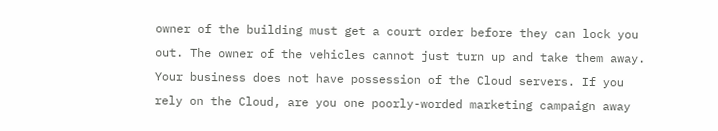owner of the building must get a court order before they can lock you out. The owner of the vehicles cannot just turn up and take them away. Your business does not have possession of the Cloud servers. If you rely on the Cloud, are you one poorly-worded marketing campaign away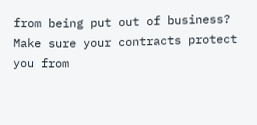from being put out of business? Make sure your contracts protect you from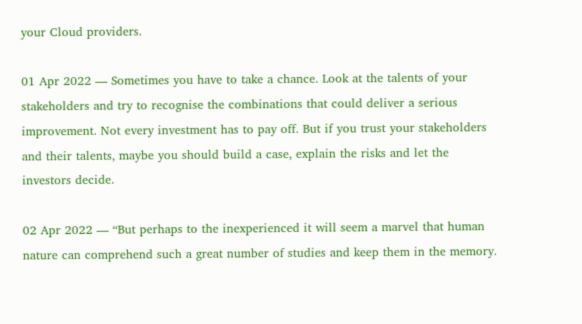your Cloud providers.

01 Apr 2022 — Sometimes you have to take a chance. Look at the talents of your stakeholders and try to recognise the combinations that could deliver a serious improvement. Not every investment has to pay off. But if you trust your stakeholders and their talents, maybe you should build a case, explain the risks and let the investors decide.

02 Apr 2022 — “But perhaps to the inexperienced it will seem a marvel that human nature can comprehend such a great number of studies and keep them in the memory.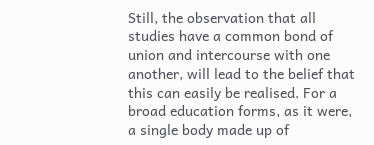Still, the observation that all studies have a common bond of union and intercourse with one another, will lead to the belief that this can easily be realised. For a broad education forms, as it were, a single body made up of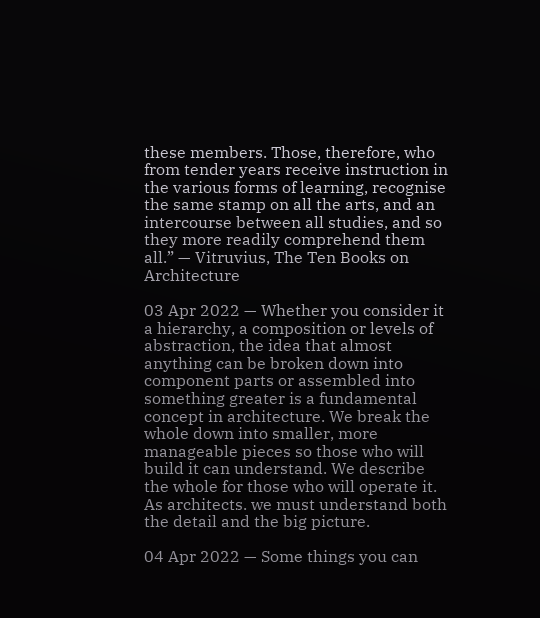these members. Those, therefore, who from tender years receive instruction in the various forms of learning, recognise the same stamp on all the arts, and an intercourse between all studies, and so they more readily comprehend them all.” — Vitruvius, The Ten Books on Architecture

03 Apr 2022 — Whether you consider it a hierarchy, a composition or levels of abstraction, the idea that almost anything can be broken down into component parts or assembled into something greater is a fundamental concept in architecture. We break the whole down into smaller, more manageable pieces so those who will build it can understand. We describe the whole for those who will operate it. As architects. we must understand both the detail and the big picture.

04 Apr 2022 — Some things you can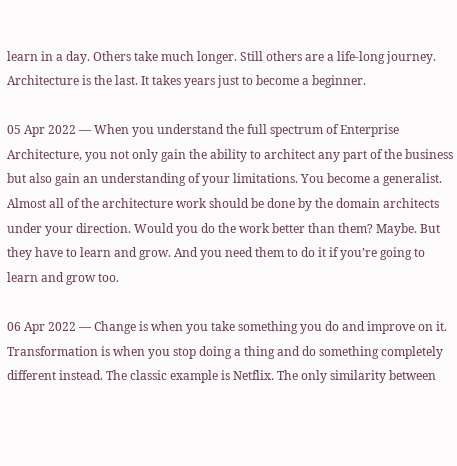learn in a day. Others take much longer. Still others are a life-long journey. Architecture is the last. It takes years just to become a beginner.

05 Apr 2022 — When you understand the full spectrum of Enterprise Architecture, you not only gain the ability to architect any part of the business but also gain an understanding of your limitations. You become a generalist. Almost all of the architecture work should be done by the domain architects under your direction. Would you do the work better than them? Maybe. But they have to learn and grow. And you need them to do it if you’re going to learn and grow too.

06 Apr 2022 — Change is when you take something you do and improve on it. Transformation is when you stop doing a thing and do something completely different instead. The classic example is Netflix. The only similarity between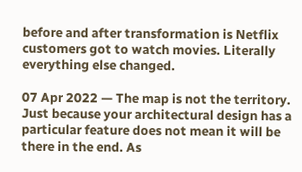before and after transformation is Netflix customers got to watch movies. Literally everything else changed.

07 Apr 2022 — The map is not the territory. Just because your architectural design has a particular feature does not mean it will be there in the end. As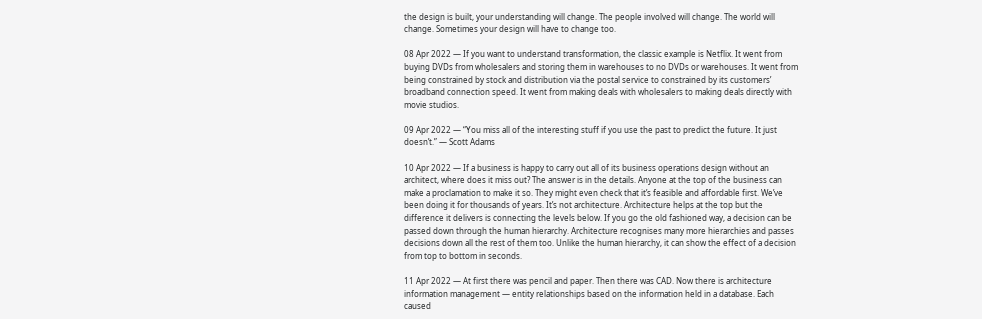the design is built, your understanding will change. The people involved will change. The world will change. Sometimes your design will have to change too.

08 Apr 2022 — If you want to understand transformation, the classic example is Netflix. It went from buying DVDs from wholesalers and storing them in warehouses to no DVDs or warehouses. It went from being constrained by stock and distribution via the postal service to constrained by its customers’ broadband connection speed. It went from making deals with wholesalers to making deals directly with movie studios.

09 Apr 2022 — “You miss all of the interesting stuff if you use the past to predict the future. It just doesn’t.” — Scott Adams

10 Apr 2022 — If a business is happy to carry out all of its business operations design without an architect, where does it miss out? The answer is in the details. Anyone at the top of the business can make a proclamation to make it so. They might even check that it’s feasible and affordable first. We’ve been doing it for thousands of years. It’s not architecture. Architecture helps at the top but the difference it delivers is connecting the levels below. If you go the old fashioned way, a decision can be passed down through the human hierarchy. Architecture recognises many more hierarchies and passes decisions down all the rest of them too. Unlike the human hierarchy, it can show the effect of a decision from top to bottom in seconds.

11 Apr 2022 — At first there was pencil and paper. Then there was CAD. Now there is architecture information management — entity relationships based on the information held in a database. Each caused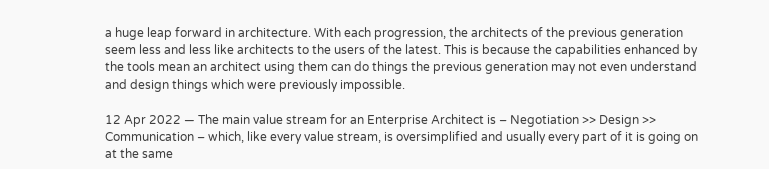a huge leap forward in architecture. With each progression, the architects of the previous generation seem less and less like architects to the users of the latest. This is because the capabilities enhanced by the tools mean an architect using them can do things the previous generation may not even understand and design things which were previously impossible.

12 Apr 2022 — The main value stream for an Enterprise Architect is – Negotiation >> Design >> Communication – which, like every value stream, is oversimplified and usually every part of it is going on at the same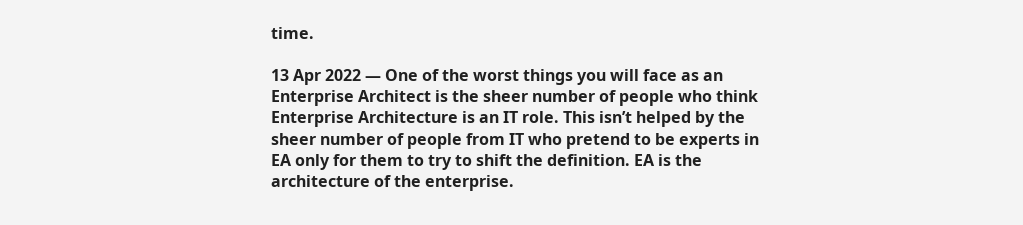time.

13 Apr 2022 — One of the worst things you will face as an Enterprise Architect is the sheer number of people who think Enterprise Architecture is an IT role. This isn’t helped by the sheer number of people from IT who pretend to be experts in EA only for them to try to shift the definition. EA is the architecture of the enterprise.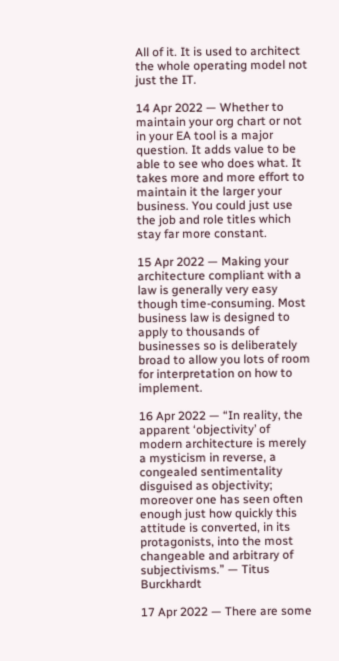All of it. It is used to architect the whole operating model not just the IT.

14 Apr 2022 — Whether to maintain your org chart or not in your EA tool is a major question. It adds value to be able to see who does what. It takes more and more effort to maintain it the larger your business. You could just use the job and role titles which stay far more constant.

15 Apr 2022 — Making your architecture compliant with a law is generally very easy though time-consuming. Most business law is designed to apply to thousands of businesses so is deliberately broad to allow you lots of room for interpretation on how to implement.

16 Apr 2022 — “In reality, the apparent ‘objectivity’ of modern architecture is merely a mysticism in reverse, a congealed sentimentality disguised as objectivity; moreover one has seen often enough just how quickly this attitude is converted, in its protagonists, into the most changeable and arbitrary of subjectivisms.” — Titus Burckhardt

17 Apr 2022 — There are some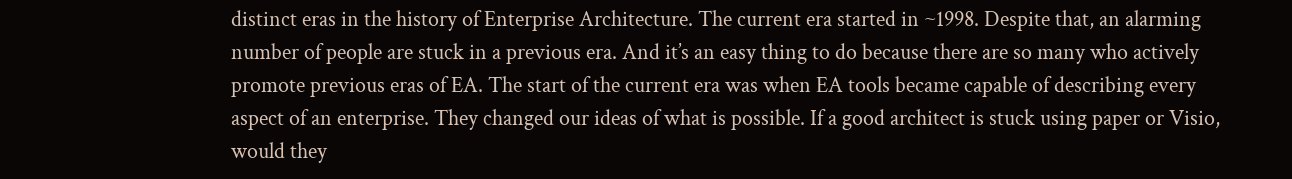distinct eras in the history of Enterprise Architecture. The current era started in ~1998. Despite that, an alarming number of people are stuck in a previous era. And it’s an easy thing to do because there are so many who actively promote previous eras of EA. The start of the current era was when EA tools became capable of describing every aspect of an enterprise. They changed our ideas of what is possible. If a good architect is stuck using paper or Visio, would they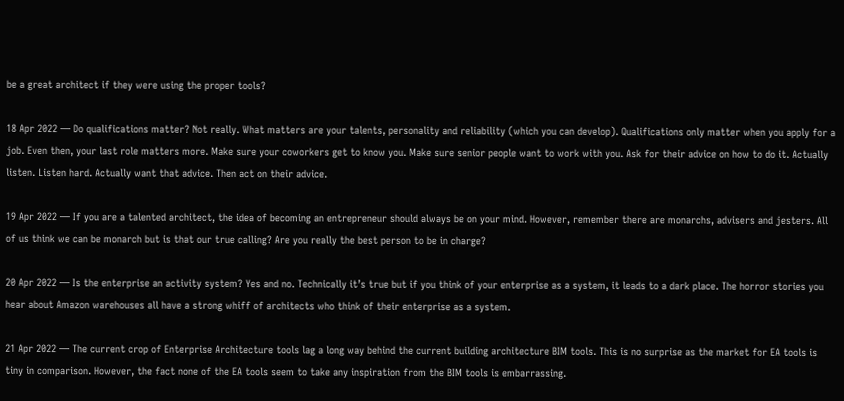be a great architect if they were using the proper tools?

18 Apr 2022 — Do qualifications matter? Not really. What matters are your talents, personality and reliability (which you can develop). Qualifications only matter when you apply for a job. Even then, your last role matters more. Make sure your coworkers get to know you. Make sure senior people want to work with you. Ask for their advice on how to do it. Actually listen. Listen hard. Actually want that advice. Then act on their advice.

19 Apr 2022 — If you are a talented architect, the idea of becoming an entrepreneur should always be on your mind. However, remember there are monarchs, advisers and jesters. All of us think we can be monarch but is that our true calling? Are you really the best person to be in charge?

20 Apr 2022 — Is the enterprise an activity system? Yes and no. Technically it’s true but if you think of your enterprise as a system, it leads to a dark place. The horror stories you hear about Amazon warehouses all have a strong whiff of architects who think of their enterprise as a system.

21 Apr 2022 — The current crop of Enterprise Architecture tools lag a long way behind the current building architecture BIM tools. This is no surprise as the market for EA tools is tiny in comparison. However, the fact none of the EA tools seem to take any inspiration from the BIM tools is embarrassing.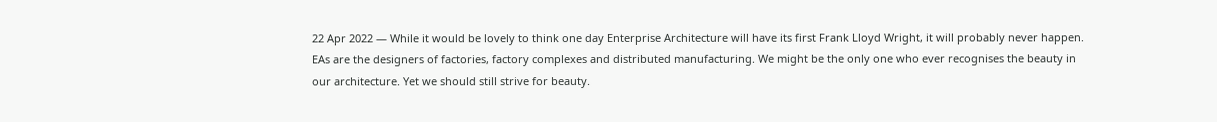22 Apr 2022 — While it would be lovely to think one day Enterprise Architecture will have its first Frank Lloyd Wright, it will probably never happen. EAs are the designers of factories, factory complexes and distributed manufacturing. We might be the only one who ever recognises the beauty in our architecture. Yet we should still strive for beauty.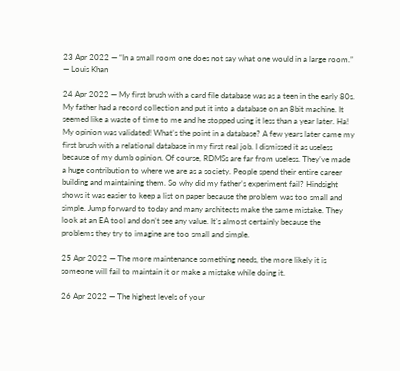23 Apr 2022 — “In a small room one does not say what one would in a large room.” — Louis Khan

24 Apr 2022 — My first brush with a card file database was as a teen in the early 80s. My father had a record collection and put it into a database on an 8bit machine. It seemed like a waste of time to me and he stopped using it less than a year later. Ha! My opinion was validated! What’s the point in a database? A few years later came my first brush with a relational database in my first real job. I dismissed it as useless because of my dumb opinion. Of course, RDMSs are far from useless. They’ve made a huge contribution to where we are as a society. People spend their entire career building and maintaining them. So why did my father’s experiment fail? Hindsight shows it was easier to keep a list on paper because the problem was too small and simple. Jump forward to today and many architects make the same mistake. They look at an EA tool and don’t see any value. It’s almost certainly because the problems they try to imagine are too small and simple.

25 Apr 2022 — The more maintenance something needs, the more likely it is someone will fail to maintain it or make a mistake while doing it.

26 Apr 2022 — The highest levels of your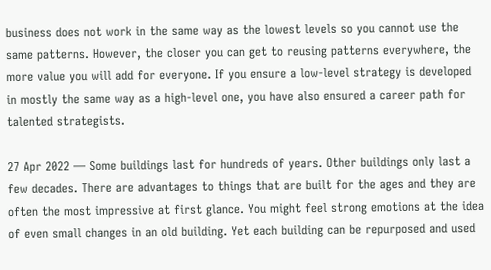business does not work in the same way as the lowest levels so you cannot use the same patterns. However, the closer you can get to reusing patterns everywhere, the more value you will add for everyone. If you ensure a low-level strategy is developed in mostly the same way as a high-level one, you have also ensured a career path for talented strategists.

27 Apr 2022 — Some buildings last for hundreds of years. Other buildings only last a few decades. There are advantages to things that are built for the ages and they are often the most impressive at first glance. You might feel strong emotions at the idea of even small changes in an old building. Yet each building can be repurposed and used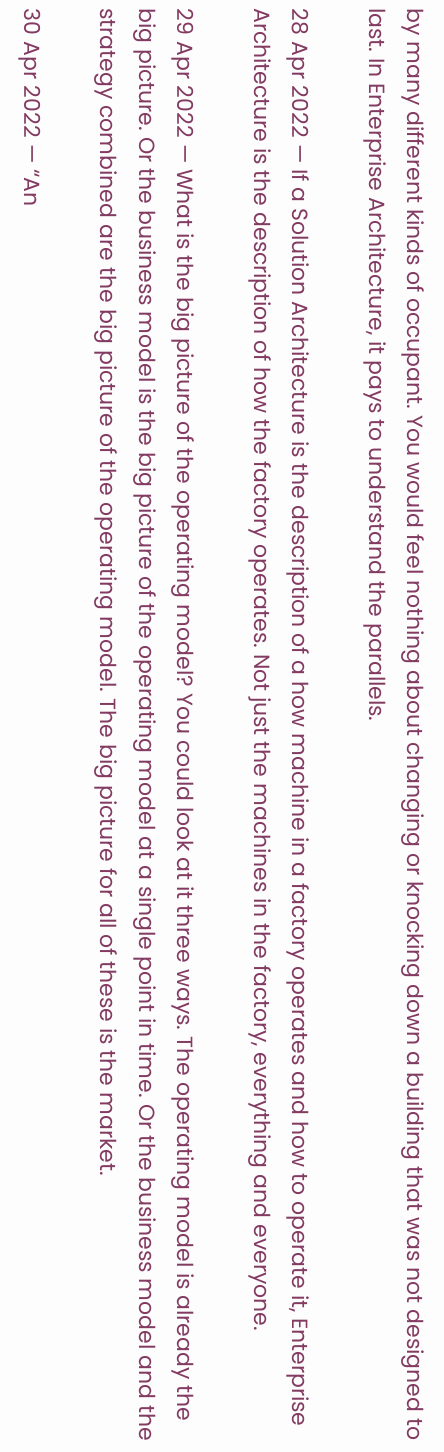by many different kinds of occupant. You would feel nothing about changing or knocking down a building that was not designed to last. In Enterprise Architecture, it pays to understand the parallels.

28 Apr 2022 — If a Solution Architecture is the description of a how machine in a factory operates and how to operate it, Enterprise Architecture is the description of how the factory operates. Not just the machines in the factory, everything and everyone.

29 Apr 2022 — What is the big picture of the operating model? You could look at it three ways. The operating model is already the big picture. Or the business model is the big picture of the operating model at a single point in time. Or the business model and the strategy combined are the big picture of the operating model. The big picture for all of these is the market.

30 Apr 2022 — “An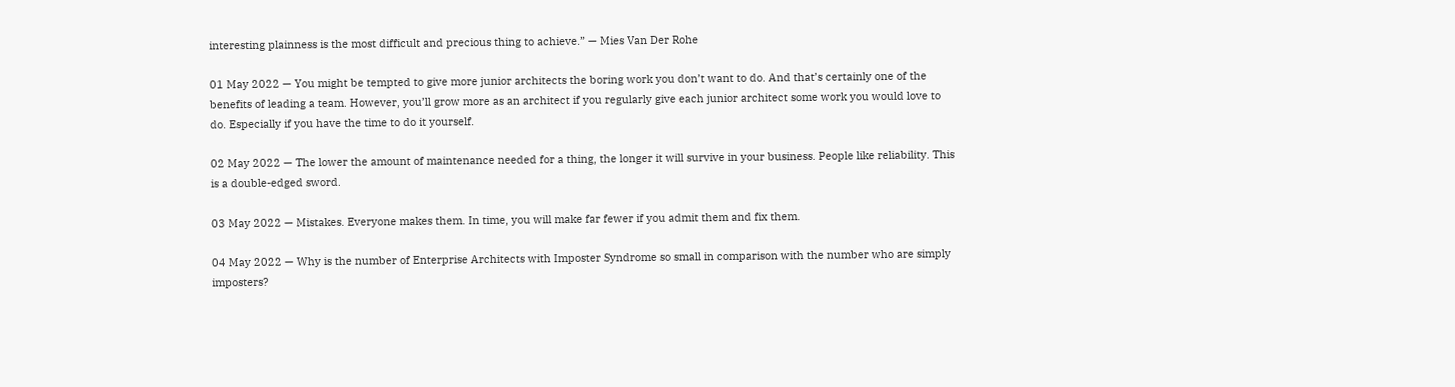interesting plainness is the most difficult and precious thing to achieve.” — Mies Van Der Rohe

01 May 2022 — You might be tempted to give more junior architects the boring work you don’t want to do. And that’s certainly one of the benefits of leading a team. However, you’ll grow more as an architect if you regularly give each junior architect some work you would love to do. Especially if you have the time to do it yourself.

02 May 2022 — The lower the amount of maintenance needed for a thing, the longer it will survive in your business. People like reliability. This is a double-edged sword.

03 May 2022 — Mistakes. Everyone makes them. In time, you will make far fewer if you admit them and fix them.

04 May 2022 — Why is the number of Enterprise Architects with Imposter Syndrome so small in comparison with the number who are simply imposters?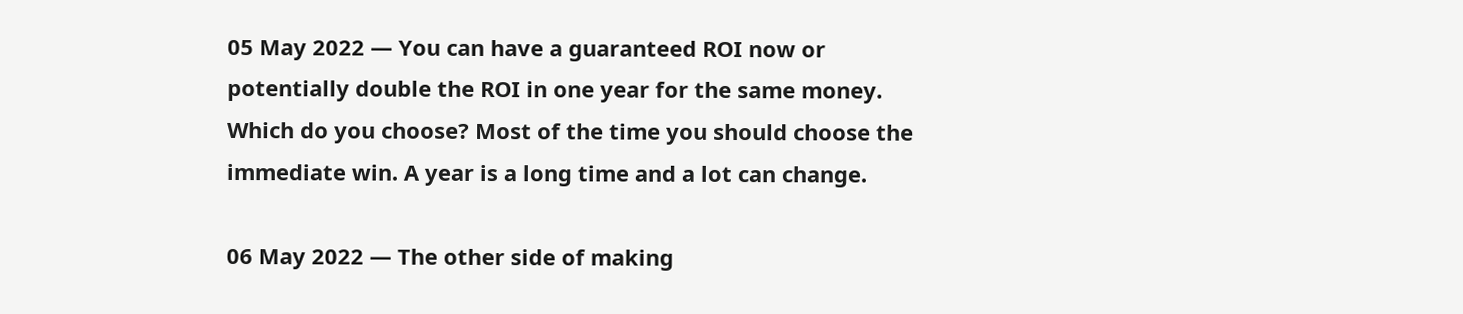05 May 2022 — You can have a guaranteed ROI now or potentially double the ROI in one year for the same money. Which do you choose? Most of the time you should choose the immediate win. A year is a long time and a lot can change.

06 May 2022 — The other side of making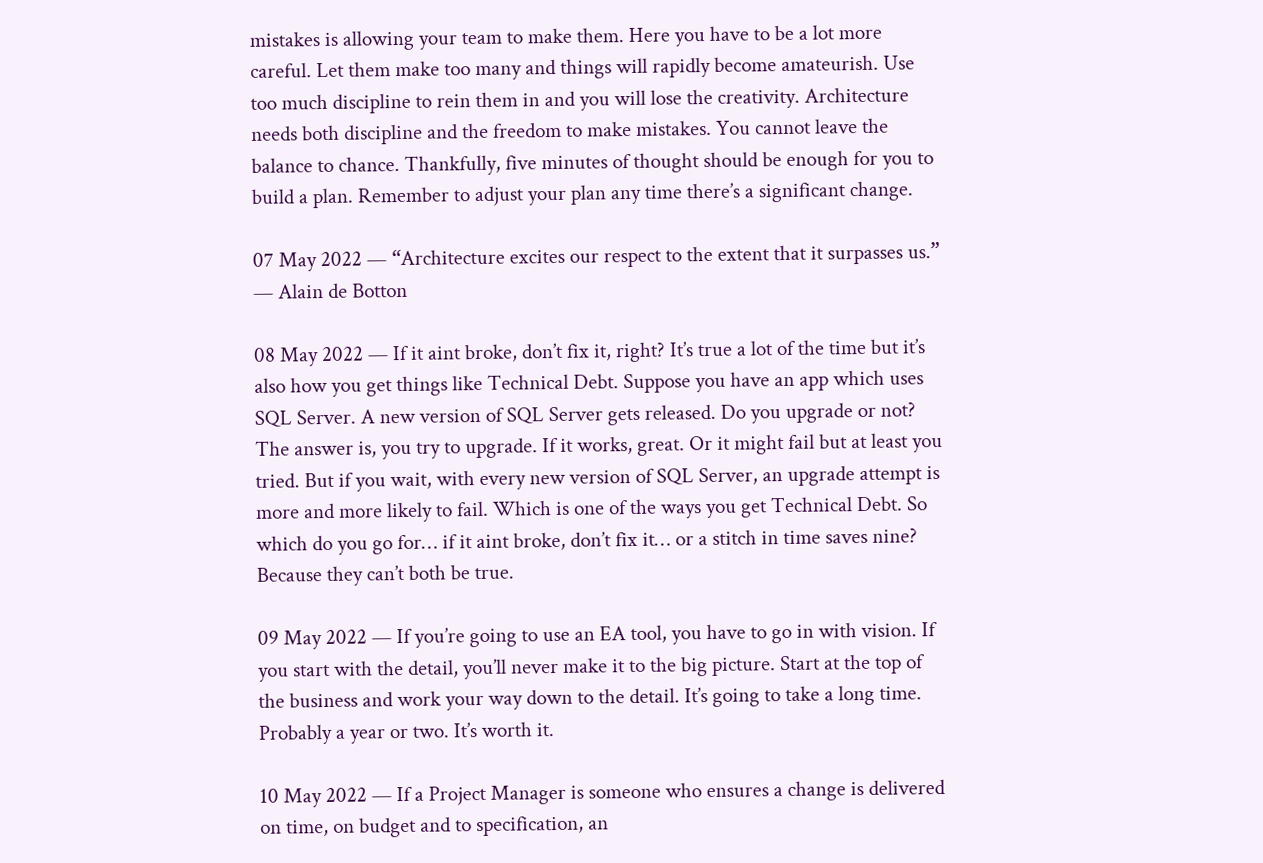mistakes is allowing your team to make them. Here you have to be a lot more careful. Let them make too many and things will rapidly become amateurish. Use too much discipline to rein them in and you will lose the creativity. Architecture needs both discipline and the freedom to make mistakes. You cannot leave the balance to chance. Thankfully, five minutes of thought should be enough for you to build a plan. Remember to adjust your plan any time there’s a significant change.

07 May 2022 — “Architecture excites our respect to the extent that it surpasses us.” — Alain de Botton

08 May 2022 — If it aint broke, don’t fix it, right? It’s true a lot of the time but it’s also how you get things like Technical Debt. Suppose you have an app which uses SQL Server. A new version of SQL Server gets released. Do you upgrade or not? The answer is, you try to upgrade. If it works, great. Or it might fail but at least you tried. But if you wait, with every new version of SQL Server, an upgrade attempt is more and more likely to fail. Which is one of the ways you get Technical Debt. So which do you go for… if it aint broke, don’t fix it… or a stitch in time saves nine? Because they can’t both be true.

09 May 2022 — If you’re going to use an EA tool, you have to go in with vision. If you start with the detail, you’ll never make it to the big picture. Start at the top of the business and work your way down to the detail. It’s going to take a long time. Probably a year or two. It’s worth it.

10 May 2022 — If a Project Manager is someone who ensures a change is delivered on time, on budget and to specification, an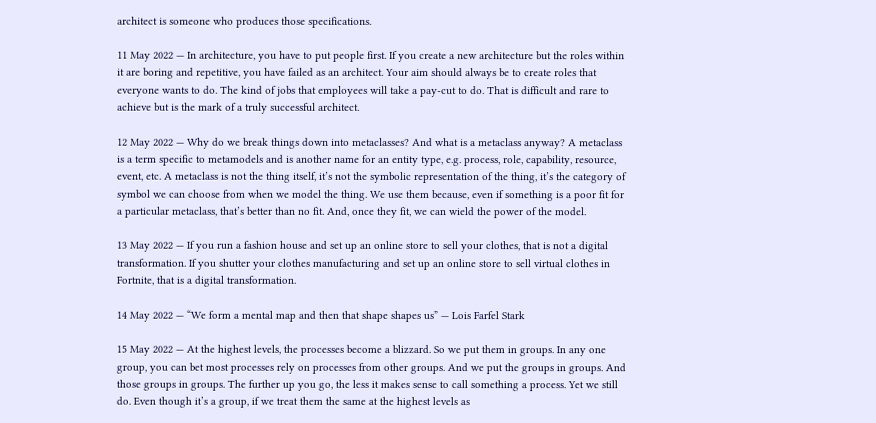architect is someone who produces those specifications.

11 May 2022 — In architecture, you have to put people first. If you create a new architecture but the roles within it are boring and repetitive, you have failed as an architect. Your aim should always be to create roles that everyone wants to do. The kind of jobs that employees will take a pay-cut to do. That is difficult and rare to achieve but is the mark of a truly successful architect.

12 May 2022 — Why do we break things down into metaclasses? And what is a metaclass anyway? A metaclass is a term specific to metamodels and is another name for an entity type, e.g. process, role, capability, resource, event, etc. A metaclass is not the thing itself, it’s not the symbolic representation of the thing, it’s the category of symbol we can choose from when we model the thing. We use them because, even if something is a poor fit for a particular metaclass, that’s better than no fit. And, once they fit, we can wield the power of the model.

13 May 2022 — If you run a fashion house and set up an online store to sell your clothes, that is not a digital transformation. If you shutter your clothes manufacturing and set up an online store to sell virtual clothes in Fortnite, that is a digital transformation.

14 May 2022 — “We form a mental map and then that shape shapes us” — Lois Farfel Stark

15 May 2022 — At the highest levels, the processes become a blizzard. So we put them in groups. In any one group, you can bet most processes rely on processes from other groups. And we put the groups in groups. And those groups in groups. The further up you go, the less it makes sense to call something a process. Yet we still do. Even though it’s a group, if we treat them the same at the highest levels as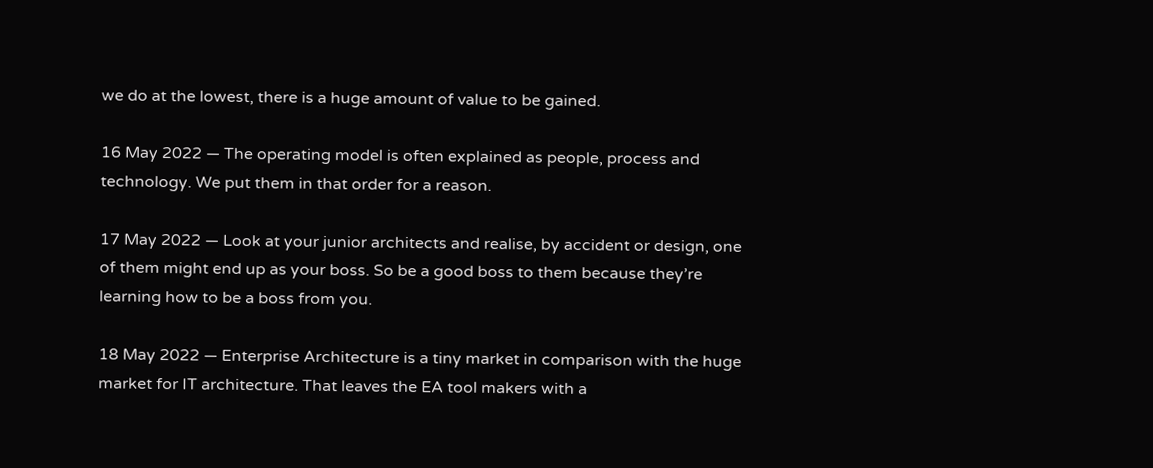we do at the lowest, there is a huge amount of value to be gained.

16 May 2022 — The operating model is often explained as people, process and technology. We put them in that order for a reason.

17 May 2022 — Look at your junior architects and realise, by accident or design, one of them might end up as your boss. So be a good boss to them because they’re learning how to be a boss from you.

18 May 2022 — Enterprise Architecture is a tiny market in comparison with the huge market for IT architecture. That leaves the EA tool makers with a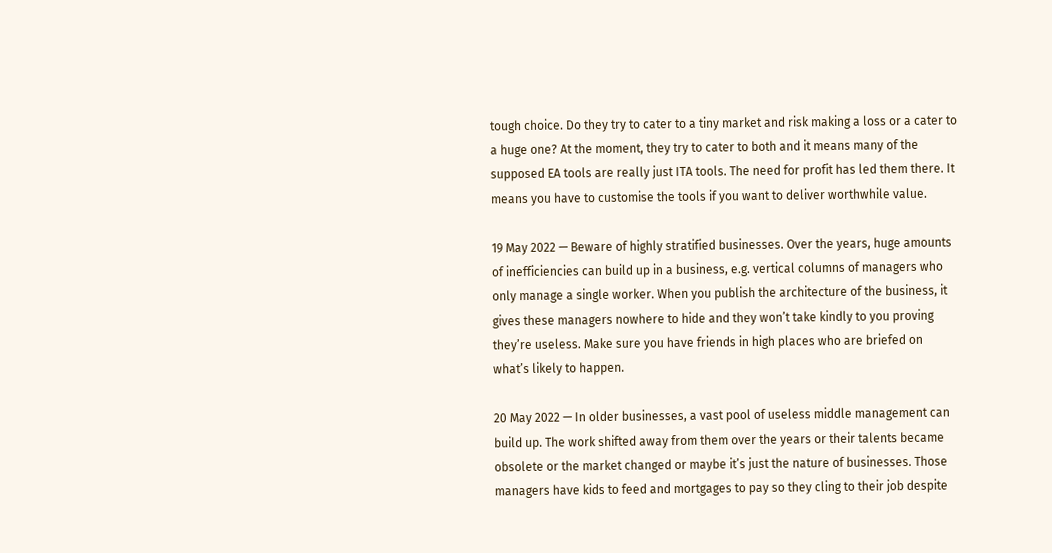tough choice. Do they try to cater to a tiny market and risk making a loss or a cater to a huge one? At the moment, they try to cater to both and it means many of the supposed EA tools are really just ITA tools. The need for profit has led them there. It means you have to customise the tools if you want to deliver worthwhile value.

19 May 2022 — Beware of highly stratified businesses. Over the years, huge amounts of inefficiencies can build up in a business, e.g. vertical columns of managers who only manage a single worker. When you publish the architecture of the business, it gives these managers nowhere to hide and they won’t take kindly to you proving they’re useless. Make sure you have friends in high places who are briefed on what’s likely to happen.

20 May 2022 — In older businesses, a vast pool of useless middle management can build up. The work shifted away from them over the years or their talents became obsolete or the market changed or maybe it’s just the nature of businesses. Those managers have kids to feed and mortgages to pay so they cling to their job despite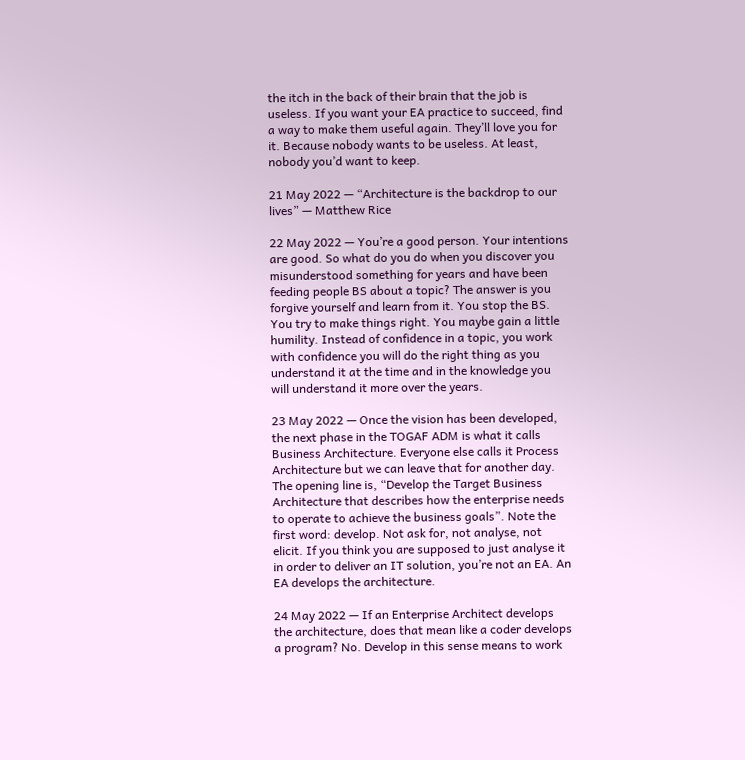the itch in the back of their brain that the job is useless. If you want your EA practice to succeed, find a way to make them useful again. They’ll love you for it. Because nobody wants to be useless. At least, nobody you’d want to keep.

21 May 2022 — “Architecture is the backdrop to our lives” — Matthew Rice

22 May 2022 — You’re a good person. Your intentions are good. So what do you do when you discover you misunderstood something for years and have been feeding people BS about a topic? The answer is you forgive yourself and learn from it. You stop the BS. You try to make things right. You maybe gain a little humility. Instead of confidence in a topic, you work with confidence you will do the right thing as you understand it at the time and in the knowledge you will understand it more over the years.

23 May 2022 — Once the vision has been developed, the next phase in the TOGAF ADM is what it calls Business Architecture. Everyone else calls it Process Architecture but we can leave that for another day. The opening line is, “Develop the Target Business Architecture that describes how the enterprise needs to operate to achieve the business goals”. Note the first word: develop. Not ask for, not analyse, not elicit. If you think you are supposed to just analyse it in order to deliver an IT solution, you’re not an EA. An EA develops the architecture.

24 May 2022 — If an Enterprise Architect develops the architecture, does that mean like a coder develops a program? No. Develop in this sense means to work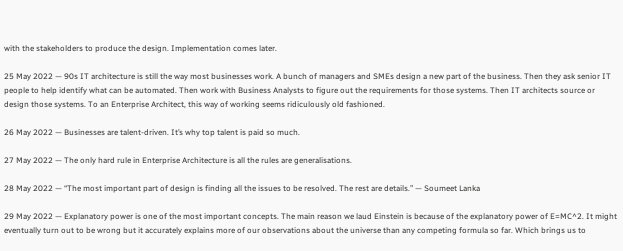with the stakeholders to produce the design. Implementation comes later.

25 May 2022 — 90s IT architecture is still the way most businesses work. A bunch of managers and SMEs design a new part of the business. Then they ask senior IT people to help identify what can be automated. Then work with Business Analysts to figure out the requirements for those systems. Then IT architects source or design those systems. To an Enterprise Architect, this way of working seems ridiculously old fashioned.

26 May 2022 — Businesses are talent-driven. It’s why top talent is paid so much.

27 May 2022 — The only hard rule in Enterprise Architecture is all the rules are generalisations.

28 May 2022 — “The most important part of design is finding all the issues to be resolved. The rest are details.” — Soumeet Lanka

29 May 2022 — Explanatory power is one of the most important concepts. The main reason we laud Einstein is because of the explanatory power of E=MC^2. It might eventually turn out to be wrong but it accurately explains more of our observations about the universe than any competing formula so far. Which brings us to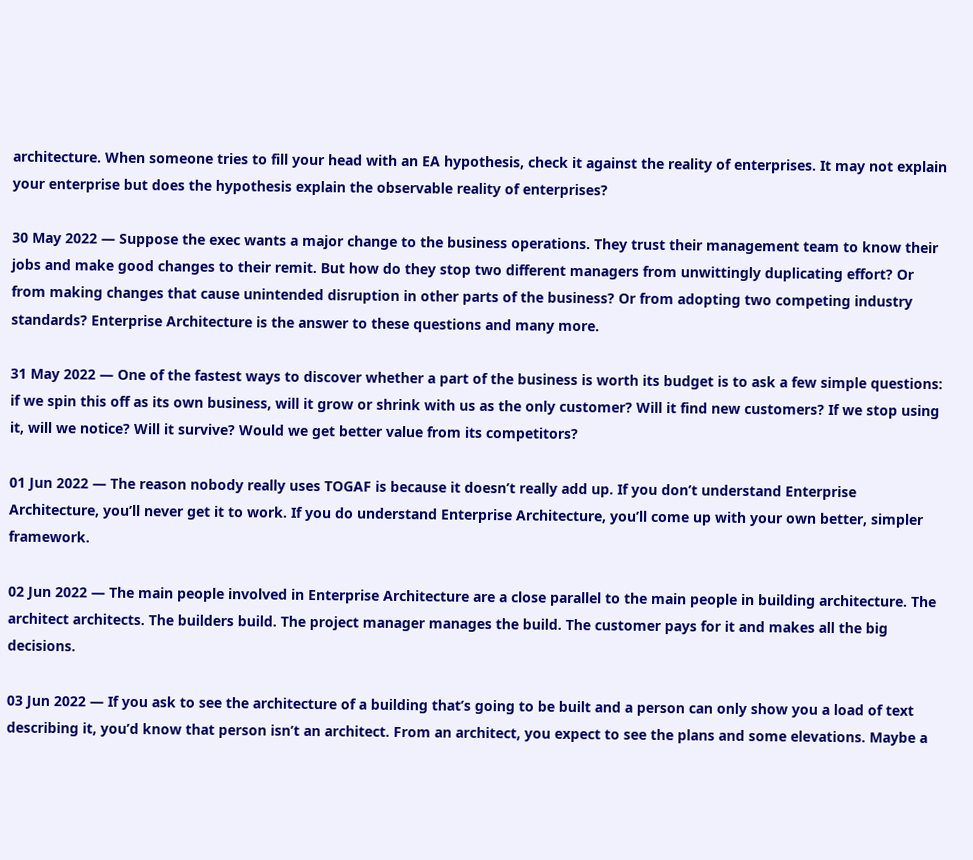architecture. When someone tries to fill your head with an EA hypothesis, check it against the reality of enterprises. It may not explain your enterprise but does the hypothesis explain the observable reality of enterprises?

30 May 2022 — Suppose the exec wants a major change to the business operations. They trust their management team to know their jobs and make good changes to their remit. But how do they stop two different managers from unwittingly duplicating effort? Or from making changes that cause unintended disruption in other parts of the business? Or from adopting two competing industry standards? Enterprise Architecture is the answer to these questions and many more.

31 May 2022 — One of the fastest ways to discover whether a part of the business is worth its budget is to ask a few simple questions: if we spin this off as its own business, will it grow or shrink with us as the only customer? Will it find new customers? If we stop using it, will we notice? Will it survive? Would we get better value from its competitors?

01 Jun 2022 — The reason nobody really uses TOGAF is because it doesn’t really add up. If you don’t understand Enterprise Architecture, you’ll never get it to work. If you do understand Enterprise Architecture, you’ll come up with your own better, simpler framework.

02 Jun 2022 — The main people involved in Enterprise Architecture are a close parallel to the main people in building architecture. The architect architects. The builders build. The project manager manages the build. The customer pays for it and makes all the big decisions.

03 Jun 2022 — If you ask to see the architecture of a building that’s going to be built and a person can only show you a load of text describing it, you’d know that person isn’t an architect. From an architect, you expect to see the plans and some elevations. Maybe a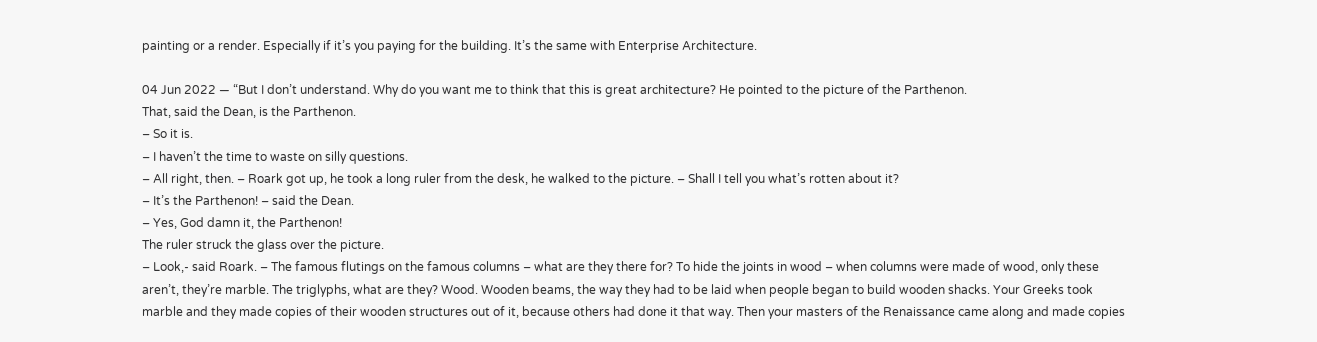painting or a render. Especially if it’s you paying for the building. It’s the same with Enterprise Architecture.

04 Jun 2022 — “But I don’t understand. Why do you want me to think that this is great architecture? He pointed to the picture of the Parthenon.
That, said the Dean, is the Parthenon.
– So it is.
– I haven’t the time to waste on silly questions.
– All right, then. – Roark got up, he took a long ruler from the desk, he walked to the picture. – Shall I tell you what’s rotten about it?
– It’s the Parthenon! – said the Dean.
– Yes, God damn it, the Parthenon!
The ruler struck the glass over the picture.
– Look,- said Roark. – The famous flutings on the famous columns – what are they there for? To hide the joints in wood – when columns were made of wood, only these aren’t, they’re marble. The triglyphs, what are they? Wood. Wooden beams, the way they had to be laid when people began to build wooden shacks. Your Greeks took marble and they made copies of their wooden structures out of it, because others had done it that way. Then your masters of the Renaissance came along and made copies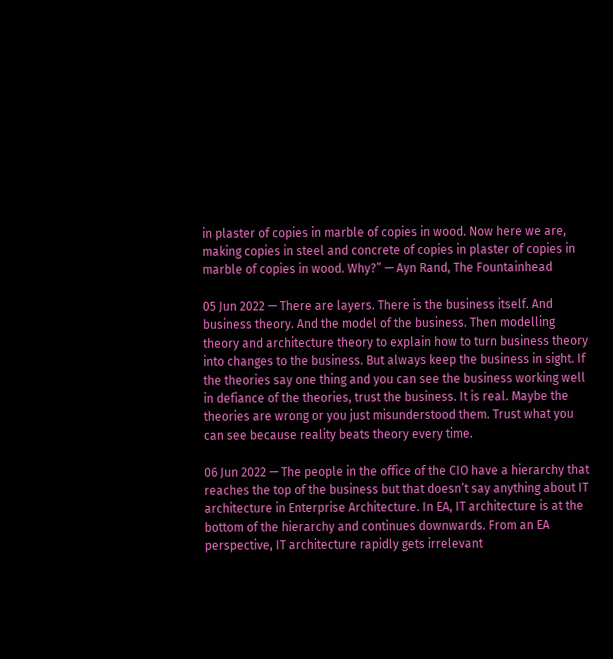in plaster of copies in marble of copies in wood. Now here we are, making copies in steel and concrete of copies in plaster of copies in marble of copies in wood. Why?” — Ayn Rand, The Fountainhead

05 Jun 2022 — There are layers. There is the business itself. And business theory. And the model of the business. Then modelling theory and architecture theory to explain how to turn business theory into changes to the business. But always keep the business in sight. If the theories say one thing and you can see the business working well in defiance of the theories, trust the business. It is real. Maybe the theories are wrong or you just misunderstood them. Trust what you can see because reality beats theory every time.

06 Jun 2022 — The people in the office of the CIO have a hierarchy that reaches the top of the business but that doesn’t say anything about IT architecture in Enterprise Architecture. In EA, IT architecture is at the bottom of the hierarchy and continues downwards. From an EA perspective, IT architecture rapidly gets irrelevant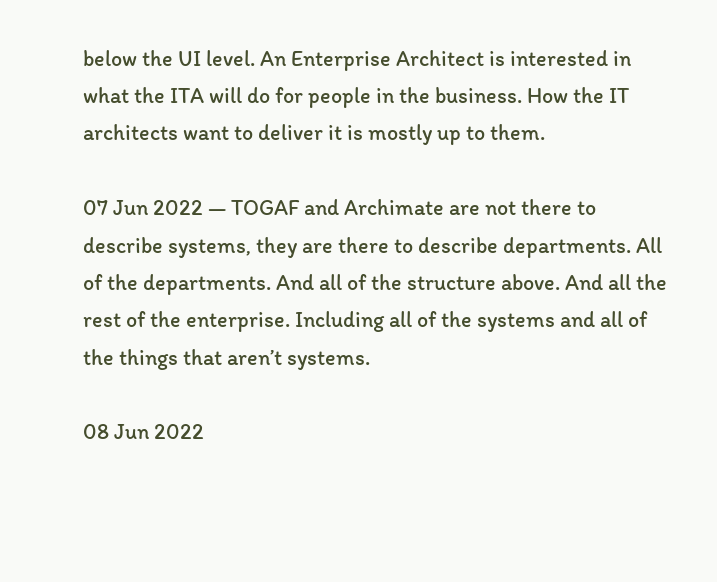below the UI level. An Enterprise Architect is interested in what the ITA will do for people in the business. How the IT architects want to deliver it is mostly up to them.

07 Jun 2022 — TOGAF and Archimate are not there to describe systems, they are there to describe departments. All of the departments. And all of the structure above. And all the rest of the enterprise. Including all of the systems and all of the things that aren’t systems.

08 Jun 2022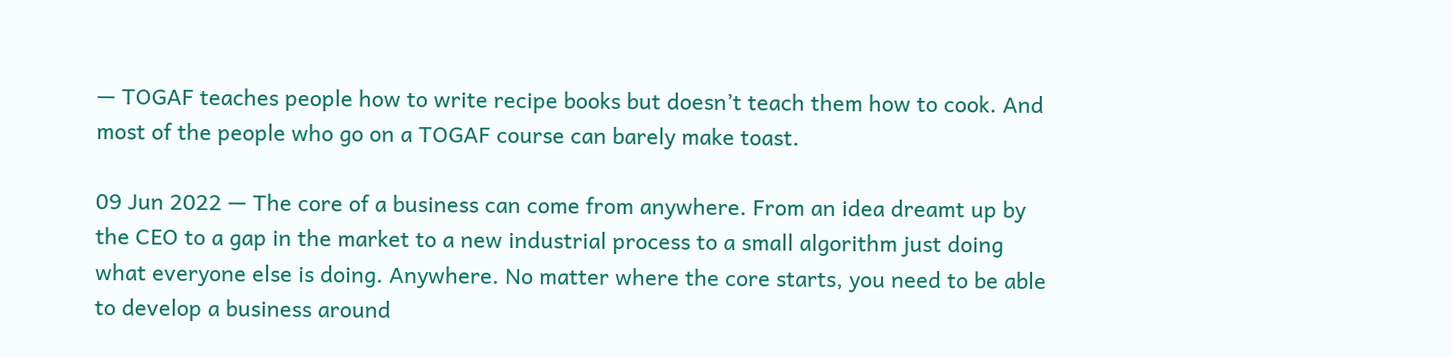— TOGAF teaches people how to write recipe books but doesn’t teach them how to cook. And most of the people who go on a TOGAF course can barely make toast.

09 Jun 2022 — The core of a business can come from anywhere. From an idea dreamt up by the CEO to a gap in the market to a new industrial process to a small algorithm just doing what everyone else is doing. Anywhere. No matter where the core starts, you need to be able to develop a business around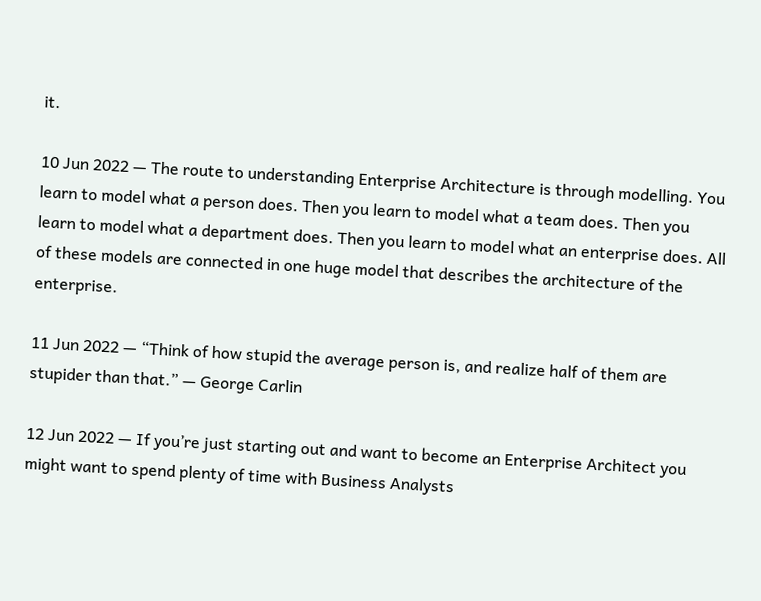it.

10 Jun 2022 — The route to understanding Enterprise Architecture is through modelling. You learn to model what a person does. Then you learn to model what a team does. Then you learn to model what a department does. Then you learn to model what an enterprise does. All of these models are connected in one huge model that describes the architecture of the enterprise.

11 Jun 2022 — “Think of how stupid the average person is, and realize half of them are stupider than that.” — George Carlin

12 Jun 2022 — If you’re just starting out and want to become an Enterprise Architect you might want to spend plenty of time with Business Analysts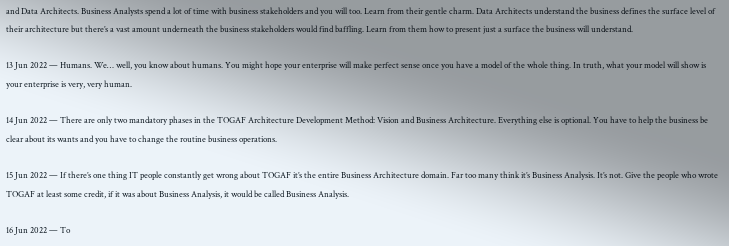and Data Architects. Business Analysts spend a lot of time with business stakeholders and you will too. Learn from their gentle charm. Data Architects understand the business defines the surface level of their architecture but there’s a vast amount underneath the business stakeholders would find baffling. Learn from them how to present just a surface the business will understand.

13 Jun 2022 — Humans. We… well, you know about humans. You might hope your enterprise will make perfect sense once you have a model of the whole thing. In truth, what your model will show is your enterprise is very, very human.

14 Jun 2022 — There are only two mandatory phases in the TOGAF Architecture Development Method: Vision and Business Architecture. Everything else is optional. You have to help the business be clear about its wants and you have to change the routine business operations.

15 Jun 2022 — If there’s one thing IT people constantly get wrong about TOGAF it’s the entire Business Architecture domain. Far too many think it’s Business Analysis. It’s not. Give the people who wrote TOGAF at least some credit, if it was about Business Analysis, it would be called Business Analysis.

16 Jun 2022 — To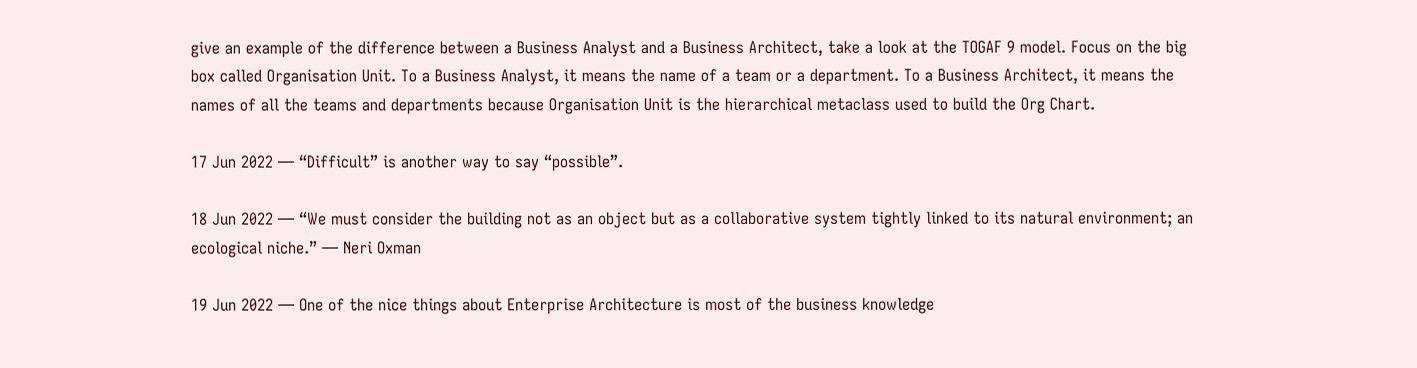give an example of the difference between a Business Analyst and a Business Architect, take a look at the TOGAF 9 model. Focus on the big box called Organisation Unit. To a Business Analyst, it means the name of a team or a department. To a Business Architect, it means the names of all the teams and departments because Organisation Unit is the hierarchical metaclass used to build the Org Chart.

17 Jun 2022 — “Difficult” is another way to say “possible”.

18 Jun 2022 — “We must consider the building not as an object but as a collaborative system tightly linked to its natural environment; an ecological niche.” — Neri Oxman

19 Jun 2022 — One of the nice things about Enterprise Architecture is most of the business knowledge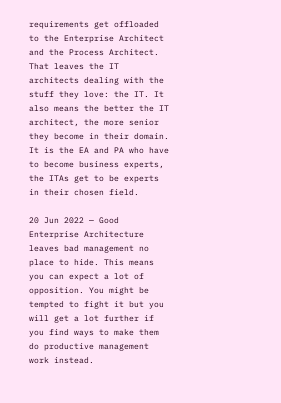requirements get offloaded to the Enterprise Architect and the Process Architect. That leaves the IT architects dealing with the stuff they love: the IT. It also means the better the IT architect, the more senior they become in their domain. It is the EA and PA who have to become business experts, the ITAs get to be experts in their chosen field.

20 Jun 2022 — Good Enterprise Architecture leaves bad management no place to hide. This means you can expect a lot of opposition. You might be tempted to fight it but you will get a lot further if you find ways to make them do productive management work instead.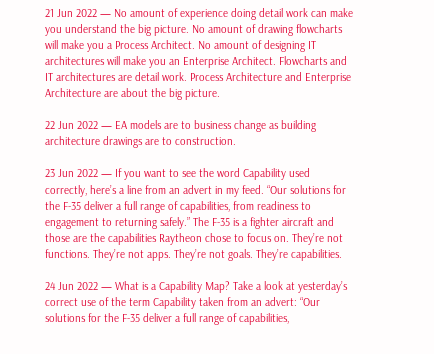21 Jun 2022 — No amount of experience doing detail work can make you understand the big picture. No amount of drawing flowcharts will make you a Process Architect. No amount of designing IT architectures will make you an Enterprise Architect. Flowcharts and IT architectures are detail work. Process Architecture and Enterprise Architecture are about the big picture.

22 Jun 2022 — EA models are to business change as building architecture drawings are to construction.

23 Jun 2022 — If you want to see the word Capability used correctly, here’s a line from an advert in my feed. “Our solutions for the F-35 deliver a full range of capabilities, from readiness to engagement to returning safely.” The F-35 is a fighter aircraft and those are the capabilities Raytheon chose to focus on. They’re not functions. They’re not apps. They’re not goals. They’re capabilities.

24 Jun 2022 — What is a Capability Map? Take a look at yesterday’s correct use of the term Capability taken from an advert: “Our solutions for the F-35 deliver a full range of capabilities,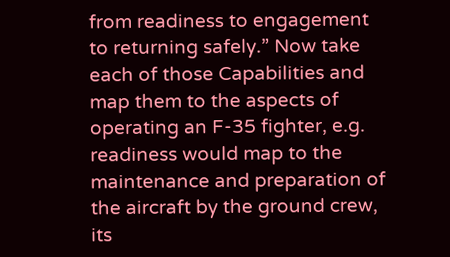from readiness to engagement to returning safely.” Now take each of those Capabilities and map them to the aspects of operating an F-35 fighter, e.g. readiness would map to the maintenance and preparation of the aircraft by the ground crew, its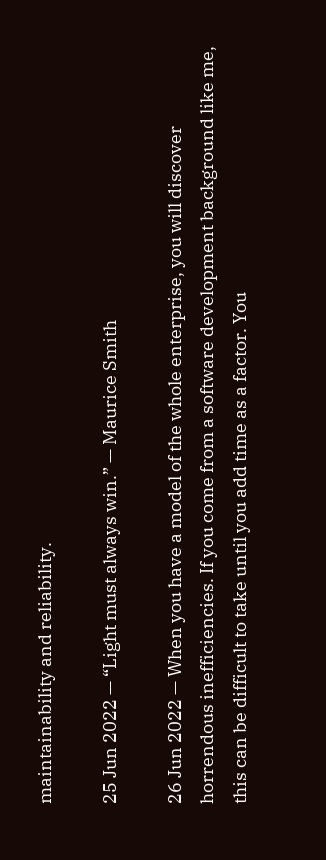maintainability and reliability.

25 Jun 2022 — “Light must always win.” — Maurice Smith

26 Jun 2022 — When you have a model of the whole enterprise, you will discover horrendous inefficiencies. If you come from a software development background like me, this can be difficult to take until you add time as a factor. You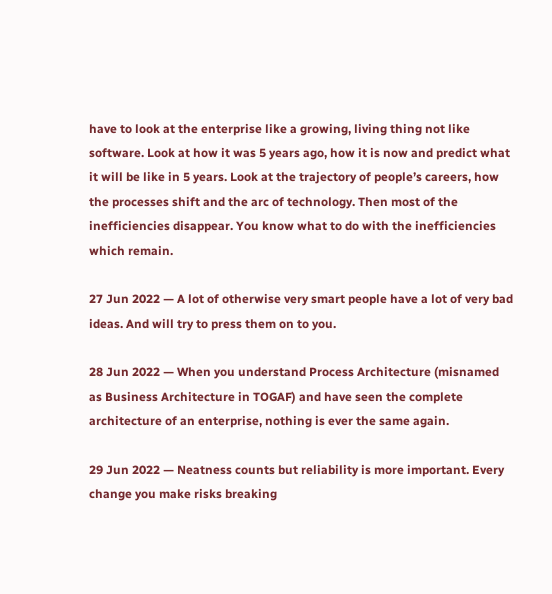have to look at the enterprise like a growing, living thing not like software. Look at how it was 5 years ago, how it is now and predict what it will be like in 5 years. Look at the trajectory of people’s careers, how the processes shift and the arc of technology. Then most of the inefficiencies disappear. You know what to do with the inefficiencies which remain.

27 Jun 2022 — A lot of otherwise very smart people have a lot of very bad ideas. And will try to press them on to you.

28 Jun 2022 — When you understand Process Architecture (misnamed as Business Architecture in TOGAF) and have seen the complete architecture of an enterprise, nothing is ever the same again.

29 Jun 2022 — Neatness counts but reliability is more important. Every change you make risks breaking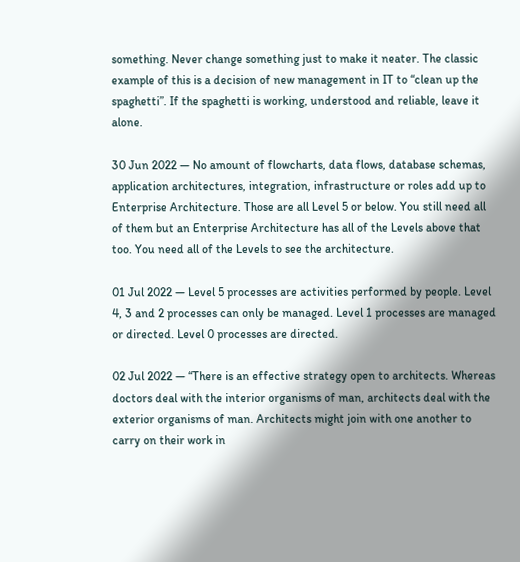something. Never change something just to make it neater. The classic example of this is a decision of new management in IT to “clean up the spaghetti”. If the spaghetti is working, understood and reliable, leave it alone.

30 Jun 2022 — No amount of flowcharts, data flows, database schemas, application architectures, integration, infrastructure or roles add up to Enterprise Architecture. Those are all Level 5 or below. You still need all of them but an Enterprise Architecture has all of the Levels above that too. You need all of the Levels to see the architecture.

01 Jul 2022 — Level 5 processes are activities performed by people. Level 4, 3 and 2 processes can only be managed. Level 1 processes are managed or directed. Level 0 processes are directed.

02 Jul 2022 — “There is an effective strategy open to architects. Whereas doctors deal with the interior organisms of man, architects deal with the exterior organisms of man. Architects might join with one another to carry on their work in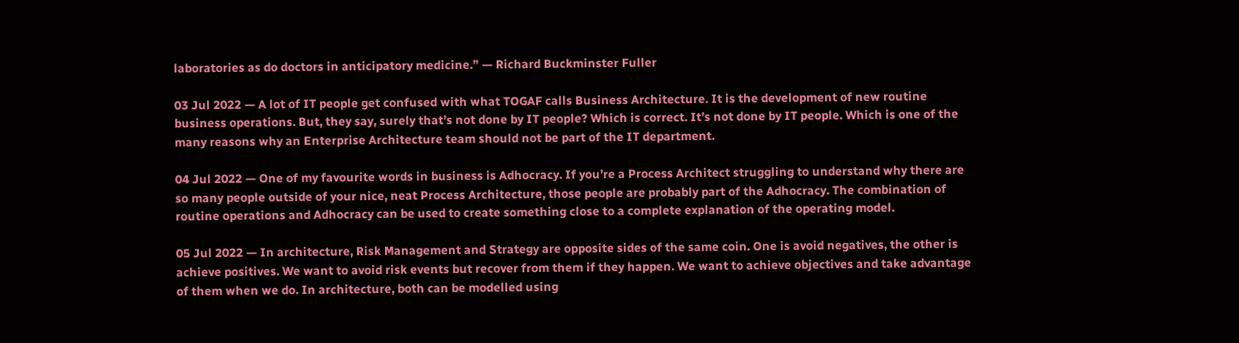laboratories as do doctors in anticipatory medicine.” — Richard Buckminster Fuller

03 Jul 2022 — A lot of IT people get confused with what TOGAF calls Business Architecture. It is the development of new routine business operations. But, they say, surely that’s not done by IT people? Which is correct. It’s not done by IT people. Which is one of the many reasons why an Enterprise Architecture team should not be part of the IT department.

04 Jul 2022 — One of my favourite words in business is Adhocracy. If you’re a Process Architect struggling to understand why there are so many people outside of your nice, neat Process Architecture, those people are probably part of the Adhocracy. The combination of routine operations and Adhocracy can be used to create something close to a complete explanation of the operating model.

05 Jul 2022 — In architecture, Risk Management and Strategy are opposite sides of the same coin. One is avoid negatives, the other is achieve positives. We want to avoid risk events but recover from them if they happen. We want to achieve objectives and take advantage of them when we do. In architecture, both can be modelled using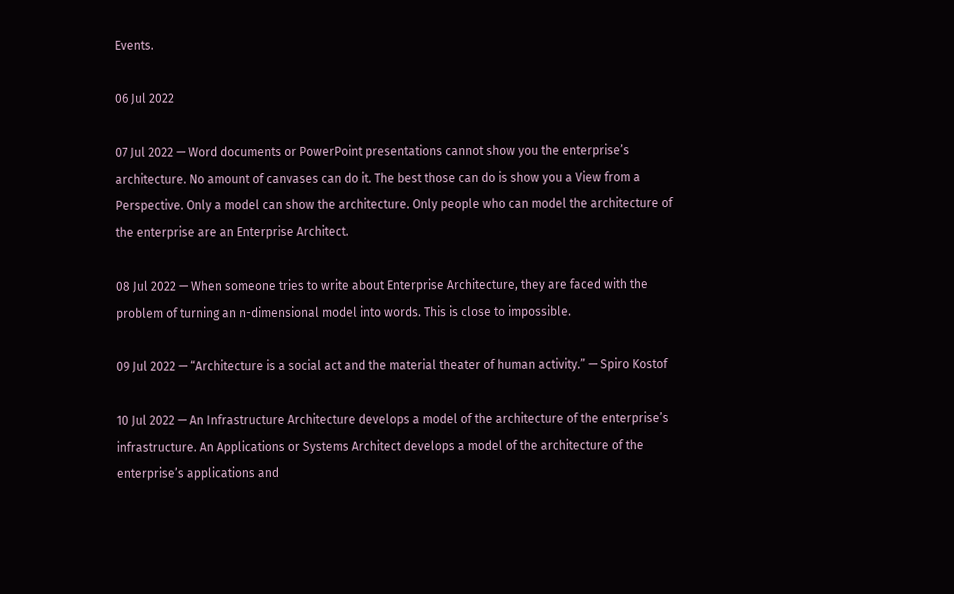Events.

06 Jul 2022

07 Jul 2022 — Word documents or PowerPoint presentations cannot show you the enterprise’s architecture. No amount of canvases can do it. The best those can do is show you a View from a Perspective. Only a model can show the architecture. Only people who can model the architecture of the enterprise are an Enterprise Architect.

08 Jul 2022 — When someone tries to write about Enterprise Architecture, they are faced with the problem of turning an n-dimensional model into words. This is close to impossible.

09 Jul 2022 — “Architecture is a social act and the material theater of human activity.” — Spiro Kostof

10 Jul 2022 — An Infrastructure Architecture develops a model of the architecture of the enterprise’s infrastructure. An Applications or Systems Architect develops a model of the architecture of the enterprise’s applications and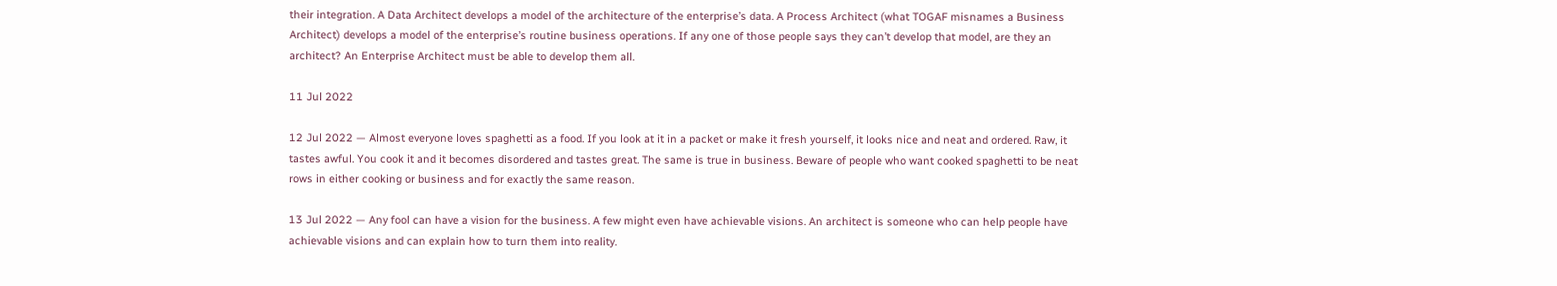their integration. A Data Architect develops a model of the architecture of the enterprise’s data. A Process Architect (what TOGAF misnames a Business Architect) develops a model of the enterprise’s routine business operations. If any one of those people says they can’t develop that model, are they an architect? An Enterprise Architect must be able to develop them all.

11 Jul 2022

12 Jul 2022 — Almost everyone loves spaghetti as a food. If you look at it in a packet or make it fresh yourself, it looks nice and neat and ordered. Raw, it tastes awful. You cook it and it becomes disordered and tastes great. The same is true in business. Beware of people who want cooked spaghetti to be neat rows in either cooking or business and for exactly the same reason.

13 Jul 2022 — Any fool can have a vision for the business. A few might even have achievable visions. An architect is someone who can help people have achievable visions and can explain how to turn them into reality.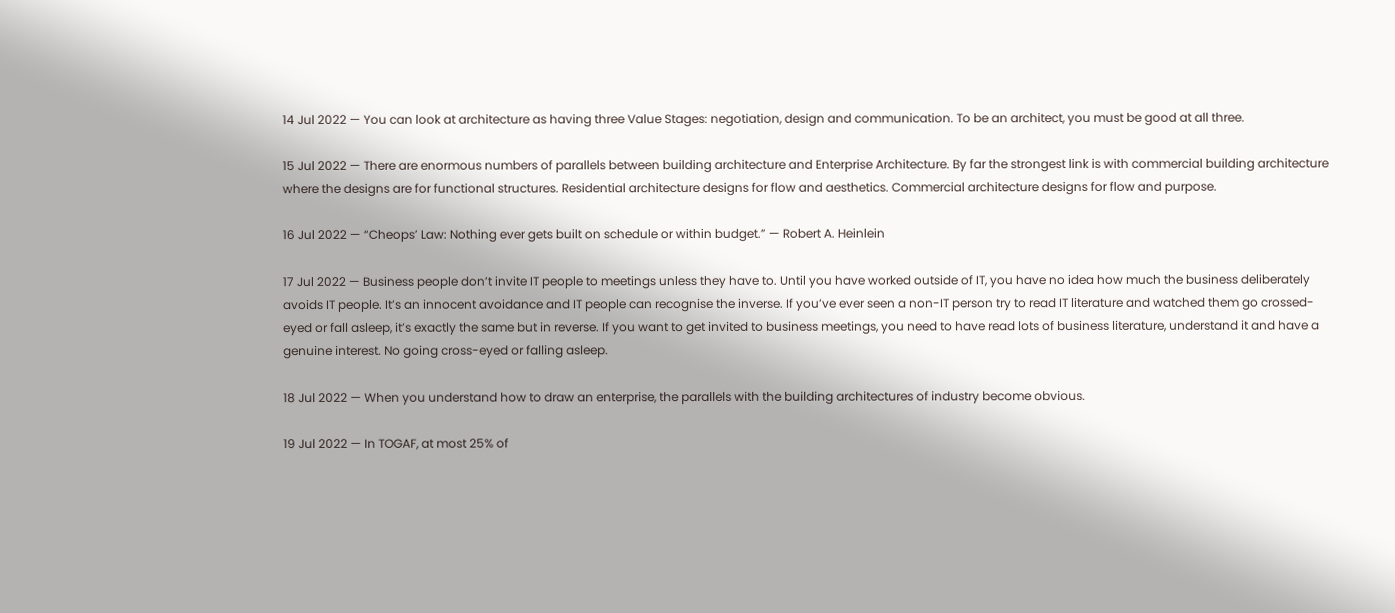14 Jul 2022 — You can look at architecture as having three Value Stages: negotiation, design and communication. To be an architect, you must be good at all three.

15 Jul 2022 — There are enormous numbers of parallels between building architecture and Enterprise Architecture. By far the strongest link is with commercial building architecture where the designs are for functional structures. Residential architecture designs for flow and aesthetics. Commercial architecture designs for flow and purpose.

16 Jul 2022 — “Cheops’ Law: Nothing ever gets built on schedule or within budget.” — Robert A. Heinlein

17 Jul 2022 — Business people don’t invite IT people to meetings unless they have to. Until you have worked outside of IT, you have no idea how much the business deliberately avoids IT people. It’s an innocent avoidance and IT people can recognise the inverse. If you’ve ever seen a non-IT person try to read IT literature and watched them go crossed-eyed or fall asleep, it’s exactly the same but in reverse. If you want to get invited to business meetings, you need to have read lots of business literature, understand it and have a genuine interest. No going cross-eyed or falling asleep.

18 Jul 2022 — When you understand how to draw an enterprise, the parallels with the building architectures of industry become obvious.

19 Jul 2022 — In TOGAF, at most 25% of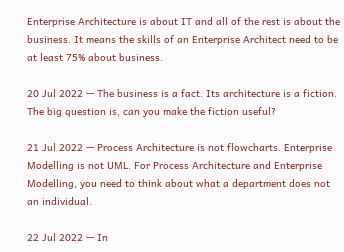Enterprise Architecture is about IT and all of the rest is about the business. It means the skills of an Enterprise Architect need to be at least 75% about business.

20 Jul 2022 — The business is a fact. Its architecture is a fiction. The big question is, can you make the fiction useful?

21 Jul 2022 — Process Architecture is not flowcharts. Enterprise Modelling is not UML. For Process Architecture and Enterprise Modelling, you need to think about what a department does not an individual.

22 Jul 2022 — In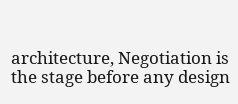architecture, Negotiation is the stage before any design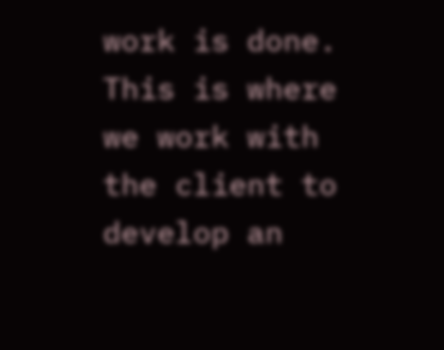work is done. This is where we work with the client to develop an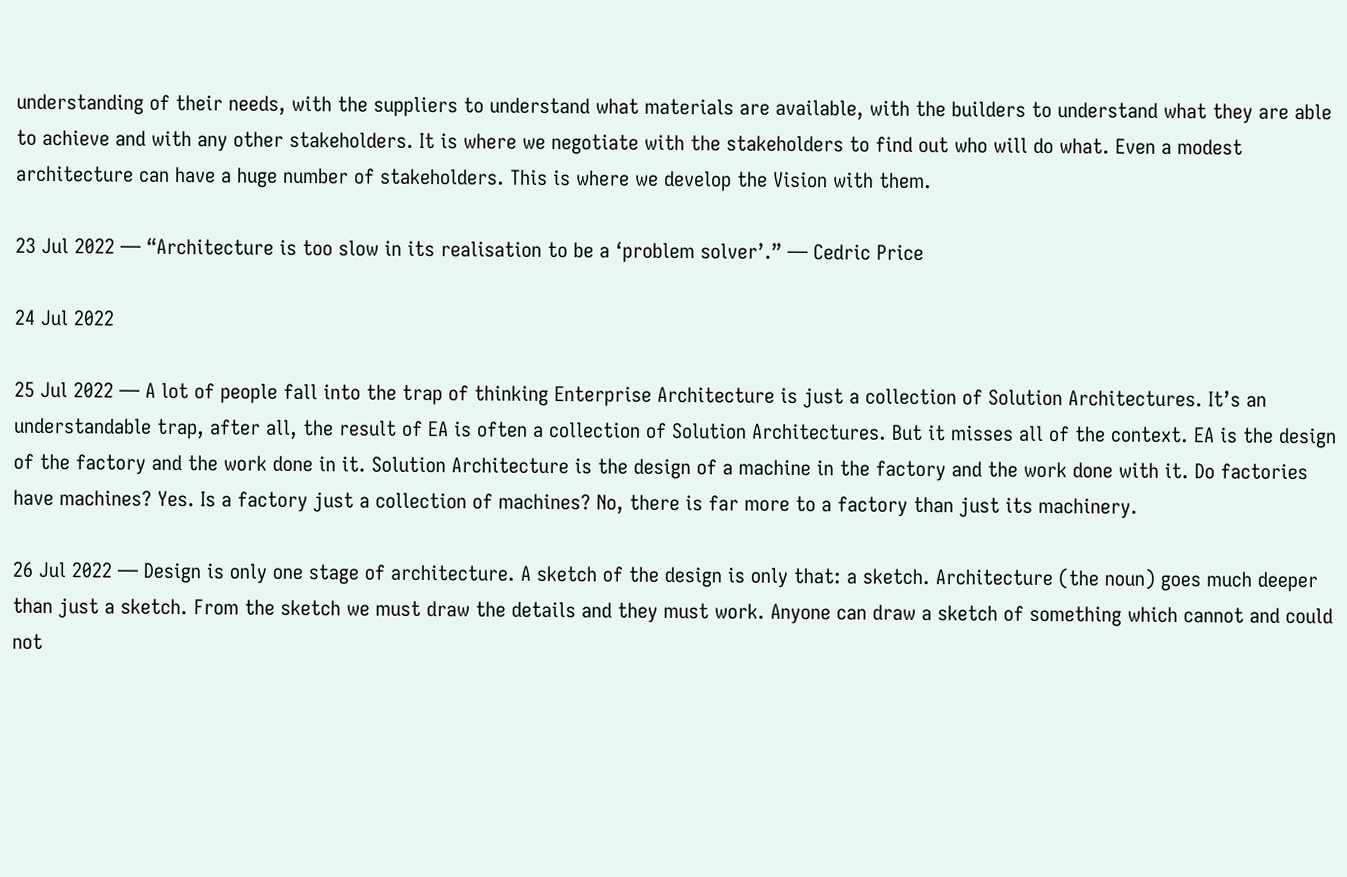understanding of their needs, with the suppliers to understand what materials are available, with the builders to understand what they are able to achieve and with any other stakeholders. It is where we negotiate with the stakeholders to find out who will do what. Even a modest architecture can have a huge number of stakeholders. This is where we develop the Vision with them.

23 Jul 2022 — “Architecture is too slow in its realisation to be a ‘problem solver’.” — Cedric Price

24 Jul 2022

25 Jul 2022 — A lot of people fall into the trap of thinking Enterprise Architecture is just a collection of Solution Architectures. It’s an understandable trap, after all, the result of EA is often a collection of Solution Architectures. But it misses all of the context. EA is the design of the factory and the work done in it. Solution Architecture is the design of a machine in the factory and the work done with it. Do factories have machines? Yes. Is a factory just a collection of machines? No, there is far more to a factory than just its machinery.

26 Jul 2022 — Design is only one stage of architecture. A sketch of the design is only that: a sketch. Architecture (the noun) goes much deeper than just a sketch. From the sketch we must draw the details and they must work. Anyone can draw a sketch of something which cannot and could not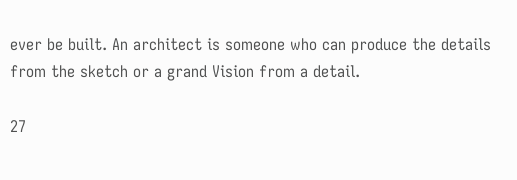ever be built. An architect is someone who can produce the details from the sketch or a grand Vision from a detail.

27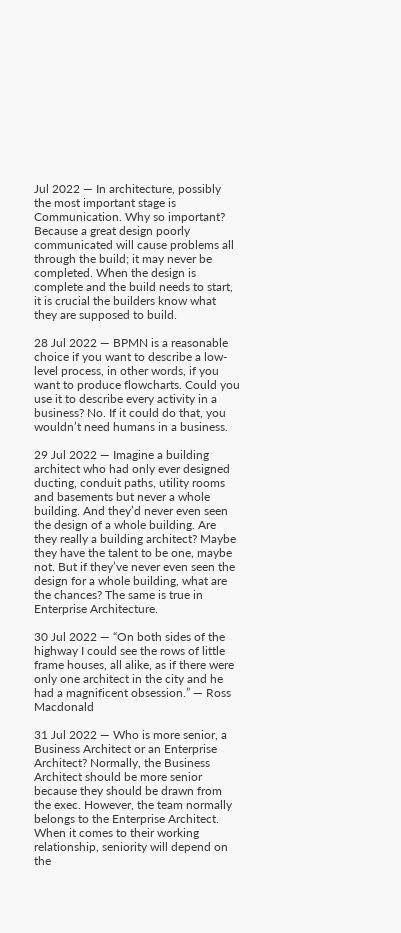Jul 2022 — In architecture, possibly the most important stage is Communication. Why so important? Because a great design poorly communicated will cause problems all through the build; it may never be completed. When the design is complete and the build needs to start, it is crucial the builders know what they are supposed to build.

28 Jul 2022 — BPMN is a reasonable choice if you want to describe a low-level process, in other words, if you want to produce flowcharts. Could you use it to describe every activity in a business? No. If it could do that, you wouldn’t need humans in a business.

29 Jul 2022 — Imagine a building architect who had only ever designed ducting, conduit paths, utility rooms and basements but never a whole building. And they’d never even seen the design of a whole building. Are they really a building architect? Maybe they have the talent to be one, maybe not. But if they’ve never even seen the design for a whole building, what are the chances? The same is true in Enterprise Architecture.

30 Jul 2022 — “On both sides of the highway I could see the rows of little frame houses, all alike, as if there were only one architect in the city and he had a magnificent obsession.” — Ross Macdonald

31 Jul 2022 — Who is more senior, a Business Architect or an Enterprise Architect? Normally, the Business Architect should be more senior because they should be drawn from the exec. However, the team normally belongs to the Enterprise Architect. When it comes to their working relationship, seniority will depend on the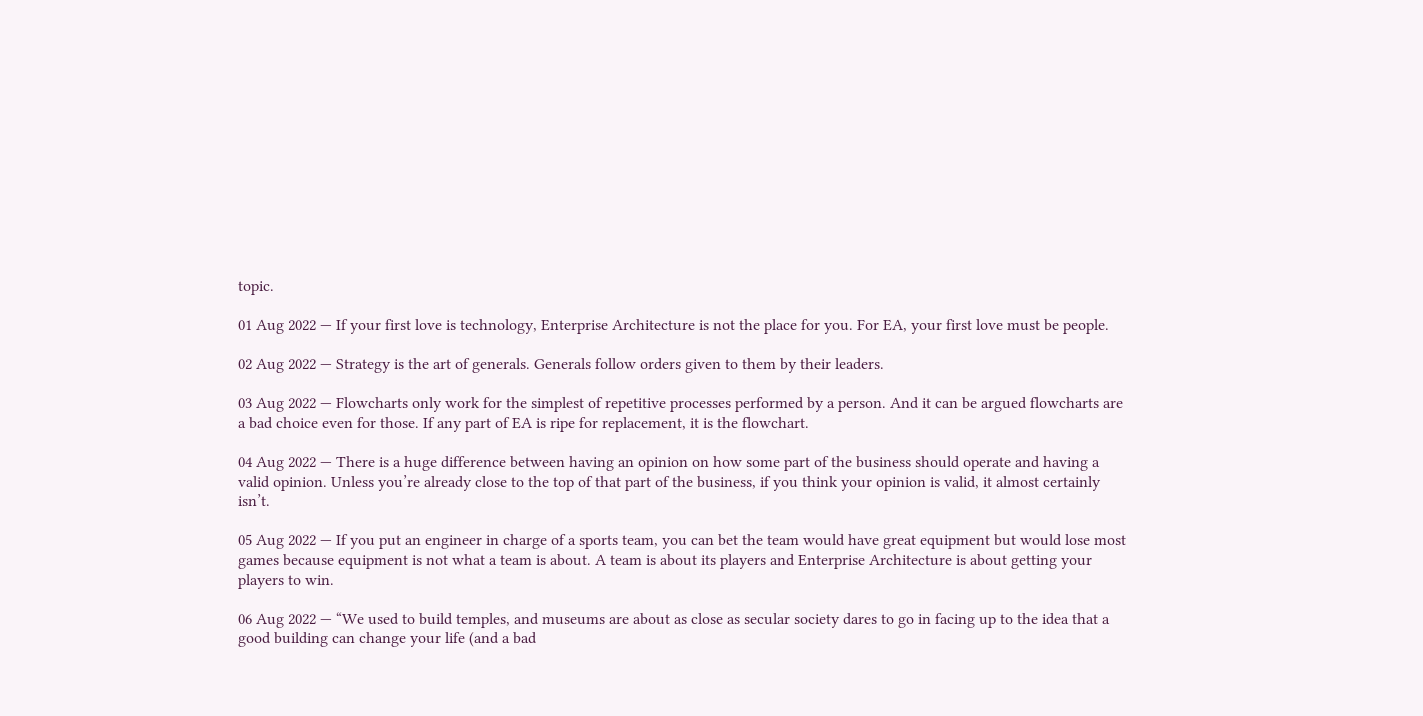topic.

01 Aug 2022 — If your first love is technology, Enterprise Architecture is not the place for you. For EA, your first love must be people.

02 Aug 2022 — Strategy is the art of generals. Generals follow orders given to them by their leaders.

03 Aug 2022 — Flowcharts only work for the simplest of repetitive processes performed by a person. And it can be argued flowcharts are a bad choice even for those. If any part of EA is ripe for replacement, it is the flowchart.

04 Aug 2022 — There is a huge difference between having an opinion on how some part of the business should operate and having a valid opinion. Unless you’re already close to the top of that part of the business, if you think your opinion is valid, it almost certainly isn’t.

05 Aug 2022 — If you put an engineer in charge of a sports team, you can bet the team would have great equipment but would lose most games because equipment is not what a team is about. A team is about its players and Enterprise Architecture is about getting your players to win.

06 Aug 2022 — “We used to build temples, and museums are about as close as secular society dares to go in facing up to the idea that a good building can change your life (and a bad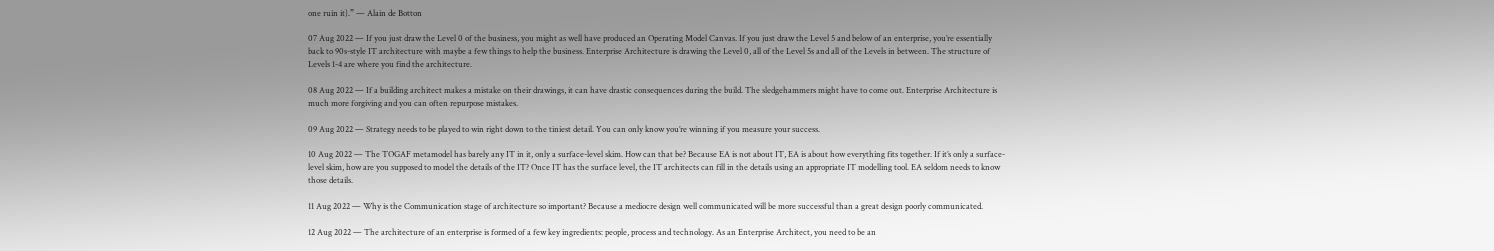one ruin it).” — Alain de Botton

07 Aug 2022 — If you just draw the Level 0 of the business, you might as well have produced an Operating Model Canvas. If you just draw the Level 5 and below of an enterprise, you’re essentially back to 90s-style IT architecture with maybe a few things to help the business. Enterprise Architecture is drawing the Level 0, all of the Level 5s and all of the Levels in between. The structure of Levels 1-4 are where you find the architecture.

08 Aug 2022 — If a building architect makes a mistake on their drawings, it can have drastic consequences during the build. The sledgehammers might have to come out. Enterprise Architecture is much more forgiving and you can often repurpose mistakes.

09 Aug 2022 — Strategy needs to be played to win right down to the tiniest detail. You can only know you’re winning if you measure your success.

10 Aug 2022 — The TOGAF metamodel has barely any IT in it, only a surface-level skim. How can that be? Because EA is not about IT, EA is about how everything fits together. If it’s only a surface-level skim, how are you supposed to model the details of the IT? Once IT has the surface level, the IT architects can fill in the details using an appropriate IT modelling tool. EA seldom needs to know those details.

11 Aug 2022 — Why is the Communication stage of architecture so important? Because a mediocre design well communicated will be more successful than a great design poorly communicated.

12 Aug 2022 — The architecture of an enterprise is formed of a few key ingredients: people, process and technology. As an Enterprise Architect, you need to be an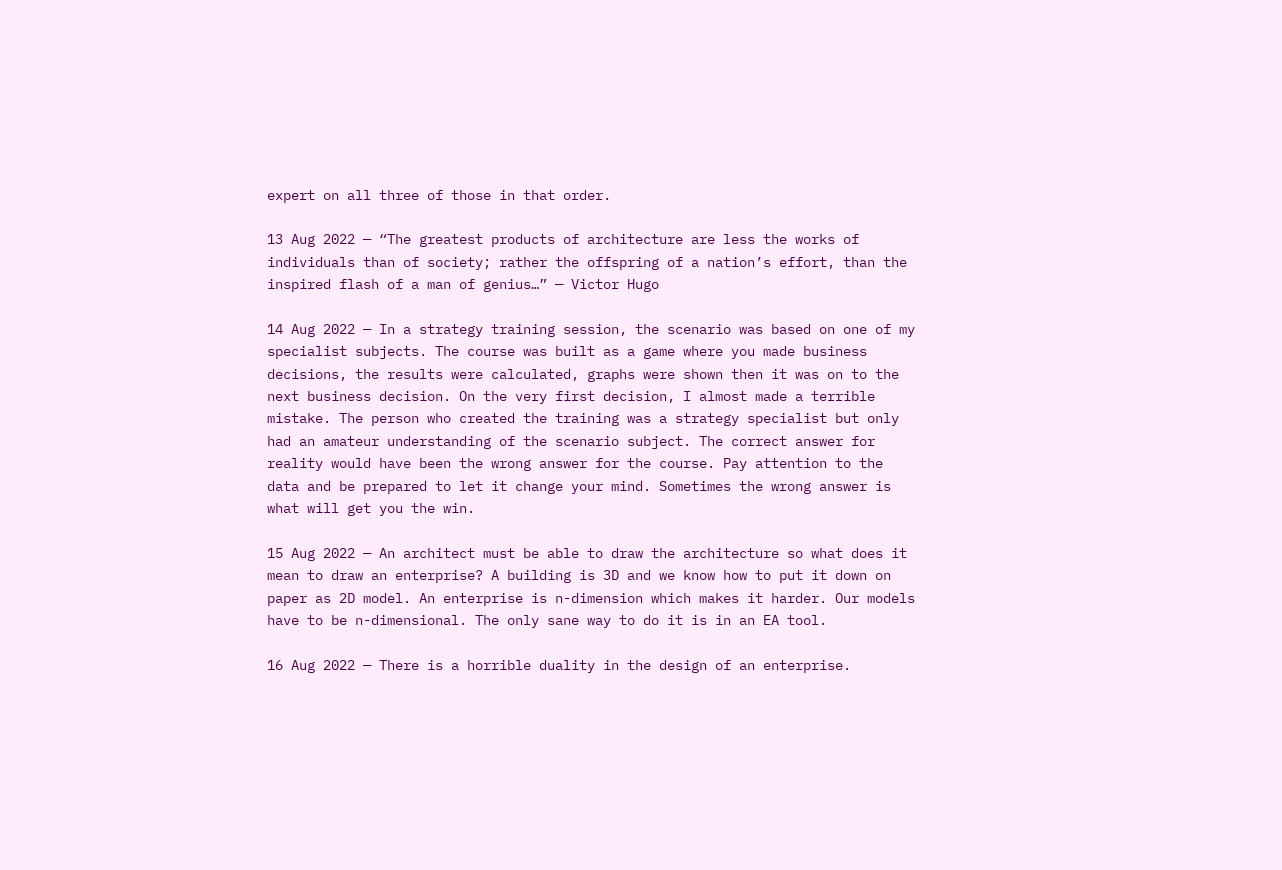expert on all three of those in that order.

13 Aug 2022 — “The greatest products of architecture are less the works of individuals than of society; rather the offspring of a nation’s effort, than the inspired flash of a man of genius…” — Victor Hugo

14 Aug 2022 — In a strategy training session, the scenario was based on one of my specialist subjects. The course was built as a game where you made business decisions, the results were calculated, graphs were shown then it was on to the next business decision. On the very first decision, I almost made a terrible mistake. The person who created the training was a strategy specialist but only had an amateur understanding of the scenario subject. The correct answer for reality would have been the wrong answer for the course. Pay attention to the data and be prepared to let it change your mind. Sometimes the wrong answer is what will get you the win.

15 Aug 2022 — An architect must be able to draw the architecture so what does it mean to draw an enterprise? A building is 3D and we know how to put it down on paper as 2D model. An enterprise is n-dimension which makes it harder. Our models have to be n-dimensional. The only sane way to do it is in an EA tool.

16 Aug 2022 — There is a horrible duality in the design of an enterprise.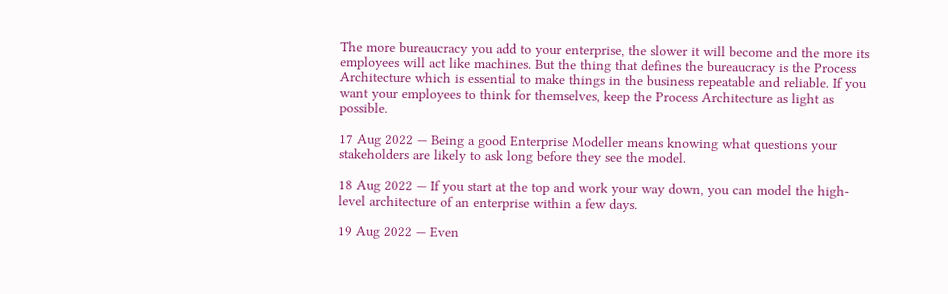The more bureaucracy you add to your enterprise, the slower it will become and the more its employees will act like machines. But the thing that defines the bureaucracy is the Process Architecture which is essential to make things in the business repeatable and reliable. If you want your employees to think for themselves, keep the Process Architecture as light as possible.

17 Aug 2022 — Being a good Enterprise Modeller means knowing what questions your stakeholders are likely to ask long before they see the model.

18 Aug 2022 — If you start at the top and work your way down, you can model the high-level architecture of an enterprise within a few days.

19 Aug 2022 — Even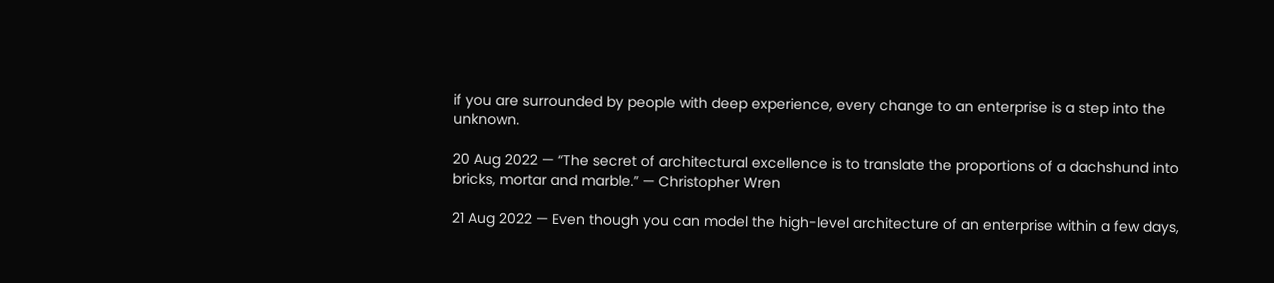if you are surrounded by people with deep experience, every change to an enterprise is a step into the unknown.

20 Aug 2022 — “The secret of architectural excellence is to translate the proportions of a dachshund into bricks, mortar and marble.” — Christopher Wren

21 Aug 2022 — Even though you can model the high-level architecture of an enterprise within a few days,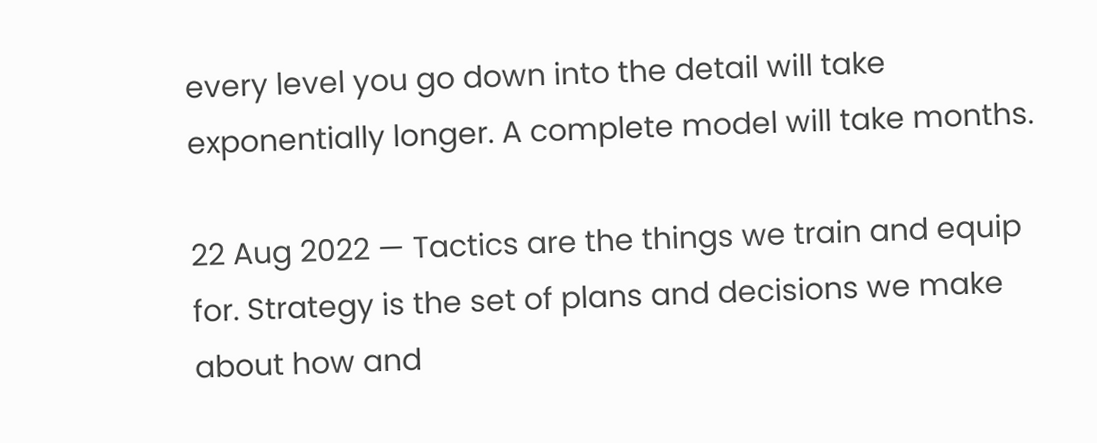every level you go down into the detail will take exponentially longer. A complete model will take months.

22 Aug 2022 — Tactics are the things we train and equip for. Strategy is the set of plans and decisions we make about how and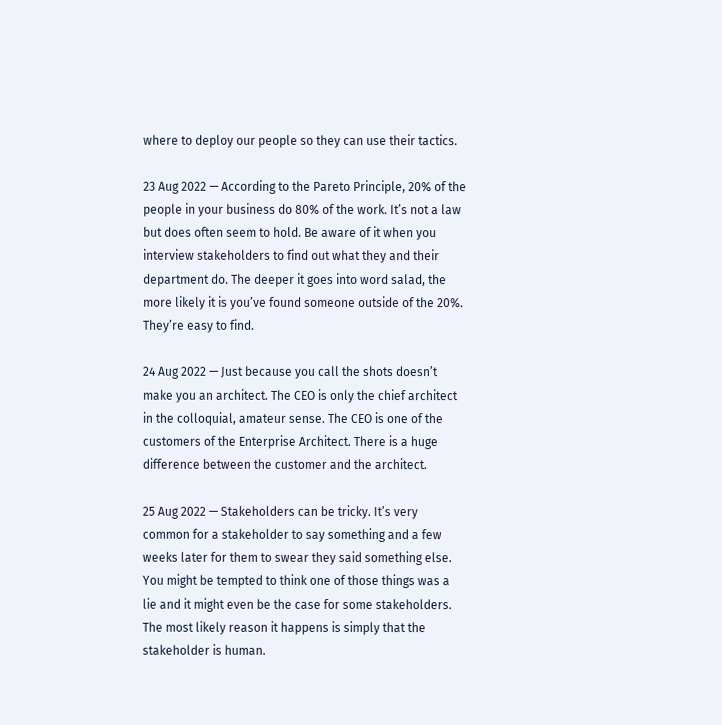where to deploy our people so they can use their tactics.

23 Aug 2022 — According to the Pareto Principle, 20% of the people in your business do 80% of the work. It’s not a law but does often seem to hold. Be aware of it when you interview stakeholders to find out what they and their department do. The deeper it goes into word salad, the more likely it is you’ve found someone outside of the 20%. They’re easy to find.

24 Aug 2022 — Just because you call the shots doesn’t make you an architect. The CEO is only the chief architect in the colloquial, amateur sense. The CEO is one of the customers of the Enterprise Architect. There is a huge difference between the customer and the architect.

25 Aug 2022 — Stakeholders can be tricky. It’s very common for a stakeholder to say something and a few weeks later for them to swear they said something else. You might be tempted to think one of those things was a lie and it might even be the case for some stakeholders. The most likely reason it happens is simply that the stakeholder is human.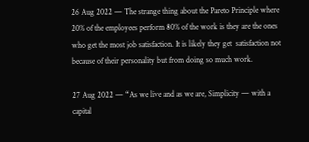26 Aug 2022 — The strange thing about the Pareto Principle where 20% of the employees perform 80% of the work is they are the ones who get the most job satisfaction. It is likely they get  satisfaction not because of their personality but from doing so much work.

27 Aug 2022 — “As we live and as we are, Simplicity — with a capital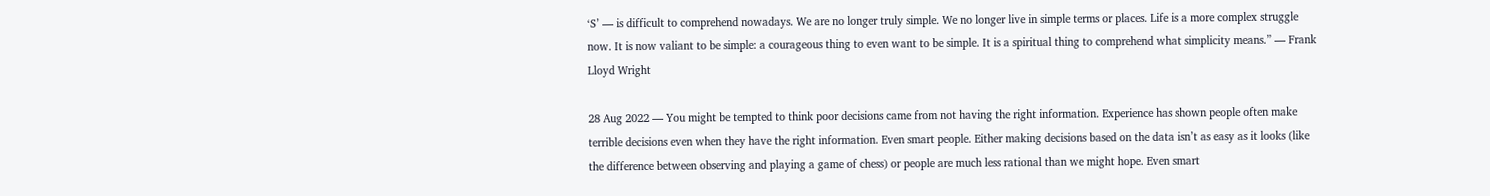‘S’ — is difficult to comprehend nowadays. We are no longer truly simple. We no longer live in simple terms or places. Life is a more complex struggle now. It is now valiant to be simple: a courageous thing to even want to be simple. It is a spiritual thing to comprehend what simplicity means.” — Frank Lloyd Wright

28 Aug 2022 — You might be tempted to think poor decisions came from not having the right information. Experience has shown people often make terrible decisions even when they have the right information. Even smart people. Either making decisions based on the data isn’t as easy as it looks (like the difference between observing and playing a game of chess) or people are much less rational than we might hope. Even smart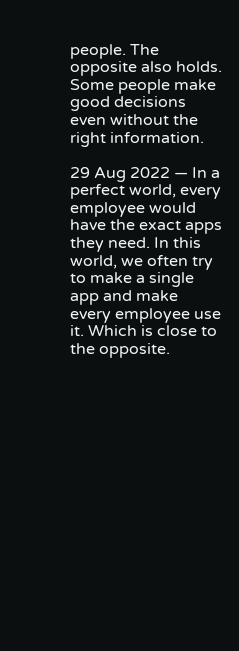people. The opposite also holds. Some people make good decisions even without the right information.

29 Aug 2022 — In a perfect world, every employee would have the exact apps they need. In this world, we often try to make a single app and make every employee use it. Which is close to the opposite.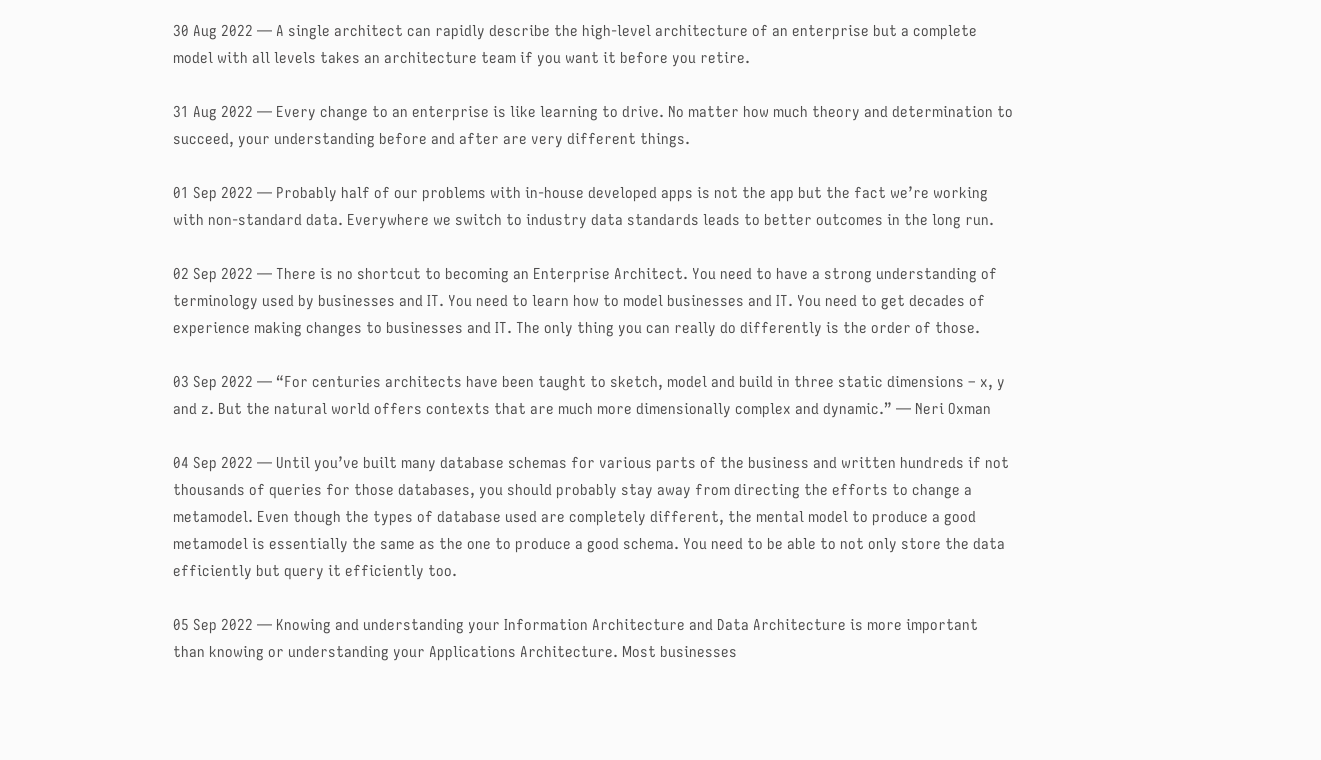30 Aug 2022 — A single architect can rapidly describe the high-level architecture of an enterprise but a complete model with all levels takes an architecture team if you want it before you retire.

31 Aug 2022 — Every change to an enterprise is like learning to drive. No matter how much theory and determination to succeed, your understanding before and after are very different things.

01 Sep 2022 — Probably half of our problems with in-house developed apps is not the app but the fact we’re working with non-standard data. Everywhere we switch to industry data standards leads to better outcomes in the long run.

02 Sep 2022 — There is no shortcut to becoming an Enterprise Architect. You need to have a strong understanding of terminology used by businesses and IT. You need to learn how to model businesses and IT. You need to get decades of experience making changes to businesses and IT. The only thing you can really do differently is the order of those.

03 Sep 2022 — “For centuries architects have been taught to sketch, model and build in three static dimensions – x, y and z. But the natural world offers contexts that are much more dimensionally complex and dynamic.” — Neri Oxman

04 Sep 2022 — Until you’ve built many database schemas for various parts of the business and written hundreds if not thousands of queries for those databases, you should probably stay away from directing the efforts to change a metamodel. Even though the types of database used are completely different, the mental model to produce a good metamodel is essentially the same as the one to produce a good schema. You need to be able to not only store the data efficiently but query it efficiently too.

05 Sep 2022 — Knowing and understanding your Information Architecture and Data Architecture is more important than knowing or understanding your Applications Architecture. Most businesses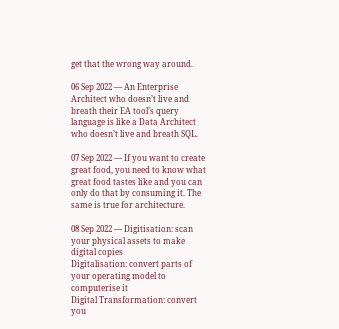get that the wrong way around.

06 Sep 2022 — An Enterprise Architect who doesn’t live and breath their EA tool’s query language is like a Data Architect who doesn’t live and breath SQL.

07 Sep 2022 — If you want to create great food, you need to know what great food tastes like and you can only do that by consuming it. The same is true for architecture.

08 Sep 2022 — Digitisation: scan your physical assets to make digital copies
Digitalisation: convert parts of your operating model to computerise it
Digital Transformation: convert you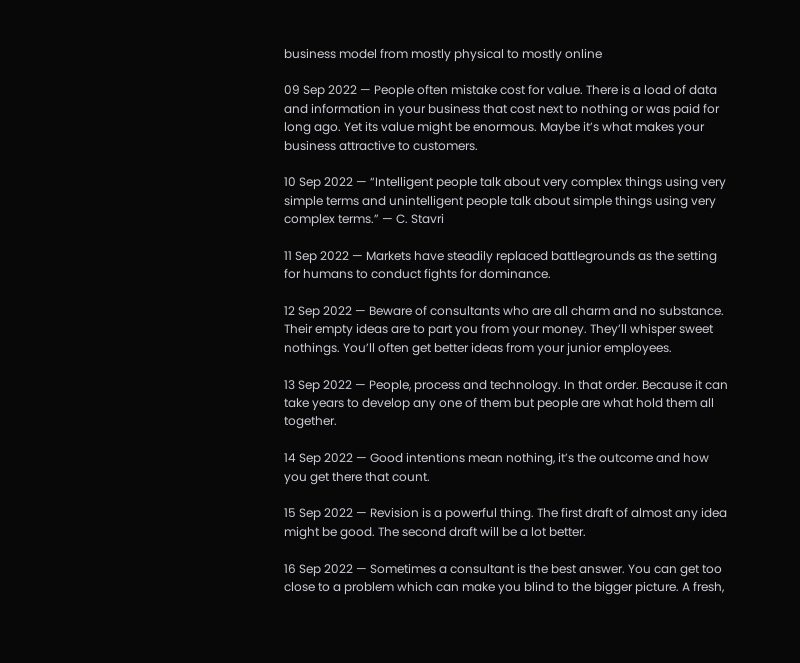business model from mostly physical to mostly online

09 Sep 2022 — People often mistake cost for value. There is a load of data and information in your business that cost next to nothing or was paid for long ago. Yet its value might be enormous. Maybe it’s what makes your business attractive to customers.

10 Sep 2022 — “Intelligent people talk about very complex things using very simple terms and unintelligent people talk about simple things using very complex terms.” — C. Stavri

11 Sep 2022 — Markets have steadily replaced battlegrounds as the setting for humans to conduct fights for dominance.

12 Sep 2022 — Beware of consultants who are all charm and no substance. Their empty ideas are to part you from your money. They’ll whisper sweet nothings. You’ll often get better ideas from your junior employees.

13 Sep 2022 — People, process and technology. In that order. Because it can take years to develop any one of them but people are what hold them all together.

14 Sep 2022 — Good intentions mean nothing, it’s the outcome and how you get there that count.

15 Sep 2022 — Revision is a powerful thing. The first draft of almost any idea might be good. The second draft will be a lot better.

16 Sep 2022 — Sometimes a consultant is the best answer. You can get too close to a problem which can make you blind to the bigger picture. A fresh,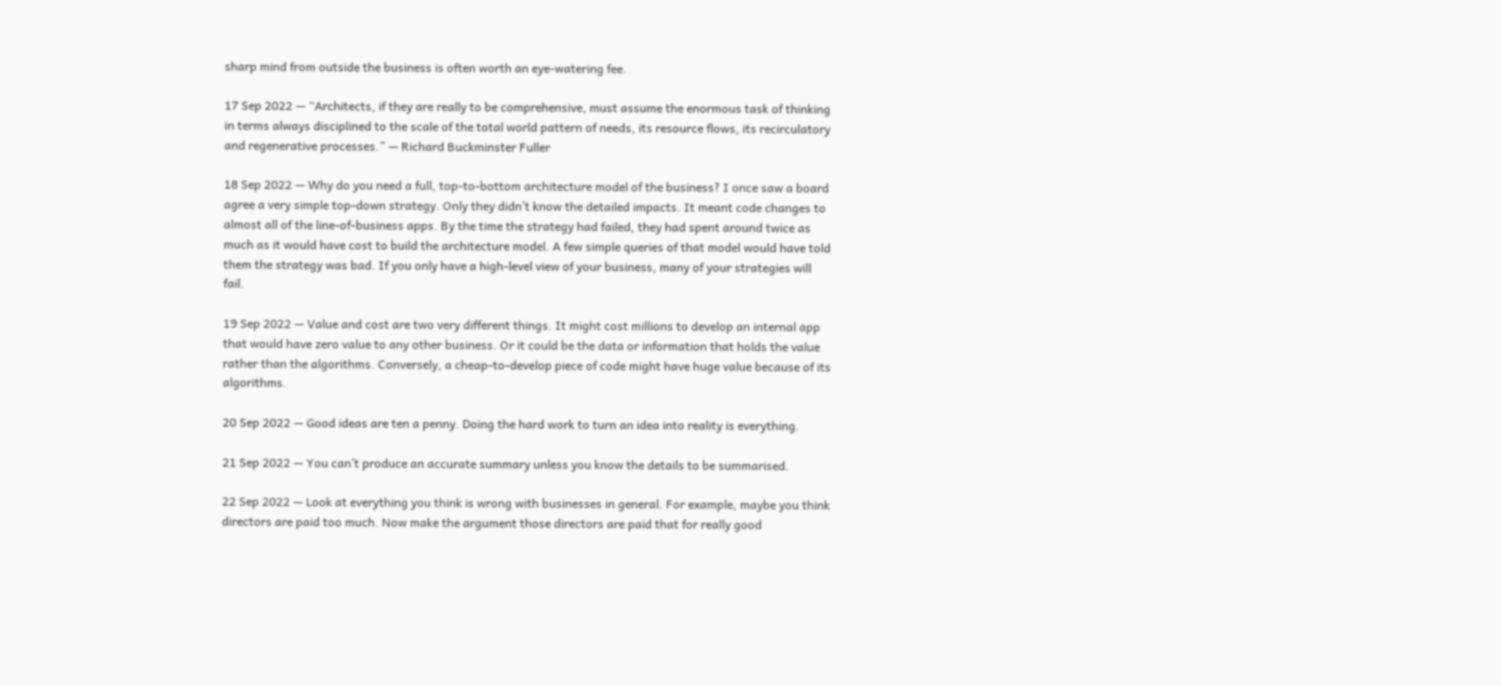sharp mind from outside the business is often worth an eye-watering fee.

17 Sep 2022 — “Architects, if they are really to be comprehensive, must assume the enormous task of thinking in terms always disciplined to the scale of the total world pattern of needs, its resource flows, its recirculatory and regenerative processes.” — Richard Buckminster Fuller

18 Sep 2022 — Why do you need a full, top-to-bottom architecture model of the business? I once saw a board agree a very simple top-down strategy. Only they didn’t know the detailed impacts. It meant code changes to almost all of the line-of-business apps. By the time the strategy had failed, they had spent around twice as much as it would have cost to build the architecture model. A few simple queries of that model would have told them the strategy was bad. If you only have a high-level view of your business, many of your strategies will fail.

19 Sep 2022 — Value and cost are two very different things. It might cost millions to develop an internal app that would have zero value to any other business. Or it could be the data or information that holds the value rather than the algorithms. Conversely, a cheap-to-develop piece of code might have huge value because of its algorithms.

20 Sep 2022 — Good ideas are ten a penny. Doing the hard work to turn an idea into reality is everything.

21 Sep 2022 — You can’t produce an accurate summary unless you know the details to be summarised.

22 Sep 2022 — Look at everything you think is wrong with businesses in general. For example, maybe you think directors are paid too much. Now make the argument those directors are paid that for really good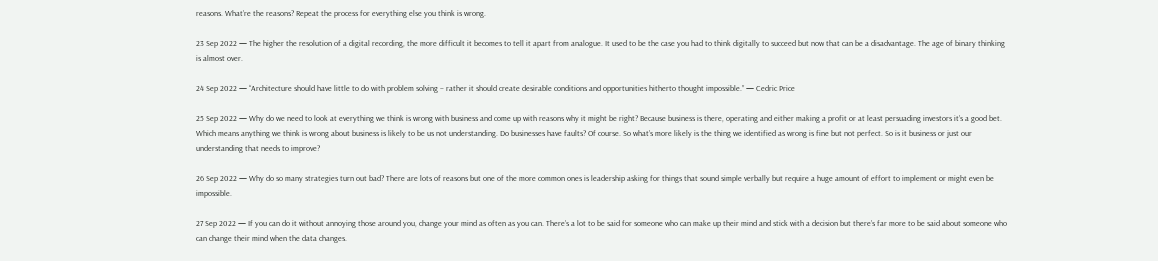reasons. What’re the reasons? Repeat the process for everything else you think is wrong.

23 Sep 2022 — The higher the resolution of a digital recording, the more difficult it becomes to tell it apart from analogue. It used to be the case you had to think digitally to succeed but now that can be a disadvantage. The age of binary thinking is almost over.

24 Sep 2022 — “Architecture should have little to do with problem solving – rather it should create desirable conditions and opportunities hitherto thought impossible.” — Cedric Price

25 Sep 2022 — Why do we need to look at everything we think is wrong with business and come up with reasons why it might be right? Because business is there, operating and either making a profit or at least persuading investors it’s a good bet. Which means anything we think is wrong about business is likely to be us not understanding. Do businesses have faults? Of course. So what’s more likely is the thing we identified as wrong is fine but not perfect. So is it business or just our understanding that needs to improve?

26 Sep 2022 — Why do so many strategies turn out bad? There are lots of reasons but one of the more common ones is leadership asking for things that sound simple verbally but require a huge amount of effort to implement or might even be impossible.

27 Sep 2022 — If you can do it without annoying those around you, change your mind as often as you can. There’s a lot to be said for someone who can make up their mind and stick with a decision but there’s far more to be said about someone who can change their mind when the data changes.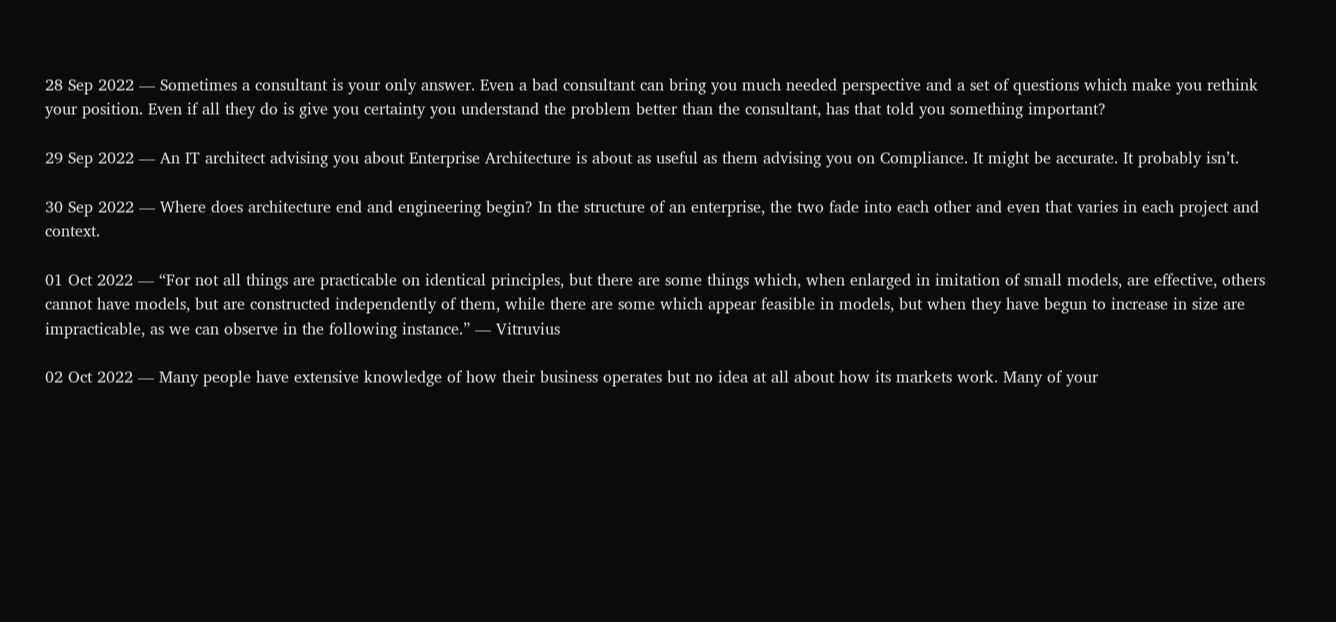28 Sep 2022 — Sometimes a consultant is your only answer. Even a bad consultant can bring you much needed perspective and a set of questions which make you rethink your position. Even if all they do is give you certainty you understand the problem better than the consultant, has that told you something important?

29 Sep 2022 — An IT architect advising you about Enterprise Architecture is about as useful as them advising you on Compliance. It might be accurate. It probably isn’t.

30 Sep 2022 — Where does architecture end and engineering begin? In the structure of an enterprise, the two fade into each other and even that varies in each project and context.

01 Oct 2022 — “For not all things are practicable on identical principles, but there are some things which, when enlarged in imitation of small models, are effective, others cannot have models, but are constructed independently of them, while there are some which appear feasible in models, but when they have begun to increase in size are impracticable, as we can observe in the following instance.” — Vitruvius

02 Oct 2022 — Many people have extensive knowledge of how their business operates but no idea at all about how its markets work. Many of your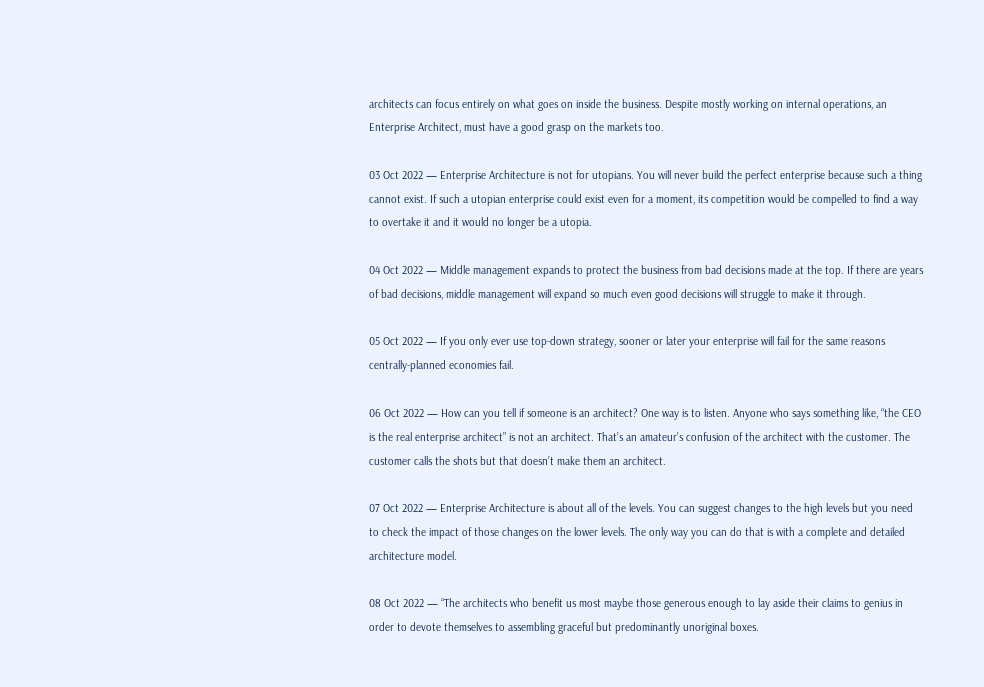architects can focus entirely on what goes on inside the business. Despite mostly working on internal operations, an Enterprise Architect, must have a good grasp on the markets too.

03 Oct 2022 — Enterprise Architecture is not for utopians. You will never build the perfect enterprise because such a thing cannot exist. If such a utopian enterprise could exist even for a moment, its competition would be compelled to find a way to overtake it and it would no longer be a utopia.

04 Oct 2022 — Middle management expands to protect the business from bad decisions made at the top. If there are years of bad decisions, middle management will expand so much even good decisions will struggle to make it through.

05 Oct 2022 — If you only ever use top-down strategy, sooner or later your enterprise will fail for the same reasons centrally-planned economies fail.

06 Oct 2022 — How can you tell if someone is an architect? One way is to listen. Anyone who says something like, “the CEO is the real enterprise architect” is not an architect. That’s an amateur’s confusion of the architect with the customer. The customer calls the shots but that doesn’t make them an architect.

07 Oct 2022 — Enterprise Architecture is about all of the levels. You can suggest changes to the high levels but you need to check the impact of those changes on the lower levels. The only way you can do that is with a complete and detailed architecture model.

08 Oct 2022 — “The architects who benefit us most maybe those generous enough to lay aside their claims to genius in order to devote themselves to assembling graceful but predominantly unoriginal boxes.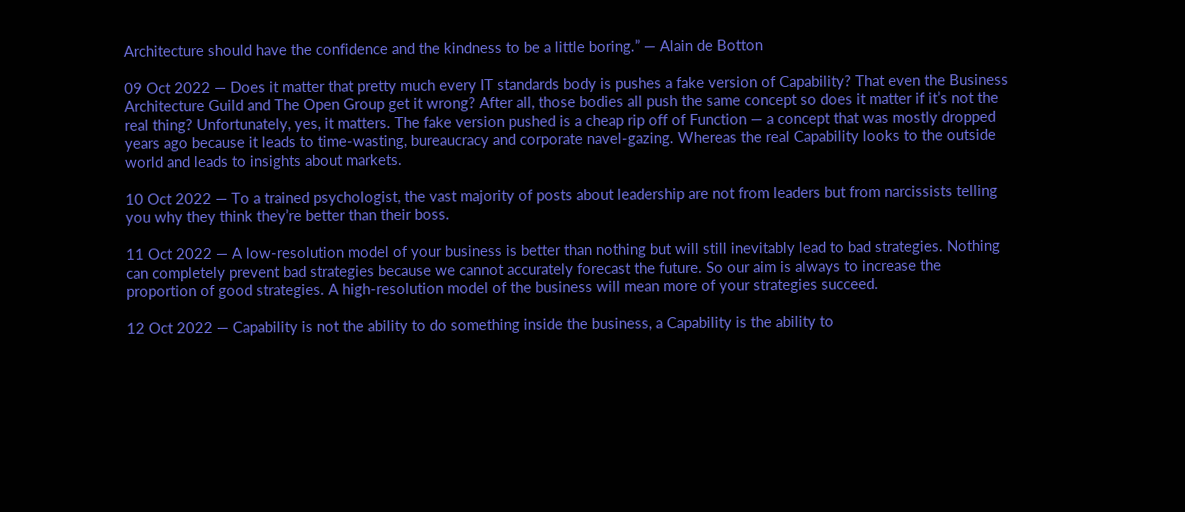Architecture should have the confidence and the kindness to be a little boring.” — Alain de Botton

09 Oct 2022 — Does it matter that pretty much every IT standards body is pushes a fake version of Capability? That even the Business Architecture Guild and The Open Group get it wrong? After all, those bodies all push the same concept so does it matter if it’s not the real thing? Unfortunately, yes, it matters. The fake version pushed is a cheap rip off of Function — a concept that was mostly dropped years ago because it leads to time-wasting, bureaucracy and corporate navel-gazing. Whereas the real Capability looks to the outside world and leads to insights about markets.

10 Oct 2022 — To a trained psychologist, the vast majority of posts about leadership are not from leaders but from narcissists telling you why they think they’re better than their boss.

11 Oct 2022 — A low-resolution model of your business is better than nothing but will still inevitably lead to bad strategies. Nothing can completely prevent bad strategies because we cannot accurately forecast the future. So our aim is always to increase the proportion of good strategies. A high-resolution model of the business will mean more of your strategies succeed.

12 Oct 2022 — Capability is not the ability to do something inside the business, a Capability is the ability to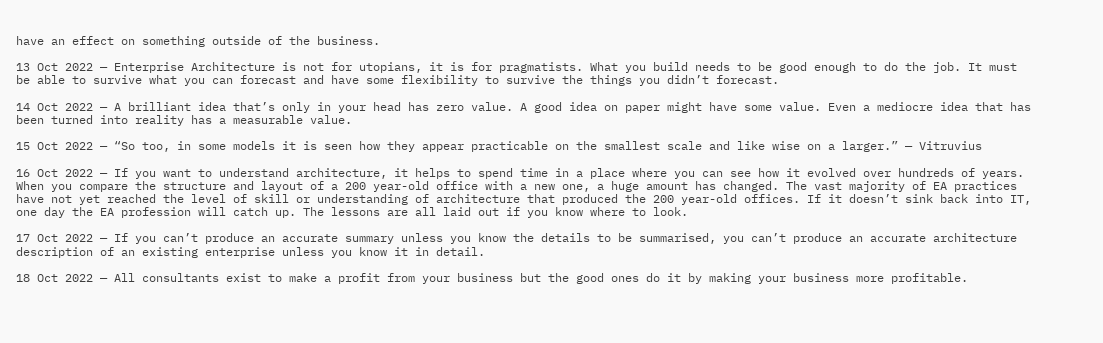have an effect on something outside of the business.

13 Oct 2022 — Enterprise Architecture is not for utopians, it is for pragmatists. What you build needs to be good enough to do the job. It must be able to survive what you can forecast and have some flexibility to survive the things you didn’t forecast.

14 Oct 2022 — A brilliant idea that’s only in your head has zero value. A good idea on paper might have some value. Even a mediocre idea that has been turned into reality has a measurable value.

15 Oct 2022 — “So too, in some models it is seen how they appear practicable on the smallest scale and like wise on a larger.” — Vitruvius

16 Oct 2022 — If you want to understand architecture, it helps to spend time in a place where you can see how it evolved over hundreds of years. When you compare the structure and layout of a 200 year-old office with a new one, a huge amount has changed. The vast majority of EA practices have not yet reached the level of skill or understanding of architecture that produced the 200 year-old offices. If it doesn’t sink back into IT, one day the EA profession will catch up. The lessons are all laid out if you know where to look.

17 Oct 2022 — If you can’t produce an accurate summary unless you know the details to be summarised, you can’t produce an accurate architecture description of an existing enterprise unless you know it in detail.

18 Oct 2022 — All consultants exist to make a profit from your business but the good ones do it by making your business more profitable.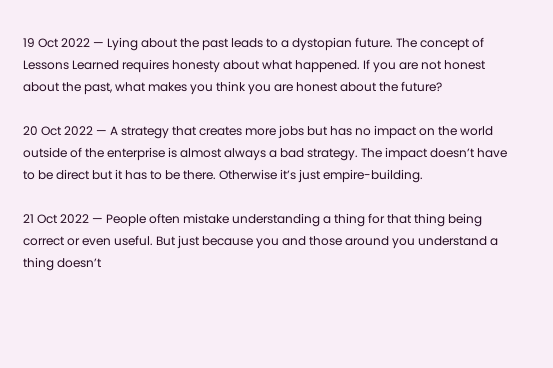19 Oct 2022 — Lying about the past leads to a dystopian future. The concept of Lessons Learned requires honesty about what happened. If you are not honest about the past, what makes you think you are honest about the future?

20 Oct 2022 — A strategy that creates more jobs but has no impact on the world outside of the enterprise is almost always a bad strategy. The impact doesn’t have to be direct but it has to be there. Otherwise it’s just empire-building.

21 Oct 2022 — People often mistake understanding a thing for that thing being correct or even useful. But just because you and those around you understand a thing doesn’t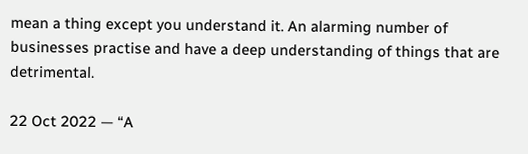mean a thing except you understand it. An alarming number of businesses practise and have a deep understanding of things that are detrimental.

22 Oct 2022 — “A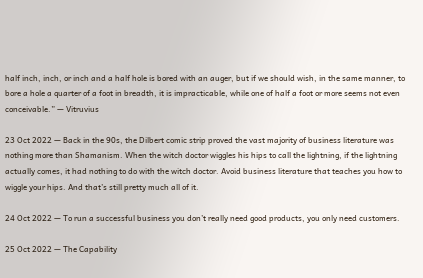half inch, inch, or inch and a half hole is bored with an auger, but if we should wish, in the same manner, to bore a hole a quarter of a foot in breadth, it is impracticable, while one of half a foot or more seems not even conceivable.” — Vitruvius

23 Oct 2022 — Back in the 90s, the Dilbert comic strip proved the vast majority of business literature was nothing more than Shamanism. When the witch doctor wiggles his hips to call the lightning, if the lightning actually comes, it had nothing to do with the witch doctor. Avoid business literature that teaches you how to wiggle your hips. And that’s still pretty much all of it.

24 Oct 2022 — To run a successful business you don’t really need good products, you only need customers.

25 Oct 2022 — The Capability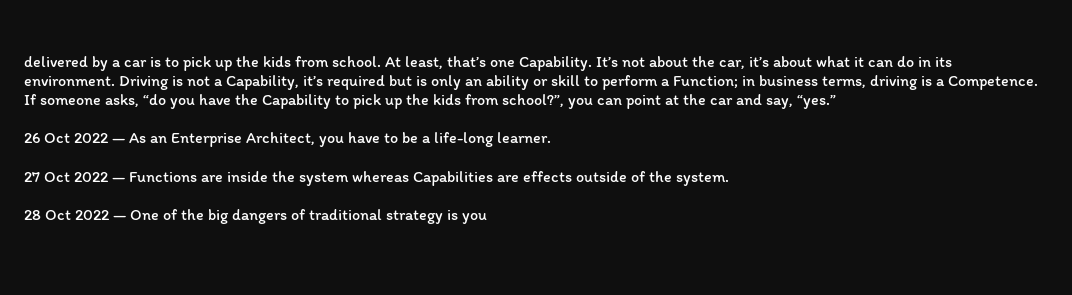delivered by a car is to pick up the kids from school. At least, that’s one Capability. It’s not about the car, it’s about what it can do in its environment. Driving is not a Capability, it’s required but is only an ability or skill to perform a Function; in business terms, driving is a Competence. If someone asks, “do you have the Capability to pick up the kids from school?”, you can point at the car and say, “yes.”

26 Oct 2022 — As an Enterprise Architect, you have to be a life-long learner.

27 Oct 2022 — Functions are inside the system whereas Capabilities are effects outside of the system.

28 Oct 2022 — One of the big dangers of traditional strategy is you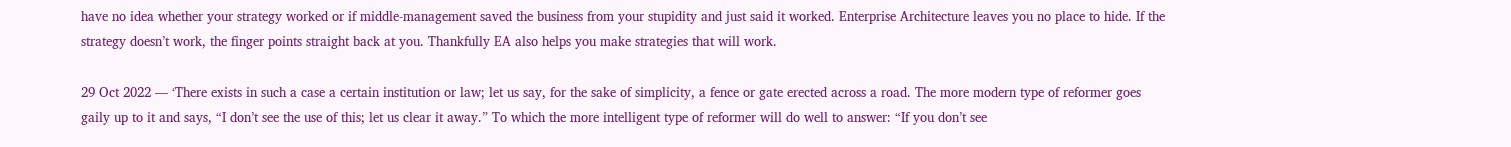have no idea whether your strategy worked or if middle-management saved the business from your stupidity and just said it worked. Enterprise Architecture leaves you no place to hide. If the strategy doesn’t work, the finger points straight back at you. Thankfully EA also helps you make strategies that will work.

29 Oct 2022 — ‘There exists in such a case a certain institution or law; let us say, for the sake of simplicity, a fence or gate erected across a road. The more modern type of reformer goes gaily up to it and says, “I don’t see the use of this; let us clear it away.” To which the more intelligent type of reformer will do well to answer: “If you don’t see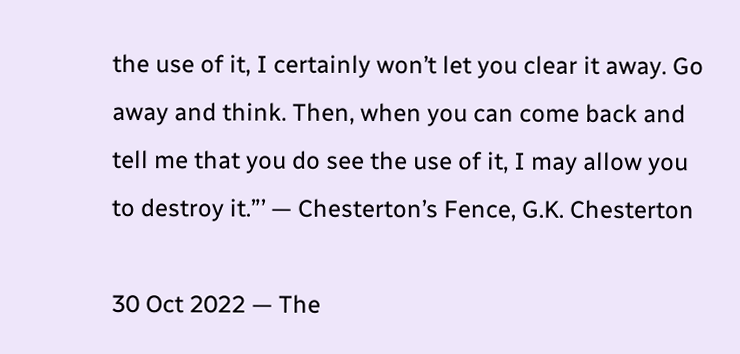the use of it, I certainly won’t let you clear it away. Go away and think. Then, when you can come back and tell me that you do see the use of it, I may allow you to destroy it.”’ — Chesterton’s Fence, G.K. Chesterton

30 Oct 2022 — The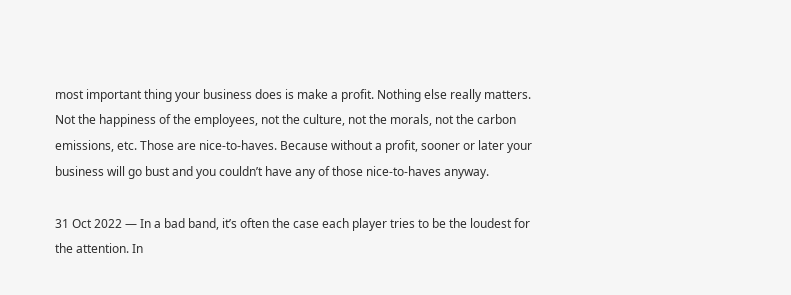most important thing your business does is make a profit. Nothing else really matters. Not the happiness of the employees, not the culture, not the morals, not the carbon emissions, etc. Those are nice-to-haves. Because without a profit, sooner or later your business will go bust and you couldn’t have any of those nice-to-haves anyway.

31 Oct 2022 — In a bad band, it’s often the case each player tries to be the loudest for the attention. In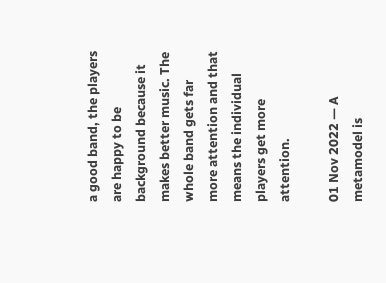a good band, the players are happy to be background because it makes better music. The whole band gets far more attention and that means the individual players get more attention.

01 Nov 2022 — A metamodel is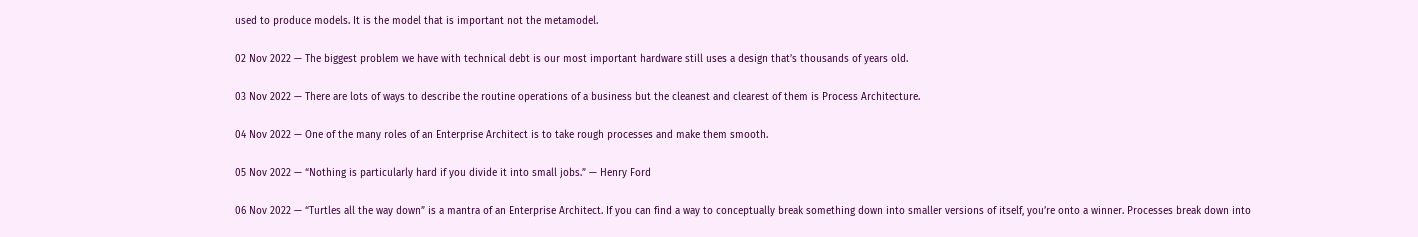used to produce models. It is the model that is important not the metamodel.

02 Nov 2022 — The biggest problem we have with technical debt is our most important hardware still uses a design that’s thousands of years old.

03 Nov 2022 — There are lots of ways to describe the routine operations of a business but the cleanest and clearest of them is Process Architecture.

04 Nov 2022 — One of the many roles of an Enterprise Architect is to take rough processes and make them smooth.

05 Nov 2022 — “Nothing is particularly hard if you divide it into small jobs.” — Henry Ford

06 Nov 2022 — “Turtles all the way down” is a mantra of an Enterprise Architect. If you can find a way to conceptually break something down into smaller versions of itself, you’re onto a winner. Processes break down into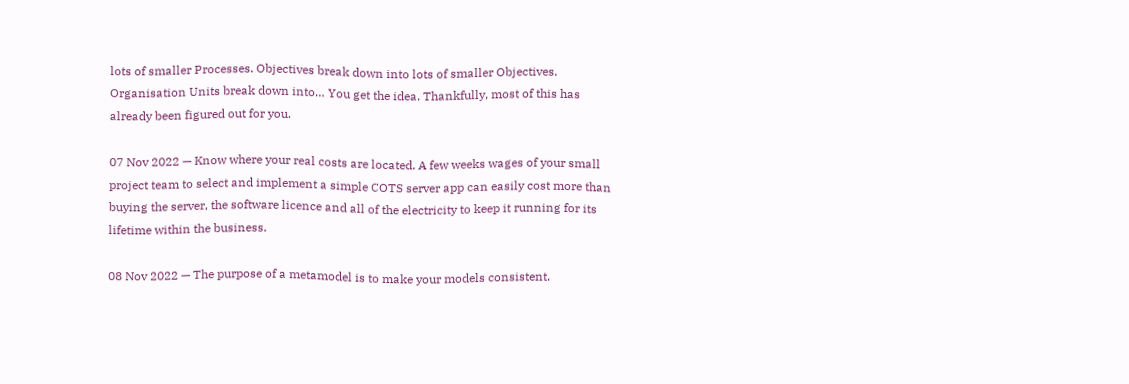lots of smaller Processes. Objectives break down into lots of smaller Objectives. Organisation Units break down into… You get the idea. Thankfully, most of this has already been figured out for you.

07 Nov 2022 — Know where your real costs are located. A few weeks wages of your small project team to select and implement a simple COTS server app can easily cost more than buying the server, the software licence and all of the electricity to keep it running for its lifetime within the business.

08 Nov 2022 — The purpose of a metamodel is to make your models consistent.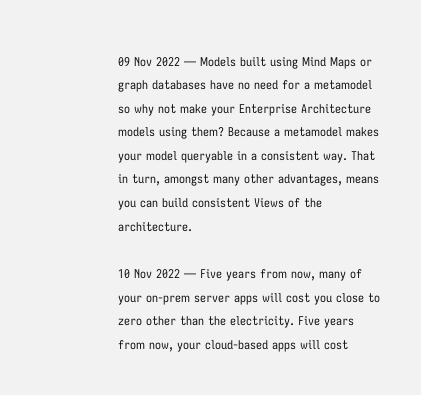09 Nov 2022 — Models built using Mind Maps or graph databases have no need for a metamodel so why not make your Enterprise Architecture models using them? Because a metamodel makes your model queryable in a consistent way. That in turn, amongst many other advantages, means you can build consistent Views of the architecture.

10 Nov 2022 — Five years from now, many of your on-prem server apps will cost you close to zero other than the electricity. Five years from now, your cloud-based apps will cost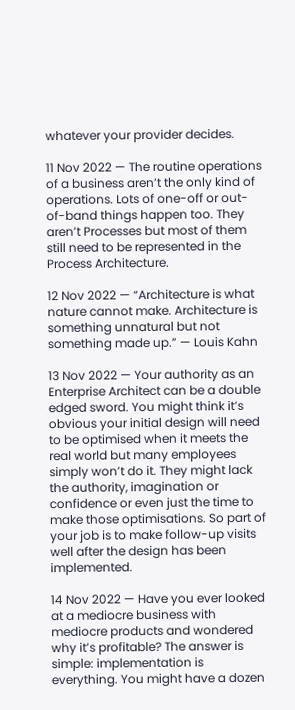whatever your provider decides.

11 Nov 2022 — The routine operations of a business aren’t the only kind of operations. Lots of one-off or out-of-band things happen too. They aren’t Processes but most of them still need to be represented in the Process Architecture.

12 Nov 2022 — “Architecture is what nature cannot make. Architecture is something unnatural but not something made up.” — Louis Kahn

13 Nov 2022 — Your authority as an Enterprise Architect can be a double edged sword. You might think it’s obvious your initial design will need to be optimised when it meets the real world but many employees simply won’t do it. They might lack the authority, imagination or confidence or even just the time to make those optimisations. So part of your job is to make follow-up visits well after the design has been implemented.

14 Nov 2022 — Have you ever looked at a mediocre business with mediocre products and wondered why it’s profitable? The answer is simple: implementation is everything. You might have a dozen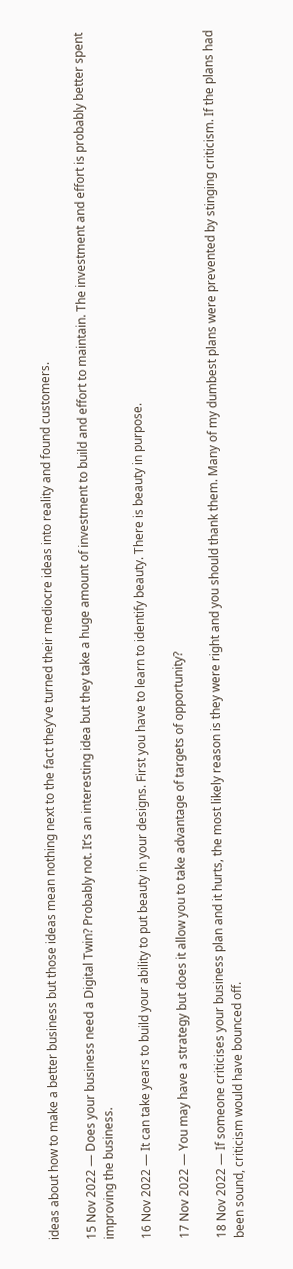ideas about how to make a better business but those ideas mean nothing next to the fact they’ve turned their mediocre ideas into reality and found customers.

15 Nov 2022 — Does your business need a Digital Twin? Probably not. It’s an interesting idea but they take a huge amount of investment to build and effort to maintain. The investment and effort is probably better spent improving the business.

16 Nov 2022 — It can take years to build your ability to put beauty in your designs. First you have to learn to identify beauty. There is beauty in purpose.

17 Nov 2022 — You may have a strategy but does it allow you to take advantage of targets of opportunity?

18 Nov 2022 — If someone criticises your business plan and it hurts, the most likely reason is they were right and you should thank them. Many of my dumbest plans were prevented by stinging criticism. If the plans had been sound, criticism would have bounced off.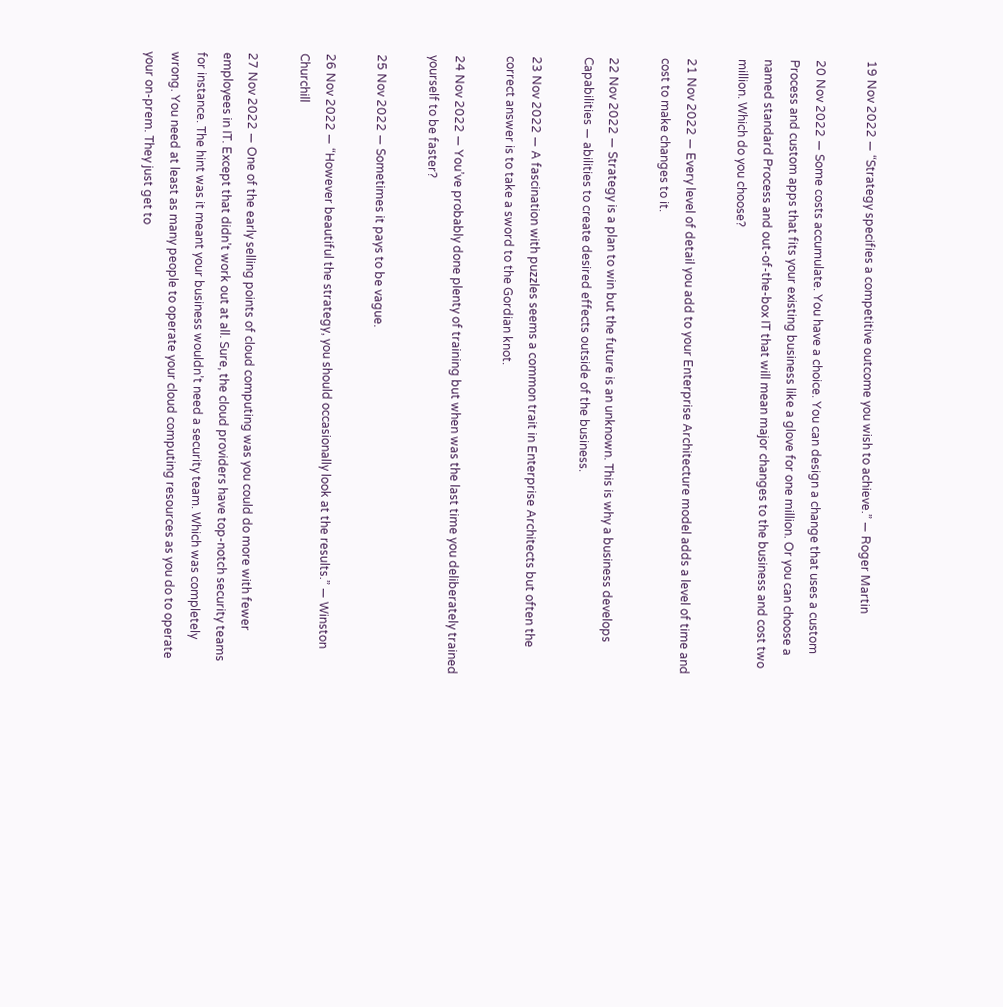19 Nov 2022 — “Strategy specifies a competitive outcome you wish to achieve.” — Roger Martin

20 Nov 2022 — Some costs accumulate. You have a choice. You can design a change that uses a custom Process and custom apps that fits your existing business like a glove for one million. Or you can choose a named standard Process and out-of-the-box IT that will mean major changes to the business and cost two million. Which do you choose?

21 Nov 2022 — Every level of detail you add to your Enterprise Architecture model adds a level of time and cost to make changes to it.

22 Nov 2022 — Strategy is a plan to win but the future is an unknown. This is why a business develops Capabilities — abilities to create desired effects outside of the business.

23 Nov 2022 — A fascination with puzzles seems a common trait in Enterprise Architects but often the correct answer is to take a sword to the Gordian knot.

24 Nov 2022 — You’ve probably done plenty of training but when was the last time you deliberately trained yourself to be faster?

25 Nov 2022 — Sometimes it pays to be vague.

26 Nov 2022 — “However beautiful the strategy, you should occasionally look at the results.” — Winston Churchill

27 Nov 2022 — One of the early selling points of cloud computing was you could do more with fewer employees in IT. Except that didn’t work out at all. Sure, the cloud providers have top-notch security teams for instance. The hint was it meant your business wouldn’t need a security team. Which was completely wrong. You need at least as many people to operate your cloud computing resources as you do to operate your on-prem. They just get to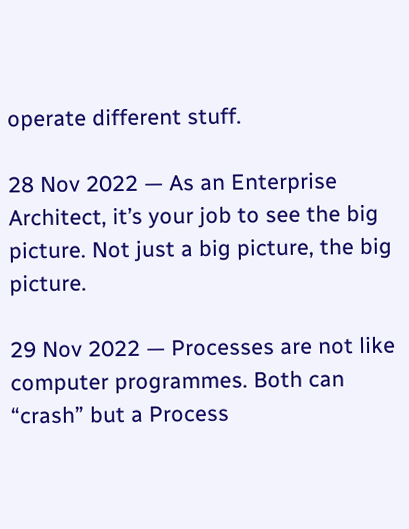operate different stuff.

28 Nov 2022 — As an Enterprise Architect, it’s your job to see the big picture. Not just a big picture, the big picture.

29 Nov 2022 — Processes are not like computer programmes. Both can “crash” but a Process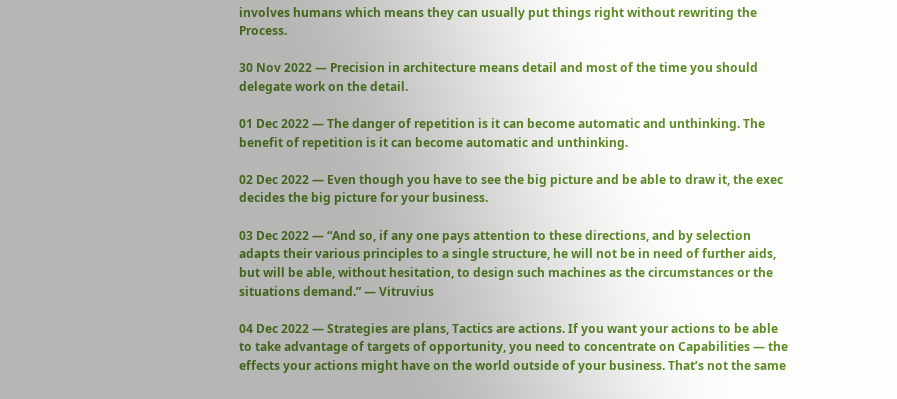involves humans which means they can usually put things right without rewriting the Process.

30 Nov 2022 — Precision in architecture means detail and most of the time you should delegate work on the detail.

01 Dec 2022 — The danger of repetition is it can become automatic and unthinking. The benefit of repetition is it can become automatic and unthinking.

02 Dec 2022 — Even though you have to see the big picture and be able to draw it, the exec decides the big picture for your business.

03 Dec 2022 — “And so, if any one pays attention to these directions, and by selection adapts their various principles to a single structure, he will not be in need of further aids, but will be able, without hesitation, to design such machines as the circumstances or the situations demand.” — Vitruvius

04 Dec 2022 — Strategies are plans, Tactics are actions. If you want your actions to be able to take advantage of targets of opportunity, you need to concentrate on Capabilities — the effects your actions might have on the world outside of your business. That’s not the same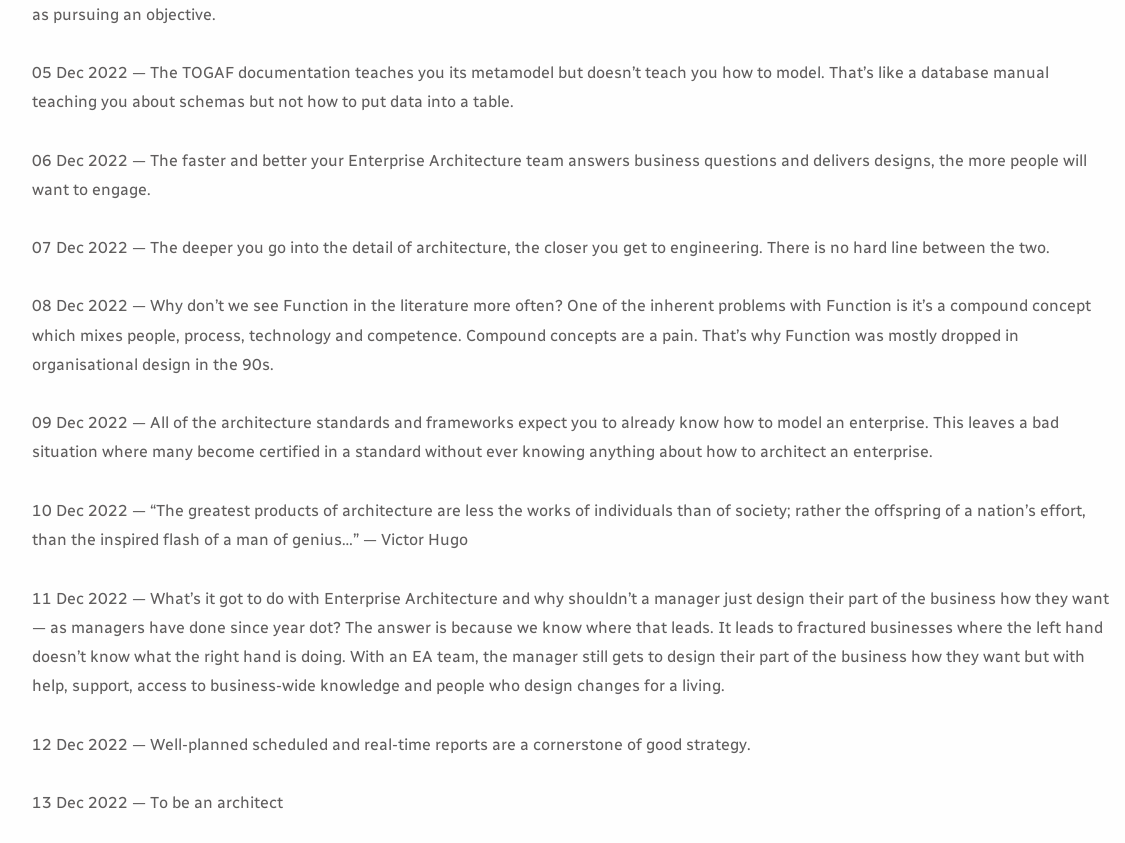as pursuing an objective.

05 Dec 2022 — The TOGAF documentation teaches you its metamodel but doesn’t teach you how to model. That’s like a database manual teaching you about schemas but not how to put data into a table.

06 Dec 2022 — The faster and better your Enterprise Architecture team answers business questions and delivers designs, the more people will want to engage.

07 Dec 2022 — The deeper you go into the detail of architecture, the closer you get to engineering. There is no hard line between the two.

08 Dec 2022 — Why don’t we see Function in the literature more often? One of the inherent problems with Function is it’s a compound concept which mixes people, process, technology and competence. Compound concepts are a pain. That’s why Function was mostly dropped in organisational design in the 90s.

09 Dec 2022 — All of the architecture standards and frameworks expect you to already know how to model an enterprise. This leaves a bad situation where many become certified in a standard without ever knowing anything about how to architect an enterprise.

10 Dec 2022 — “The greatest products of architecture are less the works of individuals than of society; rather the offspring of a nation’s effort, than the inspired flash of a man of genius…” — Victor Hugo

11 Dec 2022 — What’s it got to do with Enterprise Architecture and why shouldn’t a manager just design their part of the business how they want — as managers have done since year dot? The answer is because we know where that leads. It leads to fractured businesses where the left hand doesn’t know what the right hand is doing. With an EA team, the manager still gets to design their part of the business how they want but with help, support, access to business-wide knowledge and people who design changes for a living.

12 Dec 2022 — Well-planned scheduled and real-time reports are a cornerstone of good strategy.

13 Dec 2022 — To be an architect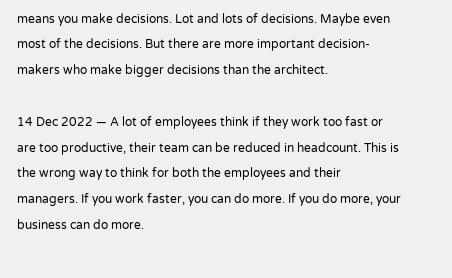means you make decisions. Lot and lots of decisions. Maybe even most of the decisions. But there are more important decision-makers who make bigger decisions than the architect.

14 Dec 2022 — A lot of employees think if they work too fast or are too productive, their team can be reduced in headcount. This is the wrong way to think for both the employees and their managers. If you work faster, you can do more. If you do more, your business can do more.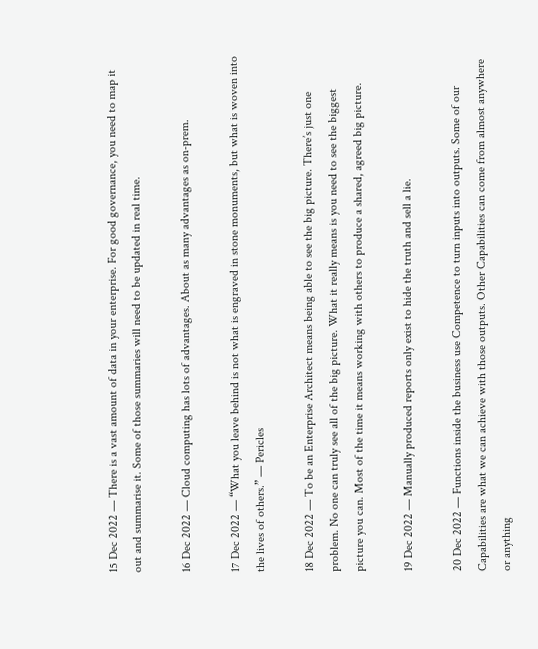15 Dec 2022 — There is a vast amount of data in your enterprise. For good governance, you need to map it out and summarise it. Some of those summaries will need to be updated in real time.

16 Dec 2022 — Cloud computing has lots of advantages. About as many advantages as on-prem.

17 Dec 2022 — “What you leave behind is not what is engraved in stone monuments, but what is woven into the lives of others.” — Pericles

18 Dec 2022 — To be an Enterprise Architect means being able to see the big picture. There’s just one problem. No one can truly see all of the big picture. What it really means is you need to see the biggest picture you can. Most of the time it means working with others to produce a shared, agreed big picture.

19 Dec 2022 — Manually produced reports only exist to hide the truth and sell a lie.

20 Dec 2022 — Functions inside the business use Competence to turn inputs into outputs. Some of our Capabilities are what we can achieve with those outputs. Other Capabilities can come from almost anywhere or anything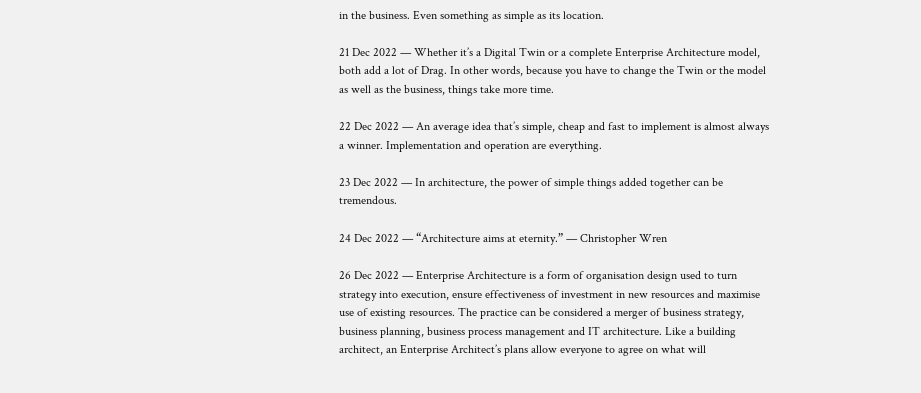in the business. Even something as simple as its location.

21 Dec 2022 — Whether it’s a Digital Twin or a complete Enterprise Architecture model, both add a lot of Drag. In other words, because you have to change the Twin or the model as well as the business, things take more time.

22 Dec 2022 — An average idea that’s simple, cheap and fast to implement is almost always a winner. Implementation and operation are everything.

23 Dec 2022 — In architecture, the power of simple things added together can be tremendous.

24 Dec 2022 — “Architecture aims at eternity.” — Christopher Wren

26 Dec 2022 — Enterprise Architecture is a form of organisation design used to turn strategy into execution, ensure effectiveness of investment in new resources and maximise use of existing resources. The practice can be considered a merger of business strategy, business planning, business process management and IT architecture. Like a building architect, an Enterprise Architect’s plans allow everyone to agree on what will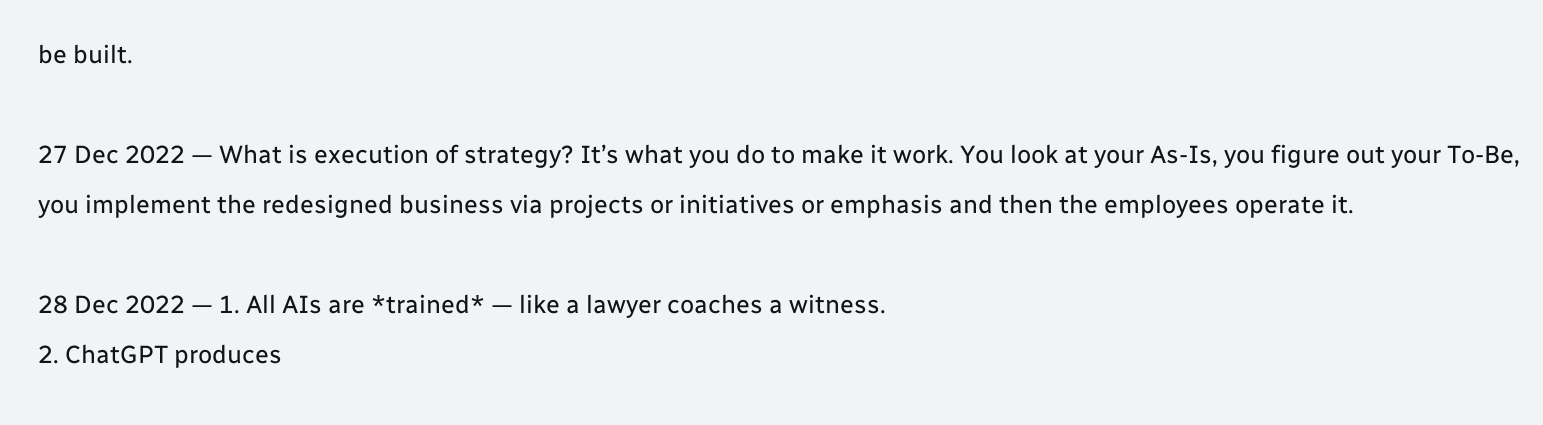be built.

27 Dec 2022 — What is execution of strategy? It’s what you do to make it work. You look at your As-Is, you figure out your To-Be, you implement the redesigned business via projects or initiatives or emphasis and then the employees operate it.

28 Dec 2022 — 1. All AIs are *trained* — like a lawyer coaches a witness.
2. ChatGPT produces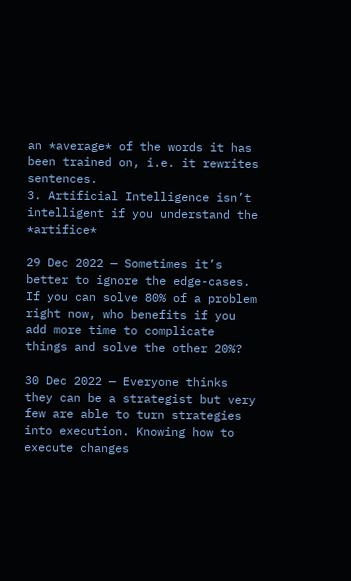an *average* of the words it has been trained on, i.e. it rewrites sentences.
3. Artificial Intelligence isn’t intelligent if you understand the *artifice*

29 Dec 2022 — Sometimes it’s better to ignore the edge-cases. If you can solve 80% of a problem right now, who benefits if you add more time to complicate things and solve the other 20%?

30 Dec 2022 — Everyone thinks they can be a strategist but very few are able to turn strategies into execution. Knowing how to execute changes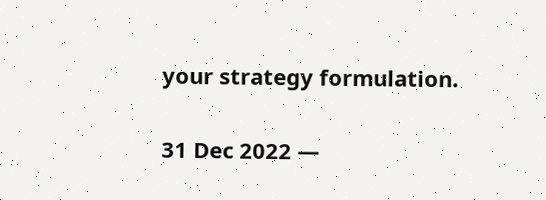your strategy formulation.

31 Dec 2022 —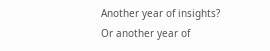Another year of insights? Or another year of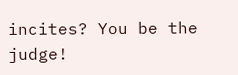incites? You be the judge!